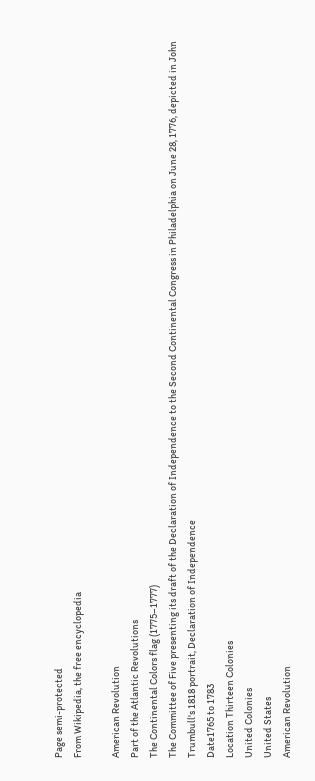Page semi-protected
From Wikipedia, the free encyclopedia

American Revolution
Part of the Atlantic Revolutions
The Continental Colors flag (1775–1777)
The Committee of Five presenting its draft of the Declaration of Independence to the Second Continental Congress in Philadelphia on June 28, 1776, depicted in John Trumbull's 1818 portrait, Declaration of Independence
Date1765 to 1783
Location Thirteen Colonies
United Colonies
United States
American Revolution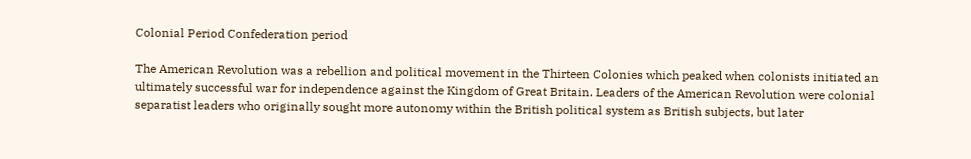Colonial Period Confederation period

The American Revolution was a rebellion and political movement in the Thirteen Colonies which peaked when colonists initiated an ultimately successful war for independence against the Kingdom of Great Britain. Leaders of the American Revolution were colonial separatist leaders who originally sought more autonomy within the British political system as British subjects, but later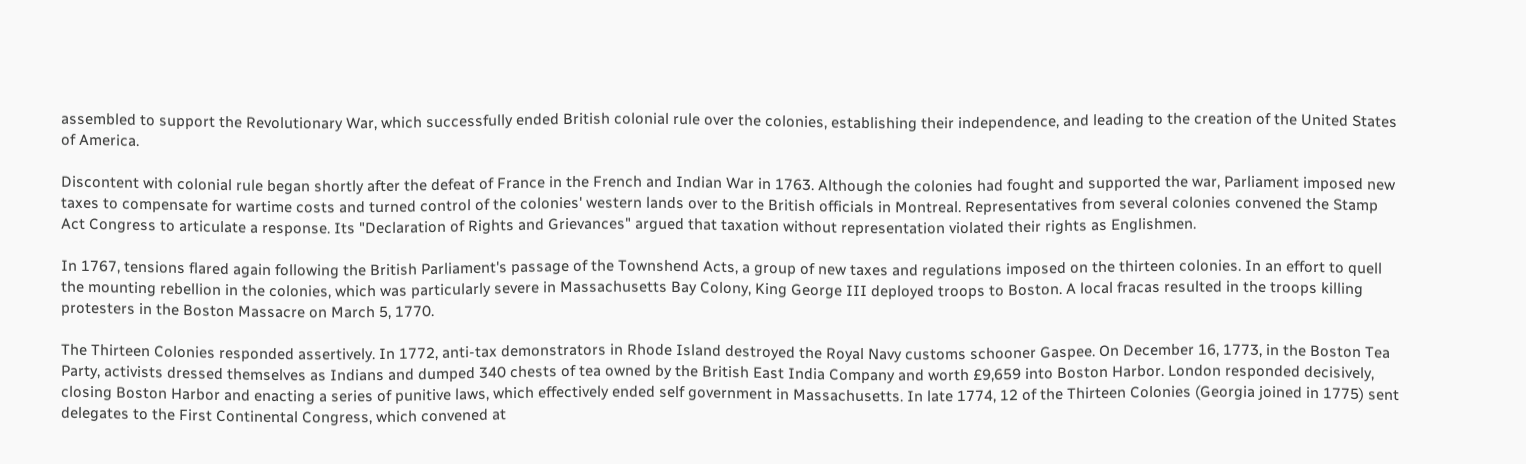assembled to support the Revolutionary War, which successfully ended British colonial rule over the colonies, establishing their independence, and leading to the creation of the United States of America.

Discontent with colonial rule began shortly after the defeat of France in the French and Indian War in 1763. Although the colonies had fought and supported the war, Parliament imposed new taxes to compensate for wartime costs and turned control of the colonies' western lands over to the British officials in Montreal. Representatives from several colonies convened the Stamp Act Congress to articulate a response. Its "Declaration of Rights and Grievances" argued that taxation without representation violated their rights as Englishmen.

In 1767, tensions flared again following the British Parliament's passage of the Townshend Acts, a group of new taxes and regulations imposed on the thirteen colonies. In an effort to quell the mounting rebellion in the colonies, which was particularly severe in Massachusetts Bay Colony, King George III deployed troops to Boston. A local fracas resulted in the troops killing protesters in the Boston Massacre on March 5, 1770.

The Thirteen Colonies responded assertively. In 1772, anti-tax demonstrators in Rhode Island destroyed the Royal Navy customs schooner Gaspee. On December 16, 1773, in the Boston Tea Party, activists dressed themselves as Indians and dumped 340 chests of tea owned by the British East India Company and worth £9,659 into Boston Harbor. London responded decisively, closing Boston Harbor and enacting a series of punitive laws, which effectively ended self government in Massachusetts. In late 1774, 12 of the Thirteen Colonies (Georgia joined in 1775) sent delegates to the First Continental Congress, which convened at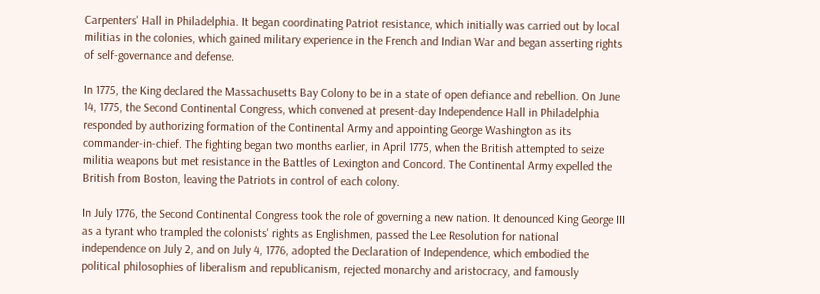Carpenters' Hall in Philadelphia. It began coordinating Patriot resistance, which initially was carried out by local militias in the colonies, which gained military experience in the French and Indian War and began asserting rights of self-governance and defense.

In 1775, the King declared the Massachusetts Bay Colony to be in a state of open defiance and rebellion. On June 14, 1775, the Second Continental Congress, which convened at present-day Independence Hall in Philadelphia responded by authorizing formation of the Continental Army and appointing George Washington as its commander-in-chief. The fighting began two months earlier, in April 1775, when the British attempted to seize militia weapons but met resistance in the Battles of Lexington and Concord. The Continental Army expelled the British from Boston, leaving the Patriots in control of each colony.

In July 1776, the Second Continental Congress took the role of governing a new nation. It denounced King George III as a tyrant who trampled the colonists' rights as Englishmen, passed the Lee Resolution for national independence on July 2, and on July 4, 1776, adopted the Declaration of Independence, which embodied the political philosophies of liberalism and republicanism, rejected monarchy and aristocracy, and famously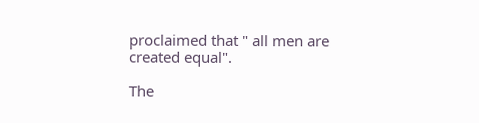proclaimed that " all men are created equal".

The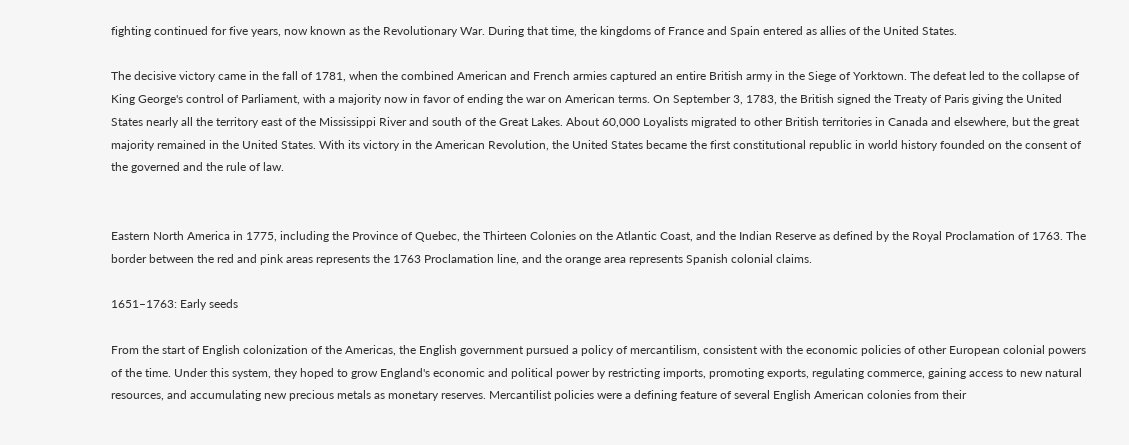fighting continued for five years, now known as the Revolutionary War. During that time, the kingdoms of France and Spain entered as allies of the United States.

The decisive victory came in the fall of 1781, when the combined American and French armies captured an entire British army in the Siege of Yorktown. The defeat led to the collapse of King George's control of Parliament, with a majority now in favor of ending the war on American terms. On September 3, 1783, the British signed the Treaty of Paris giving the United States nearly all the territory east of the Mississippi River and south of the Great Lakes. About 60,000 Loyalists migrated to other British territories in Canada and elsewhere, but the great majority remained in the United States. With its victory in the American Revolution, the United States became the first constitutional republic in world history founded on the consent of the governed and the rule of law.


Eastern North America in 1775, including the Province of Quebec, the Thirteen Colonies on the Atlantic Coast, and the Indian Reserve as defined by the Royal Proclamation of 1763. The border between the red and pink areas represents the 1763 Proclamation line, and the orange area represents Spanish colonial claims.

1651–1763: Early seeds

From the start of English colonization of the Americas, the English government pursued a policy of mercantilism, consistent with the economic policies of other European colonial powers of the time. Under this system, they hoped to grow England's economic and political power by restricting imports, promoting exports, regulating commerce, gaining access to new natural resources, and accumulating new precious metals as monetary reserves. Mercantilist policies were a defining feature of several English American colonies from their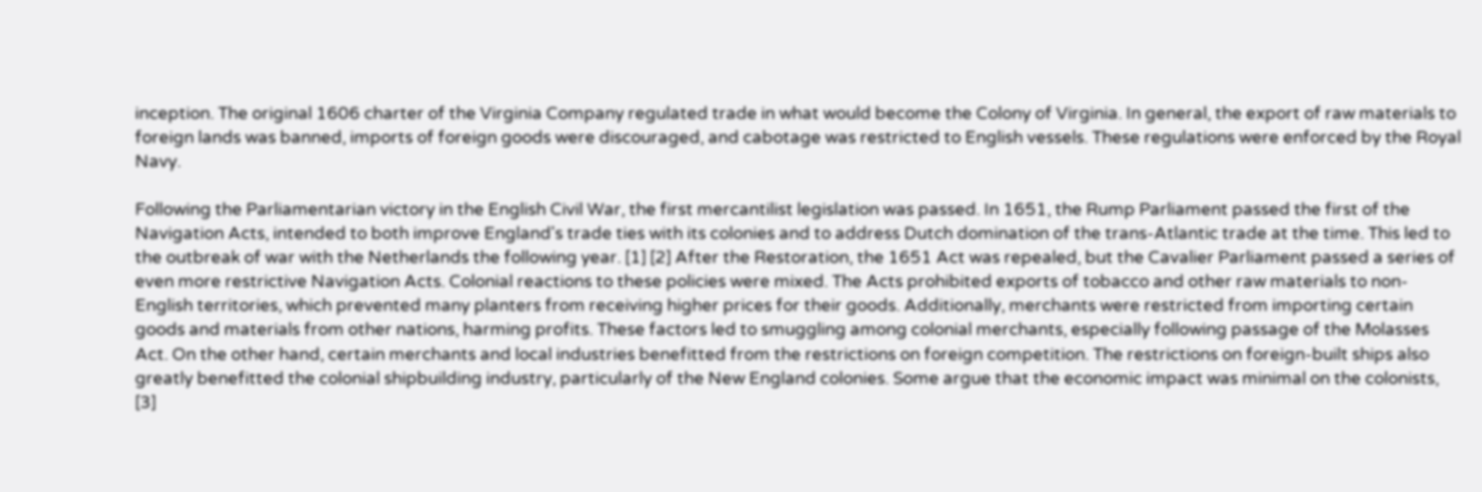inception. The original 1606 charter of the Virginia Company regulated trade in what would become the Colony of Virginia. In general, the export of raw materials to foreign lands was banned, imports of foreign goods were discouraged, and cabotage was restricted to English vessels. These regulations were enforced by the Royal Navy.

Following the Parliamentarian victory in the English Civil War, the first mercantilist legislation was passed. In 1651, the Rump Parliament passed the first of the Navigation Acts, intended to both improve England's trade ties with its colonies and to address Dutch domination of the trans-Atlantic trade at the time. This led to the outbreak of war with the Netherlands the following year. [1] [2] After the Restoration, the 1651 Act was repealed, but the Cavalier Parliament passed a series of even more restrictive Navigation Acts. Colonial reactions to these policies were mixed. The Acts prohibited exports of tobacco and other raw materials to non-English territories, which prevented many planters from receiving higher prices for their goods. Additionally, merchants were restricted from importing certain goods and materials from other nations, harming profits. These factors led to smuggling among colonial merchants, especially following passage of the Molasses Act. On the other hand, certain merchants and local industries benefitted from the restrictions on foreign competition. The restrictions on foreign-built ships also greatly benefitted the colonial shipbuilding industry, particularly of the New England colonies. Some argue that the economic impact was minimal on the colonists, [3]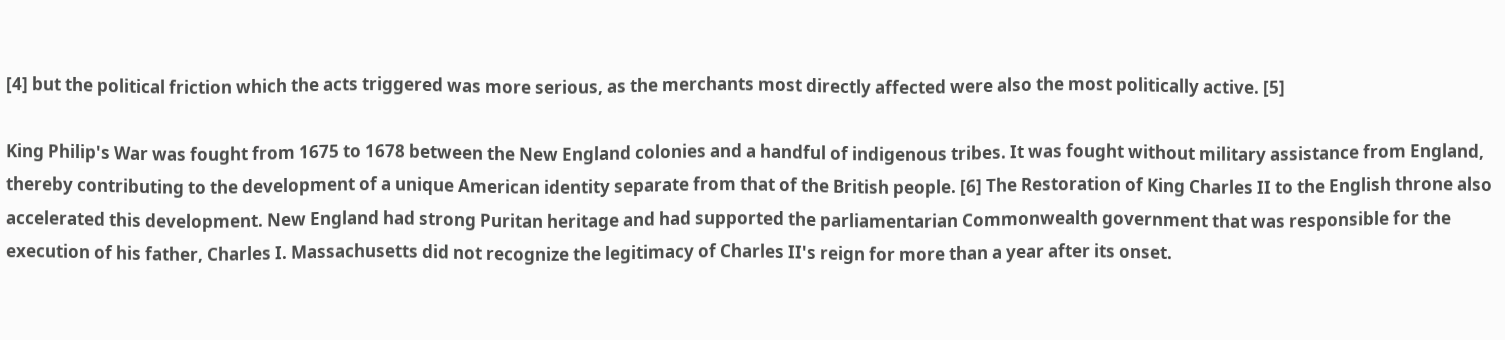[4] but the political friction which the acts triggered was more serious, as the merchants most directly affected were also the most politically active. [5]

King Philip's War was fought from 1675 to 1678 between the New England colonies and a handful of indigenous tribes. It was fought without military assistance from England, thereby contributing to the development of a unique American identity separate from that of the British people. [6] The Restoration of King Charles II to the English throne also accelerated this development. New England had strong Puritan heritage and had supported the parliamentarian Commonwealth government that was responsible for the execution of his father, Charles I. Massachusetts did not recognize the legitimacy of Charles II's reign for more than a year after its onset.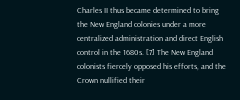Charles II thus became determined to bring the New England colonies under a more centralized administration and direct English control in the 1680s. [7] The New England colonists fiercely opposed his efforts, and the Crown nullified their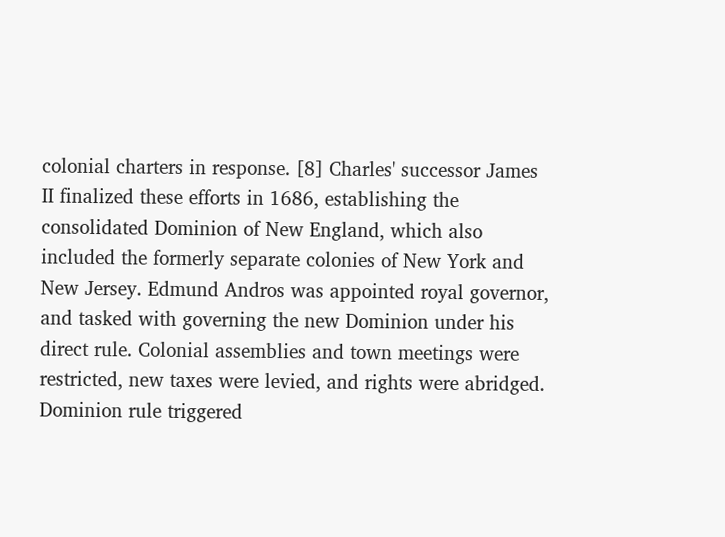colonial charters in response. [8] Charles' successor James II finalized these efforts in 1686, establishing the consolidated Dominion of New England, which also included the formerly separate colonies of New York and New Jersey. Edmund Andros was appointed royal governor, and tasked with governing the new Dominion under his direct rule. Colonial assemblies and town meetings were restricted, new taxes were levied, and rights were abridged. Dominion rule triggered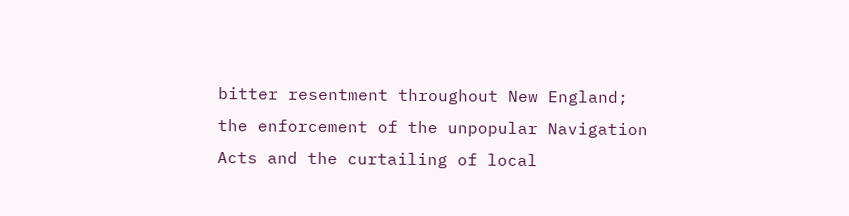bitter resentment throughout New England; the enforcement of the unpopular Navigation Acts and the curtailing of local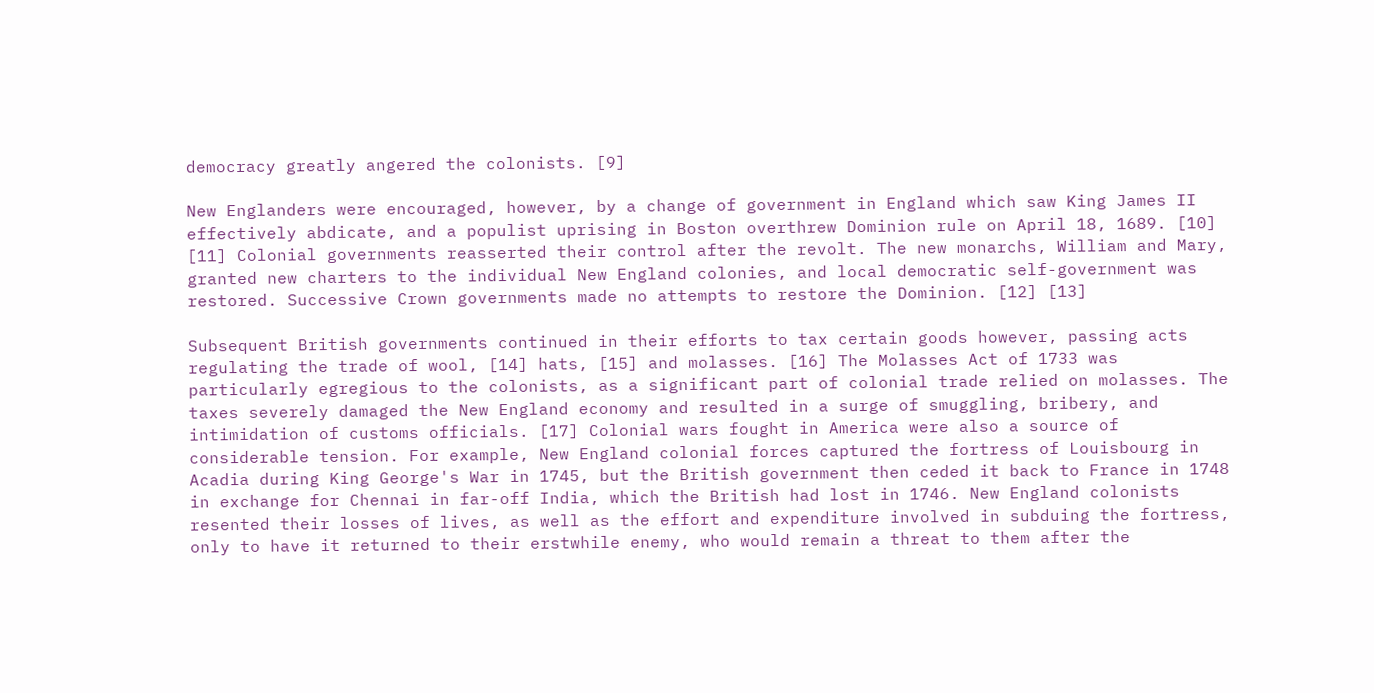democracy greatly angered the colonists. [9]

New Englanders were encouraged, however, by a change of government in England which saw King James II effectively abdicate, and a populist uprising in Boston overthrew Dominion rule on April 18, 1689. [10] [11] Colonial governments reasserted their control after the revolt. The new monarchs, William and Mary, granted new charters to the individual New England colonies, and local democratic self-government was restored. Successive Crown governments made no attempts to restore the Dominion. [12] [13]

Subsequent British governments continued in their efforts to tax certain goods however, passing acts regulating the trade of wool, [14] hats, [15] and molasses. [16] The Molasses Act of 1733 was particularly egregious to the colonists, as a significant part of colonial trade relied on molasses. The taxes severely damaged the New England economy and resulted in a surge of smuggling, bribery, and intimidation of customs officials. [17] Colonial wars fought in America were also a source of considerable tension. For example, New England colonial forces captured the fortress of Louisbourg in Acadia during King George's War in 1745, but the British government then ceded it back to France in 1748 in exchange for Chennai in far-off India, which the British had lost in 1746. New England colonists resented their losses of lives, as well as the effort and expenditure involved in subduing the fortress, only to have it returned to their erstwhile enemy, who would remain a threat to them after the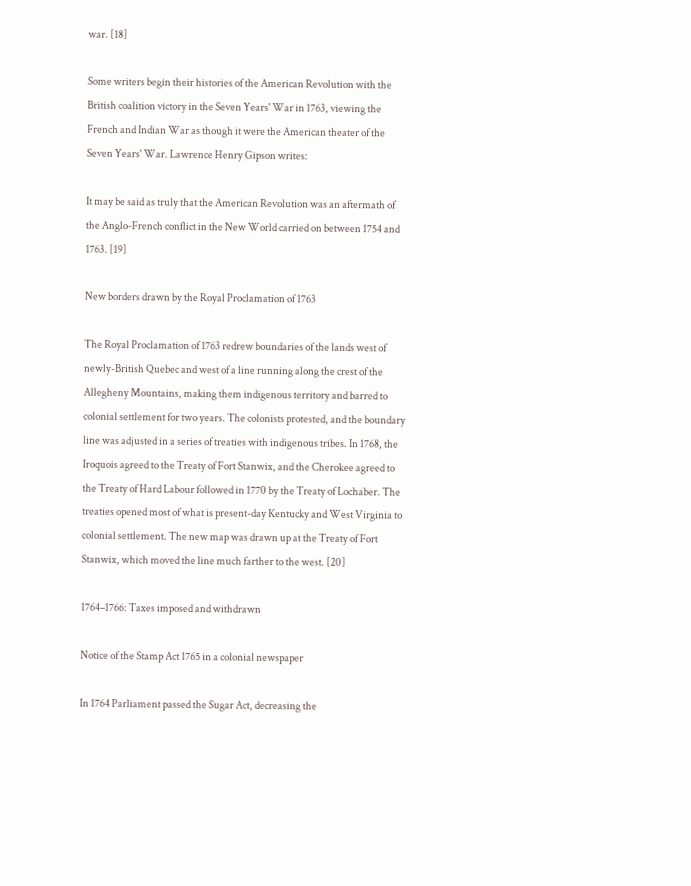war. [18]

Some writers begin their histories of the American Revolution with the British coalition victory in the Seven Years' War in 1763, viewing the French and Indian War as though it were the American theater of the Seven Years' War. Lawrence Henry Gipson writes:

It may be said as truly that the American Revolution was an aftermath of the Anglo-French conflict in the New World carried on between 1754 and 1763. [19]

New borders drawn by the Royal Proclamation of 1763

The Royal Proclamation of 1763 redrew boundaries of the lands west of newly-British Quebec and west of a line running along the crest of the Allegheny Mountains, making them indigenous territory and barred to colonial settlement for two years. The colonists protested, and the boundary line was adjusted in a series of treaties with indigenous tribes. In 1768, the Iroquois agreed to the Treaty of Fort Stanwix, and the Cherokee agreed to the Treaty of Hard Labour followed in 1770 by the Treaty of Lochaber. The treaties opened most of what is present-day Kentucky and West Virginia to colonial settlement. The new map was drawn up at the Treaty of Fort Stanwix, which moved the line much farther to the west. [20]

1764–1766: Taxes imposed and withdrawn

Notice of the Stamp Act 1765 in a colonial newspaper

In 1764 Parliament passed the Sugar Act, decreasing the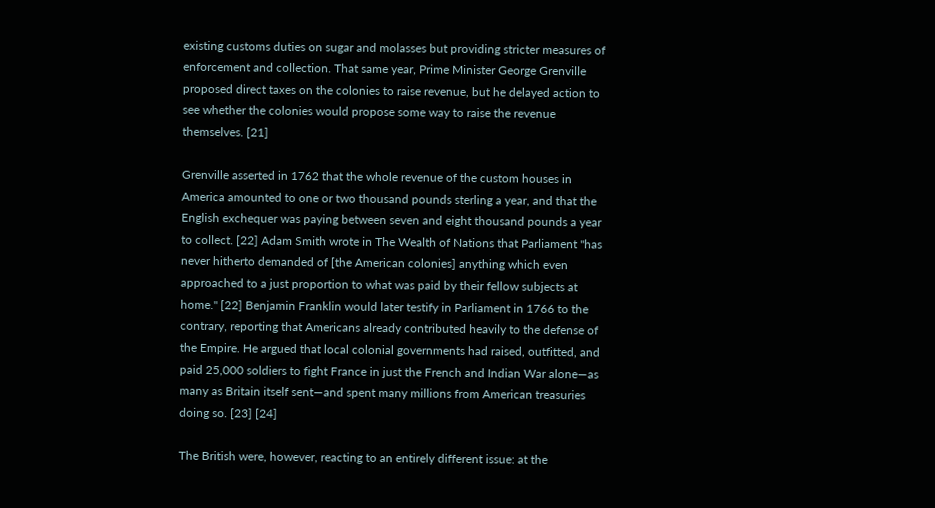existing customs duties on sugar and molasses but providing stricter measures of enforcement and collection. That same year, Prime Minister George Grenville proposed direct taxes on the colonies to raise revenue, but he delayed action to see whether the colonies would propose some way to raise the revenue themselves. [21]

Grenville asserted in 1762 that the whole revenue of the custom houses in America amounted to one or two thousand pounds sterling a year, and that the English exchequer was paying between seven and eight thousand pounds a year to collect. [22] Adam Smith wrote in The Wealth of Nations that Parliament "has never hitherto demanded of [the American colonies] anything which even approached to a just proportion to what was paid by their fellow subjects at home." [22] Benjamin Franklin would later testify in Parliament in 1766 to the contrary, reporting that Americans already contributed heavily to the defense of the Empire. He argued that local colonial governments had raised, outfitted, and paid 25,000 soldiers to fight France in just the French and Indian War alone—as many as Britain itself sent—and spent many millions from American treasuries doing so. [23] [24]

The British were, however, reacting to an entirely different issue: at the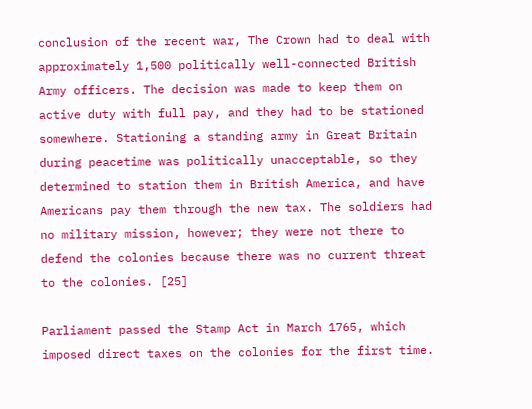conclusion of the recent war, The Crown had to deal with approximately 1,500 politically well-connected British Army officers. The decision was made to keep them on active duty with full pay, and they had to be stationed somewhere. Stationing a standing army in Great Britain during peacetime was politically unacceptable, so they determined to station them in British America, and have Americans pay them through the new tax. The soldiers had no military mission, however; they were not there to defend the colonies because there was no current threat to the colonies. [25]

Parliament passed the Stamp Act in March 1765, which imposed direct taxes on the colonies for the first time.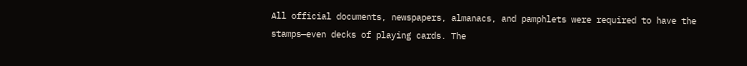All official documents, newspapers, almanacs, and pamphlets were required to have the stamps—even decks of playing cards. The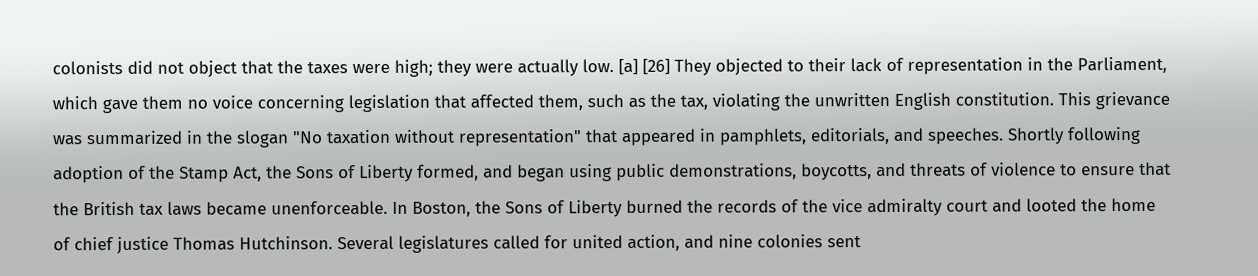colonists did not object that the taxes were high; they were actually low. [a] [26] They objected to their lack of representation in the Parliament, which gave them no voice concerning legislation that affected them, such as the tax, violating the unwritten English constitution. This grievance was summarized in the slogan "No taxation without representation" that appeared in pamphlets, editorials, and speeches. Shortly following adoption of the Stamp Act, the Sons of Liberty formed, and began using public demonstrations, boycotts, and threats of violence to ensure that the British tax laws became unenforceable. In Boston, the Sons of Liberty burned the records of the vice admiralty court and looted the home of chief justice Thomas Hutchinson. Several legislatures called for united action, and nine colonies sent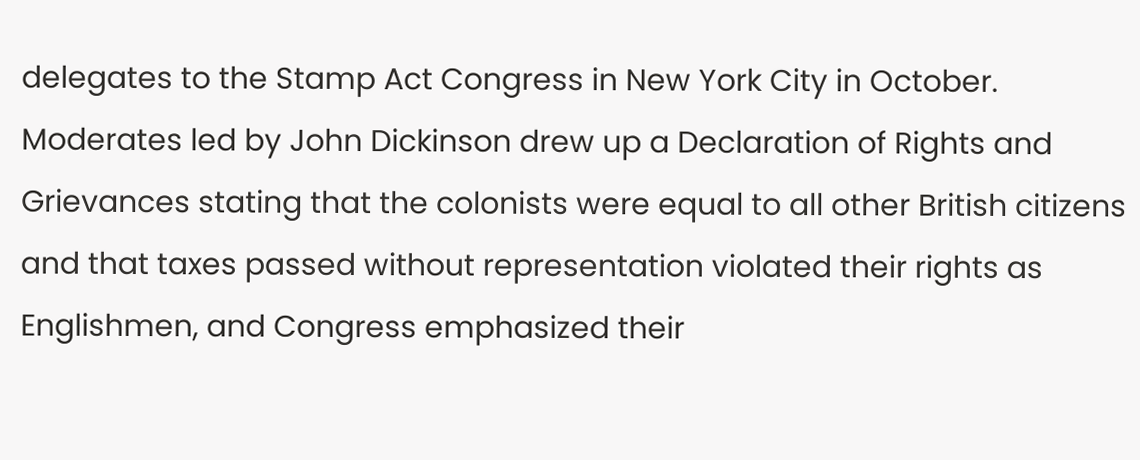delegates to the Stamp Act Congress in New York City in October. Moderates led by John Dickinson drew up a Declaration of Rights and Grievances stating that the colonists were equal to all other British citizens and that taxes passed without representation violated their rights as Englishmen, and Congress emphasized their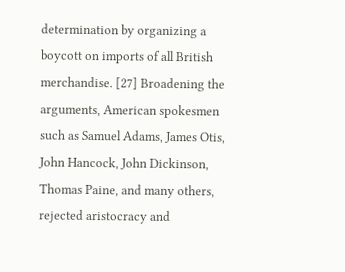determination by organizing a boycott on imports of all British merchandise. [27] Broadening the arguments, American spokesmen such as Samuel Adams, James Otis, John Hancock, John Dickinson, Thomas Paine, and many others, rejected aristocracy and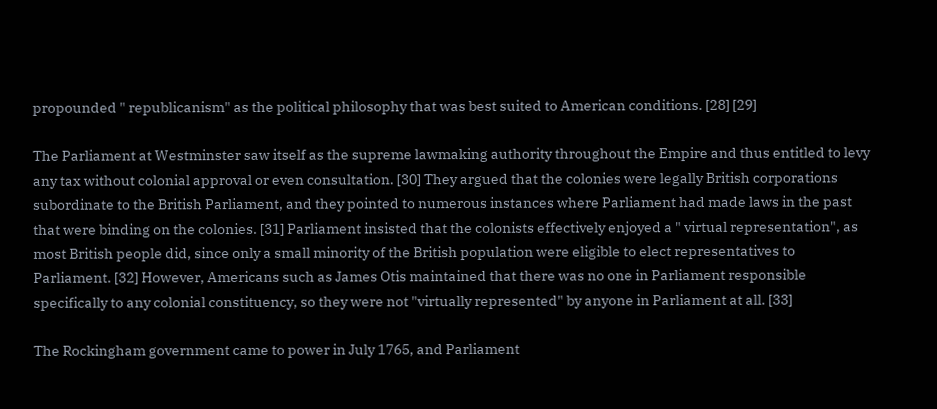propounded " republicanism" as the political philosophy that was best suited to American conditions. [28] [29]

The Parliament at Westminster saw itself as the supreme lawmaking authority throughout the Empire and thus entitled to levy any tax without colonial approval or even consultation. [30] They argued that the colonies were legally British corporations subordinate to the British Parliament, and they pointed to numerous instances where Parliament had made laws in the past that were binding on the colonies. [31] Parliament insisted that the colonists effectively enjoyed a " virtual representation", as most British people did, since only a small minority of the British population were eligible to elect representatives to Parliament. [32] However, Americans such as James Otis maintained that there was no one in Parliament responsible specifically to any colonial constituency, so they were not "virtually represented" by anyone in Parliament at all. [33]

The Rockingham government came to power in July 1765, and Parliament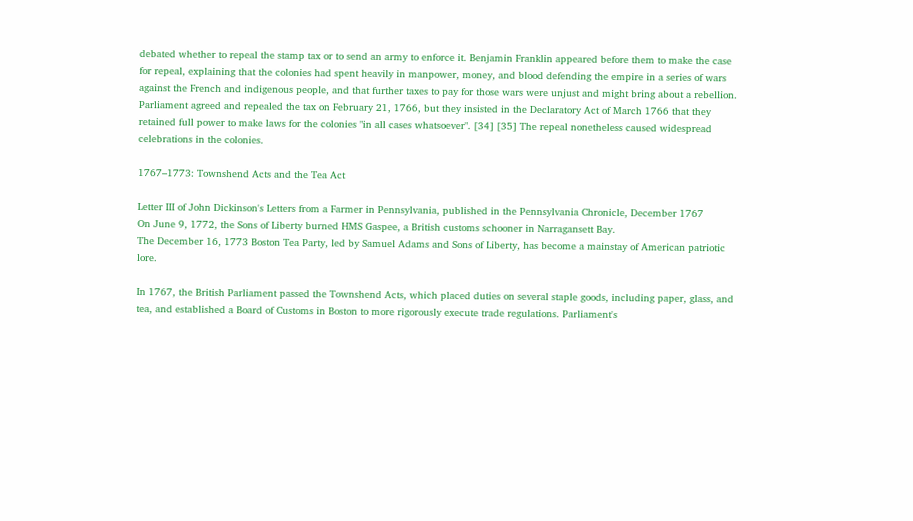debated whether to repeal the stamp tax or to send an army to enforce it. Benjamin Franklin appeared before them to make the case for repeal, explaining that the colonies had spent heavily in manpower, money, and blood defending the empire in a series of wars against the French and indigenous people, and that further taxes to pay for those wars were unjust and might bring about a rebellion. Parliament agreed and repealed the tax on February 21, 1766, but they insisted in the Declaratory Act of March 1766 that they retained full power to make laws for the colonies "in all cases whatsoever". [34] [35] The repeal nonetheless caused widespread celebrations in the colonies.

1767–1773: Townshend Acts and the Tea Act

Letter III of John Dickinson's Letters from a Farmer in Pennsylvania, published in the Pennsylvania Chronicle, December 1767
On June 9, 1772, the Sons of Liberty burned HMS Gaspee, a British customs schooner in Narragansett Bay.
The December 16, 1773 Boston Tea Party, led by Samuel Adams and Sons of Liberty, has become a mainstay of American patriotic lore.

In 1767, the British Parliament passed the Townshend Acts, which placed duties on several staple goods, including paper, glass, and tea, and established a Board of Customs in Boston to more rigorously execute trade regulations. Parliament's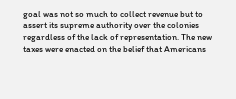goal was not so much to collect revenue but to assert its supreme authority over the colonies regardless of the lack of representation. The new taxes were enacted on the belief that Americans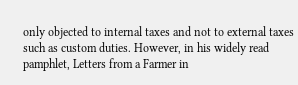only objected to internal taxes and not to external taxes such as custom duties. However, in his widely read pamphlet, Letters from a Farmer in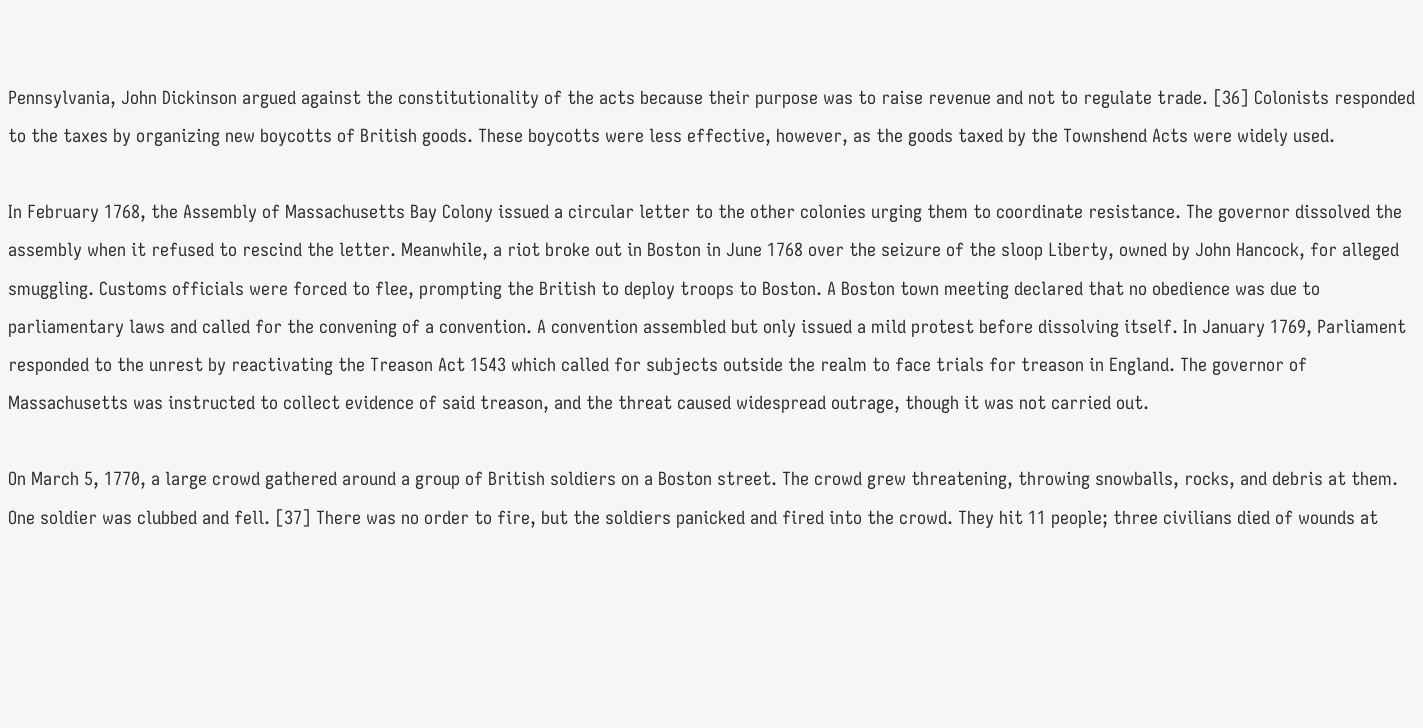Pennsylvania, John Dickinson argued against the constitutionality of the acts because their purpose was to raise revenue and not to regulate trade. [36] Colonists responded to the taxes by organizing new boycotts of British goods. These boycotts were less effective, however, as the goods taxed by the Townshend Acts were widely used.

In February 1768, the Assembly of Massachusetts Bay Colony issued a circular letter to the other colonies urging them to coordinate resistance. The governor dissolved the assembly when it refused to rescind the letter. Meanwhile, a riot broke out in Boston in June 1768 over the seizure of the sloop Liberty, owned by John Hancock, for alleged smuggling. Customs officials were forced to flee, prompting the British to deploy troops to Boston. A Boston town meeting declared that no obedience was due to parliamentary laws and called for the convening of a convention. A convention assembled but only issued a mild protest before dissolving itself. In January 1769, Parliament responded to the unrest by reactivating the Treason Act 1543 which called for subjects outside the realm to face trials for treason in England. The governor of Massachusetts was instructed to collect evidence of said treason, and the threat caused widespread outrage, though it was not carried out.

On March 5, 1770, a large crowd gathered around a group of British soldiers on a Boston street. The crowd grew threatening, throwing snowballs, rocks, and debris at them. One soldier was clubbed and fell. [37] There was no order to fire, but the soldiers panicked and fired into the crowd. They hit 11 people; three civilians died of wounds at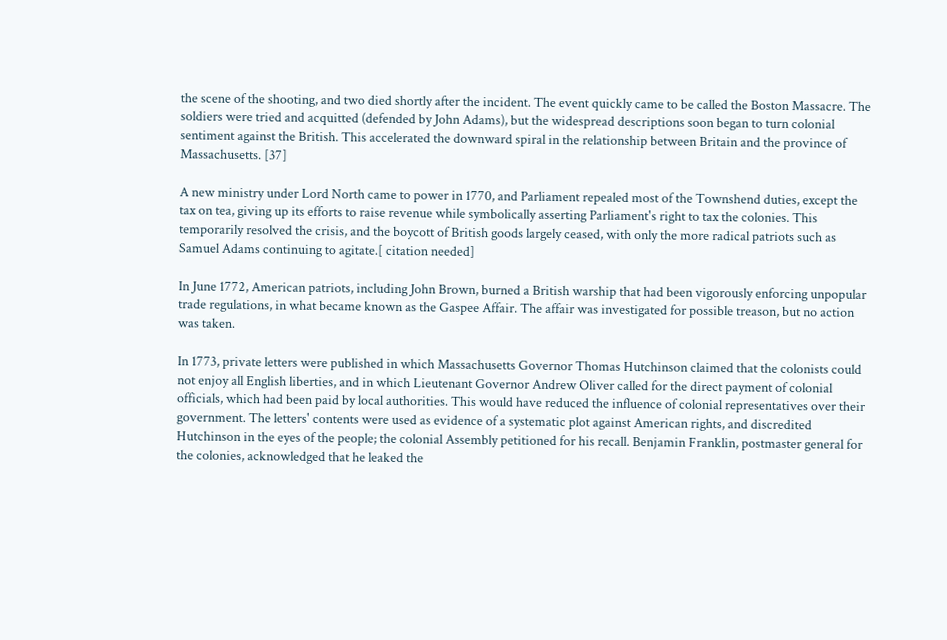the scene of the shooting, and two died shortly after the incident. The event quickly came to be called the Boston Massacre. The soldiers were tried and acquitted (defended by John Adams), but the widespread descriptions soon began to turn colonial sentiment against the British. This accelerated the downward spiral in the relationship between Britain and the province of Massachusetts. [37]

A new ministry under Lord North came to power in 1770, and Parliament repealed most of the Townshend duties, except the tax on tea, giving up its efforts to raise revenue while symbolically asserting Parliament's right to tax the colonies. This temporarily resolved the crisis, and the boycott of British goods largely ceased, with only the more radical patriots such as Samuel Adams continuing to agitate.[ citation needed]

In June 1772, American patriots, including John Brown, burned a British warship that had been vigorously enforcing unpopular trade regulations, in what became known as the Gaspee Affair. The affair was investigated for possible treason, but no action was taken.

In 1773, private letters were published in which Massachusetts Governor Thomas Hutchinson claimed that the colonists could not enjoy all English liberties, and in which Lieutenant Governor Andrew Oliver called for the direct payment of colonial officials, which had been paid by local authorities. This would have reduced the influence of colonial representatives over their government. The letters' contents were used as evidence of a systematic plot against American rights, and discredited Hutchinson in the eyes of the people; the colonial Assembly petitioned for his recall. Benjamin Franklin, postmaster general for the colonies, acknowledged that he leaked the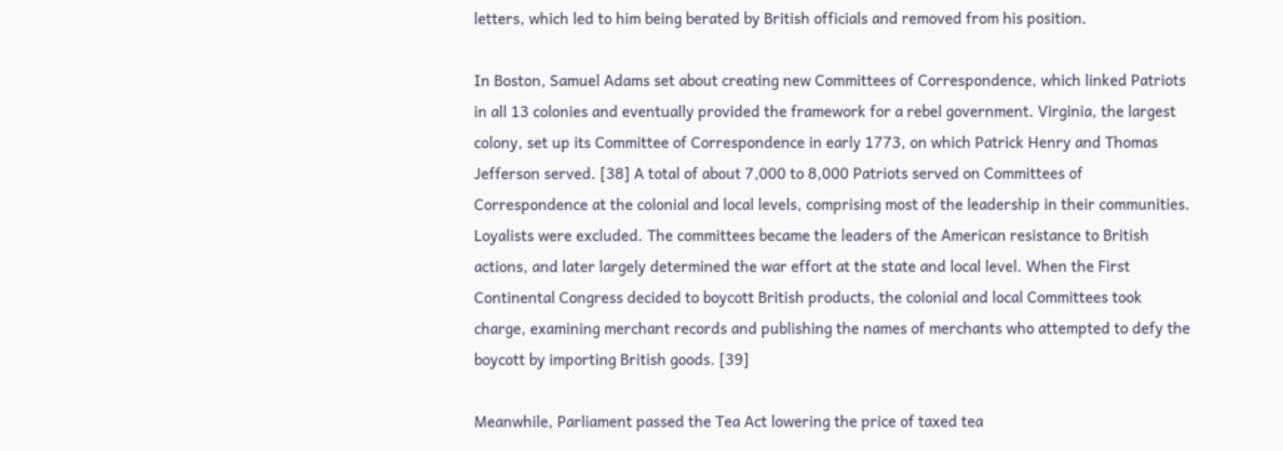letters, which led to him being berated by British officials and removed from his position.

In Boston, Samuel Adams set about creating new Committees of Correspondence, which linked Patriots in all 13 colonies and eventually provided the framework for a rebel government. Virginia, the largest colony, set up its Committee of Correspondence in early 1773, on which Patrick Henry and Thomas Jefferson served. [38] A total of about 7,000 to 8,000 Patriots served on Committees of Correspondence at the colonial and local levels, comprising most of the leadership in their communities. Loyalists were excluded. The committees became the leaders of the American resistance to British actions, and later largely determined the war effort at the state and local level. When the First Continental Congress decided to boycott British products, the colonial and local Committees took charge, examining merchant records and publishing the names of merchants who attempted to defy the boycott by importing British goods. [39]

Meanwhile, Parliament passed the Tea Act lowering the price of taxed tea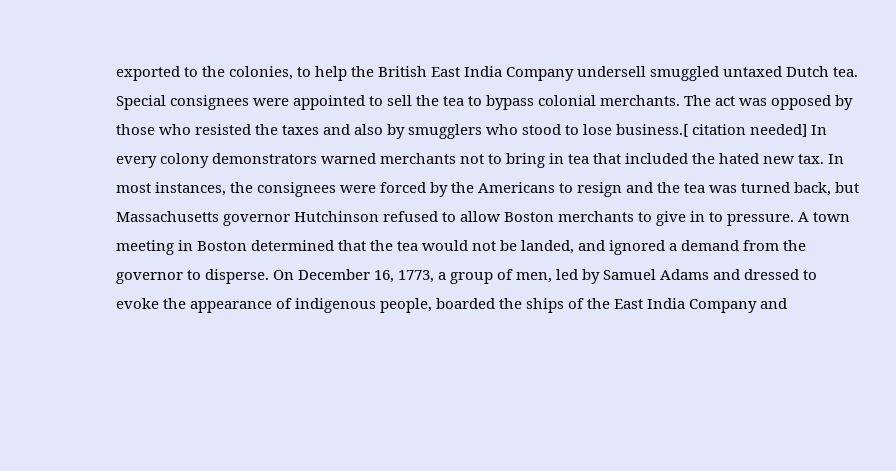exported to the colonies, to help the British East India Company undersell smuggled untaxed Dutch tea. Special consignees were appointed to sell the tea to bypass colonial merchants. The act was opposed by those who resisted the taxes and also by smugglers who stood to lose business.[ citation needed] In every colony demonstrators warned merchants not to bring in tea that included the hated new tax. In most instances, the consignees were forced by the Americans to resign and the tea was turned back, but Massachusetts governor Hutchinson refused to allow Boston merchants to give in to pressure. A town meeting in Boston determined that the tea would not be landed, and ignored a demand from the governor to disperse. On December 16, 1773, a group of men, led by Samuel Adams and dressed to evoke the appearance of indigenous people, boarded the ships of the East India Company and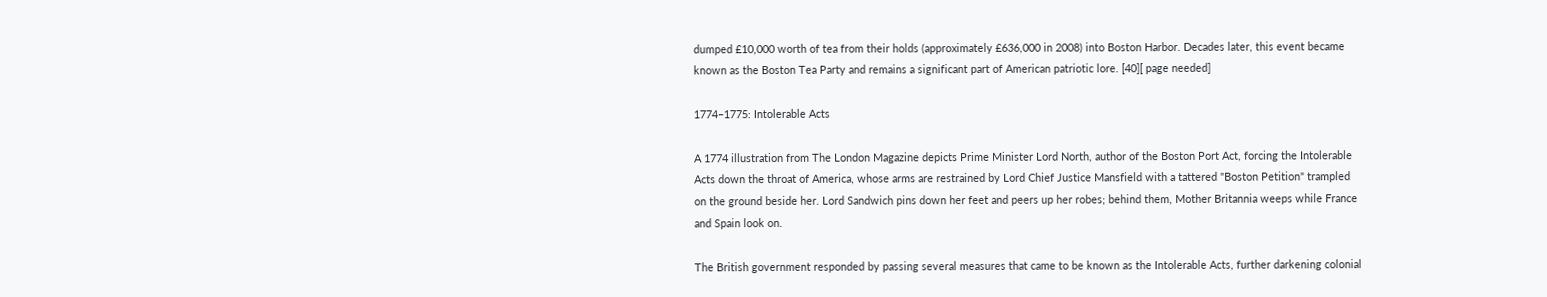dumped £10,000 worth of tea from their holds (approximately £636,000 in 2008) into Boston Harbor. Decades later, this event became known as the Boston Tea Party and remains a significant part of American patriotic lore. [40][ page needed]

1774–1775: Intolerable Acts

A 1774 illustration from The London Magazine depicts Prime Minister Lord North, author of the Boston Port Act, forcing the Intolerable Acts down the throat of America, whose arms are restrained by Lord Chief Justice Mansfield with a tattered "Boston Petition" trampled on the ground beside her. Lord Sandwich pins down her feet and peers up her robes; behind them, Mother Britannia weeps while France and Spain look on.

The British government responded by passing several measures that came to be known as the Intolerable Acts, further darkening colonial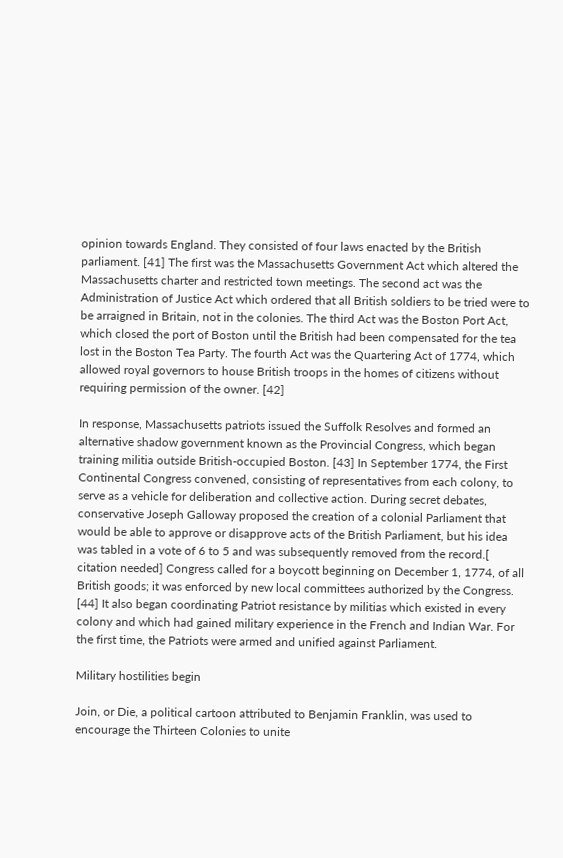opinion towards England. They consisted of four laws enacted by the British parliament. [41] The first was the Massachusetts Government Act which altered the Massachusetts charter and restricted town meetings. The second act was the Administration of Justice Act which ordered that all British soldiers to be tried were to be arraigned in Britain, not in the colonies. The third Act was the Boston Port Act, which closed the port of Boston until the British had been compensated for the tea lost in the Boston Tea Party. The fourth Act was the Quartering Act of 1774, which allowed royal governors to house British troops in the homes of citizens without requiring permission of the owner. [42]

In response, Massachusetts patriots issued the Suffolk Resolves and formed an alternative shadow government known as the Provincial Congress, which began training militia outside British-occupied Boston. [43] In September 1774, the First Continental Congress convened, consisting of representatives from each colony, to serve as a vehicle for deliberation and collective action. During secret debates, conservative Joseph Galloway proposed the creation of a colonial Parliament that would be able to approve or disapprove acts of the British Parliament, but his idea was tabled in a vote of 6 to 5 and was subsequently removed from the record.[ citation needed] Congress called for a boycott beginning on December 1, 1774, of all British goods; it was enforced by new local committees authorized by the Congress. [44] It also began coordinating Patriot resistance by militias which existed in every colony and which had gained military experience in the French and Indian War. For the first time, the Patriots were armed and unified against Parliament.

Military hostilities begin

Join, or Die, a political cartoon attributed to Benjamin Franklin, was used to encourage the Thirteen Colonies to unite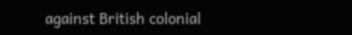against British colonial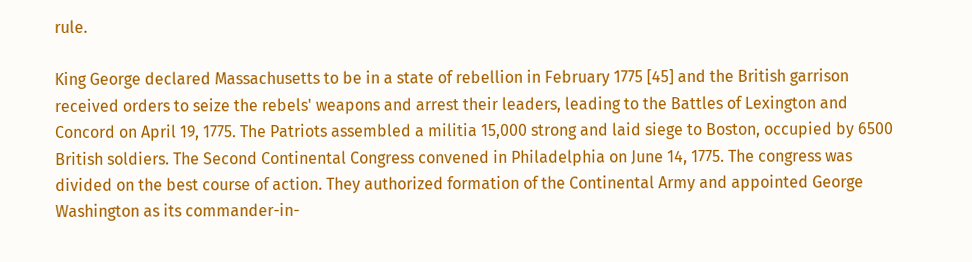rule.

King George declared Massachusetts to be in a state of rebellion in February 1775 [45] and the British garrison received orders to seize the rebels' weapons and arrest their leaders, leading to the Battles of Lexington and Concord on April 19, 1775. The Patriots assembled a militia 15,000 strong and laid siege to Boston, occupied by 6500 British soldiers. The Second Continental Congress convened in Philadelphia on June 14, 1775. The congress was divided on the best course of action. They authorized formation of the Continental Army and appointed George Washington as its commander-in-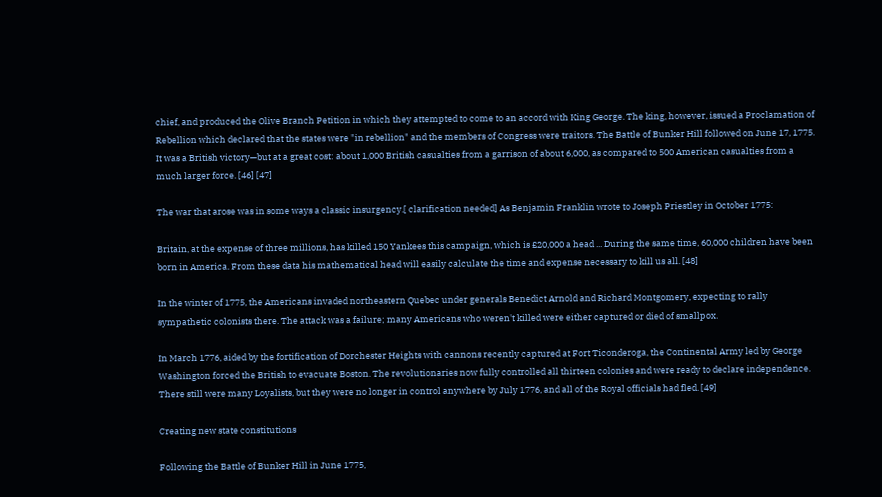chief, and produced the Olive Branch Petition in which they attempted to come to an accord with King George. The king, however, issued a Proclamation of Rebellion which declared that the states were "in rebellion" and the members of Congress were traitors. The Battle of Bunker Hill followed on June 17, 1775. It was a British victory—but at a great cost: about 1,000 British casualties from a garrison of about 6,000, as compared to 500 American casualties from a much larger force. [46] [47]

The war that arose was in some ways a classic insurgency.[ clarification needed] As Benjamin Franklin wrote to Joseph Priestley in October 1775:

Britain, at the expense of three millions, has killed 150 Yankees this campaign, which is £20,000 a head ... During the same time, 60,000 children have been born in America. From these data his mathematical head will easily calculate the time and expense necessary to kill us all. [48]

In the winter of 1775, the Americans invaded northeastern Quebec under generals Benedict Arnold and Richard Montgomery, expecting to rally sympathetic colonists there. The attack was a failure; many Americans who weren't killed were either captured or died of smallpox.

In March 1776, aided by the fortification of Dorchester Heights with cannons recently captured at Fort Ticonderoga, the Continental Army led by George Washington forced the British to evacuate Boston. The revolutionaries now fully controlled all thirteen colonies and were ready to declare independence. There still were many Loyalists, but they were no longer in control anywhere by July 1776, and all of the Royal officials had fled. [49]

Creating new state constitutions

Following the Battle of Bunker Hill in June 1775,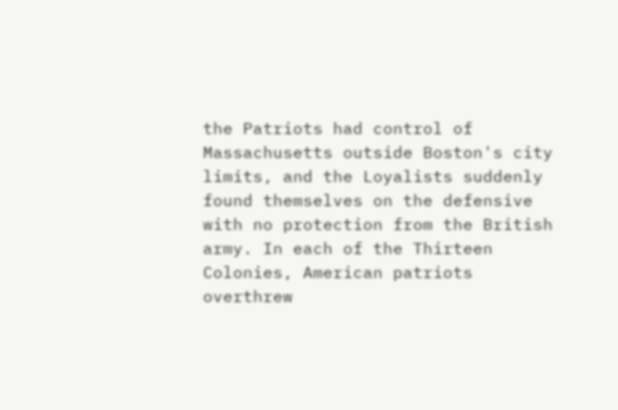the Patriots had control of Massachusetts outside Boston's city limits, and the Loyalists suddenly found themselves on the defensive with no protection from the British army. In each of the Thirteen Colonies, American patriots overthrew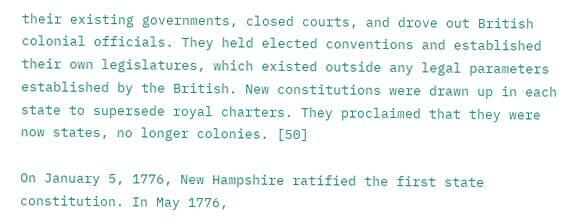their existing governments, closed courts, and drove out British colonial officials. They held elected conventions and established their own legislatures, which existed outside any legal parameters established by the British. New constitutions were drawn up in each state to supersede royal charters. They proclaimed that they were now states, no longer colonies. [50]

On January 5, 1776, New Hampshire ratified the first state constitution. In May 1776,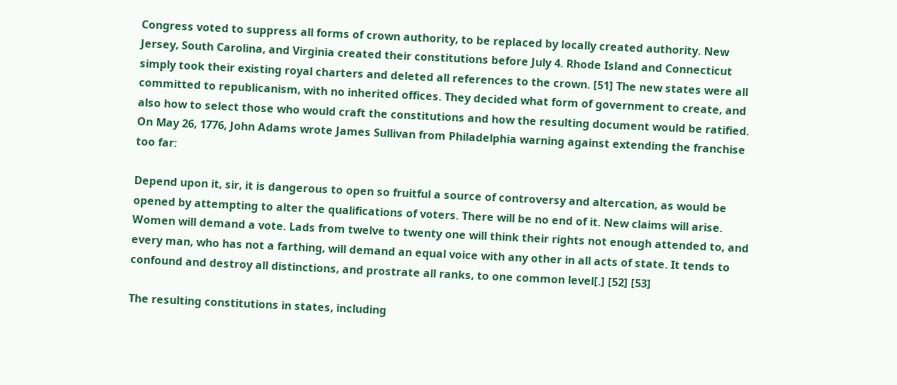Congress voted to suppress all forms of crown authority, to be replaced by locally created authority. New Jersey, South Carolina, and Virginia created their constitutions before July 4. Rhode Island and Connecticut simply took their existing royal charters and deleted all references to the crown. [51] The new states were all committed to republicanism, with no inherited offices. They decided what form of government to create, and also how to select those who would craft the constitutions and how the resulting document would be ratified. On May 26, 1776, John Adams wrote James Sullivan from Philadelphia warning against extending the franchise too far:

Depend upon it, sir, it is dangerous to open so fruitful a source of controversy and altercation, as would be opened by attempting to alter the qualifications of voters. There will be no end of it. New claims will arise. Women will demand a vote. Lads from twelve to twenty one will think their rights not enough attended to, and every man, who has not a farthing, will demand an equal voice with any other in all acts of state. It tends to confound and destroy all distinctions, and prostrate all ranks, to one common level[.] [52] [53]

The resulting constitutions in states, including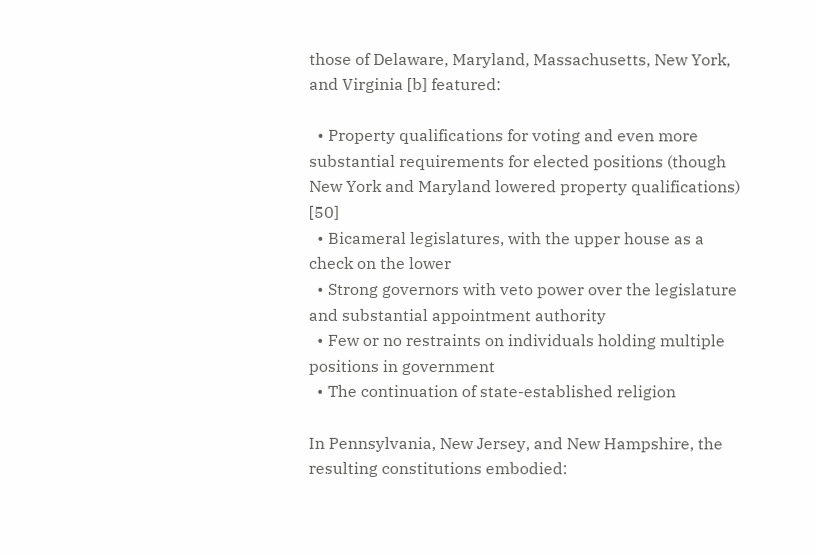those of Delaware, Maryland, Massachusetts, New York, and Virginia [b] featured:

  • Property qualifications for voting and even more substantial requirements for elected positions (though New York and Maryland lowered property qualifications) [50]
  • Bicameral legislatures, with the upper house as a check on the lower
  • Strong governors with veto power over the legislature and substantial appointment authority
  • Few or no restraints on individuals holding multiple positions in government
  • The continuation of state-established religion

In Pennsylvania, New Jersey, and New Hampshire, the resulting constitutions embodied: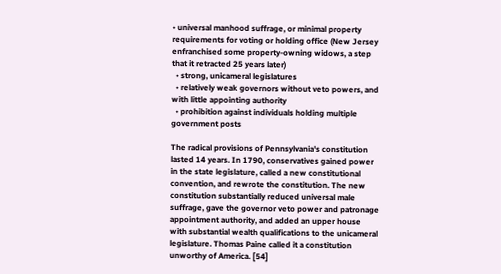• universal manhood suffrage, or minimal property requirements for voting or holding office (New Jersey enfranchised some property-owning widows, a step that it retracted 25 years later)
  • strong, unicameral legislatures
  • relatively weak governors without veto powers, and with little appointing authority
  • prohibition against individuals holding multiple government posts

The radical provisions of Pennsylvania's constitution lasted 14 years. In 1790, conservatives gained power in the state legislature, called a new constitutional convention, and rewrote the constitution. The new constitution substantially reduced universal male suffrage, gave the governor veto power and patronage appointment authority, and added an upper house with substantial wealth qualifications to the unicameral legislature. Thomas Paine called it a constitution unworthy of America. [54]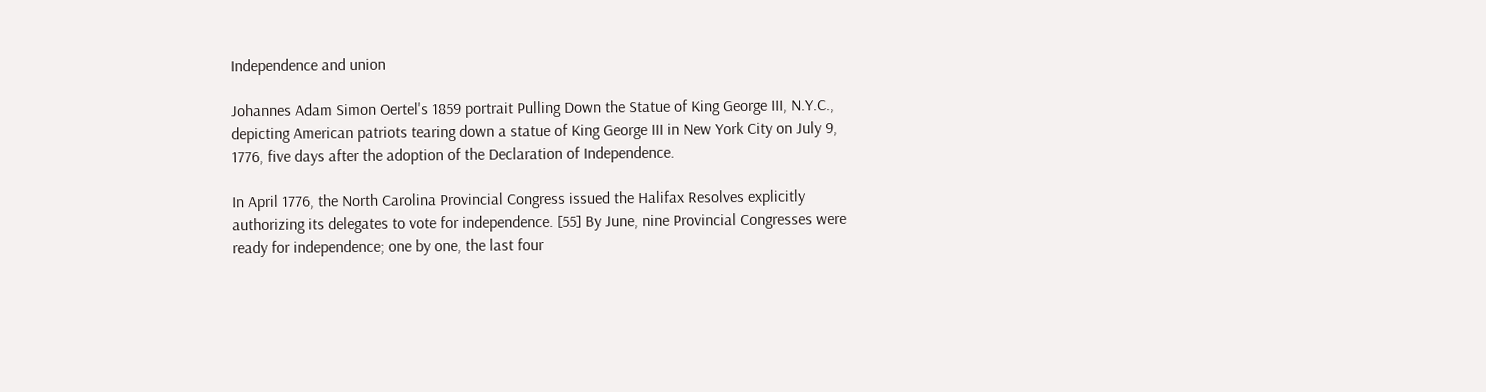Independence and union

Johannes Adam Simon Oertel's 1859 portrait Pulling Down the Statue of King George III, N.Y.C., depicting American patriots tearing down a statue of King George III in New York City on July 9, 1776, five days after the adoption of the Declaration of Independence.

In April 1776, the North Carolina Provincial Congress issued the Halifax Resolves explicitly authorizing its delegates to vote for independence. [55] By June, nine Provincial Congresses were ready for independence; one by one, the last four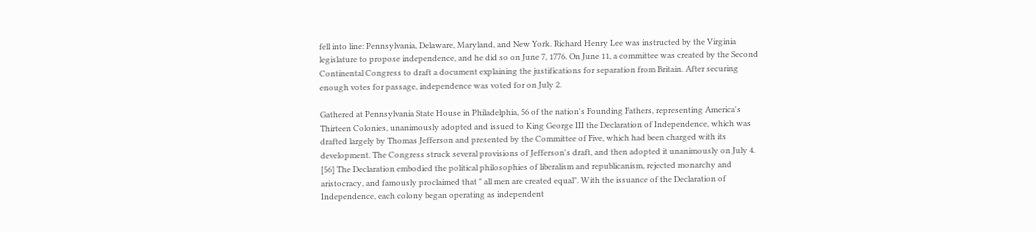fell into line: Pennsylvania, Delaware, Maryland, and New York. Richard Henry Lee was instructed by the Virginia legislature to propose independence, and he did so on June 7, 1776. On June 11, a committee was created by the Second Continental Congress to draft a document explaining the justifications for separation from Britain. After securing enough votes for passage, independence was voted for on July 2.

Gathered at Pennsylvania State House in Philadelphia, 56 of the nation's Founding Fathers, representing America's Thirteen Colonies, unanimously adopted and issued to King George III the Declaration of Independence, which was drafted largely by Thomas Jefferson and presented by the Committee of Five, which had been charged with its development. The Congress struck several provisions of Jefferson's draft, and then adopted it unanimously on July 4. [56] The Declaration embodied the political philosophies of liberalism and republicanism, rejected monarchy and aristocracy, and famously proclaimed that " all men are created equal". With the issuance of the Declaration of Independence, each colony began operating as independent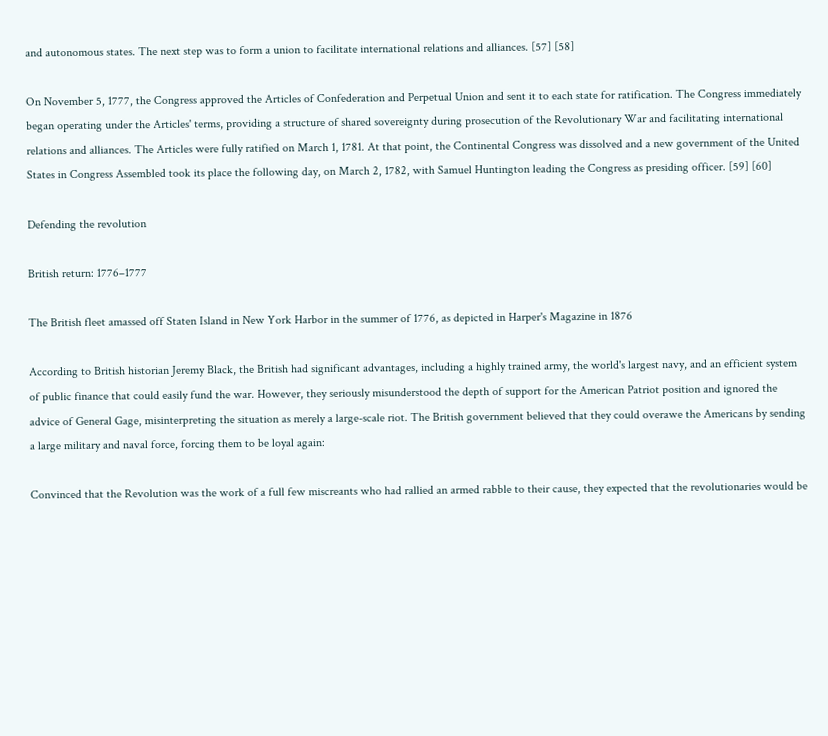and autonomous states. The next step was to form a union to facilitate international relations and alliances. [57] [58]

On November 5, 1777, the Congress approved the Articles of Confederation and Perpetual Union and sent it to each state for ratification. The Congress immediately began operating under the Articles' terms, providing a structure of shared sovereignty during prosecution of the Revolutionary War and facilitating international relations and alliances. The Articles were fully ratified on March 1, 1781. At that point, the Continental Congress was dissolved and a new government of the United States in Congress Assembled took its place the following day, on March 2, 1782, with Samuel Huntington leading the Congress as presiding officer. [59] [60]

Defending the revolution

British return: 1776–1777

The British fleet amassed off Staten Island in New York Harbor in the summer of 1776, as depicted in Harper's Magazine in 1876

According to British historian Jeremy Black, the British had significant advantages, including a highly trained army, the world's largest navy, and an efficient system of public finance that could easily fund the war. However, they seriously misunderstood the depth of support for the American Patriot position and ignored the advice of General Gage, misinterpreting the situation as merely a large-scale riot. The British government believed that they could overawe the Americans by sending a large military and naval force, forcing them to be loyal again:

Convinced that the Revolution was the work of a full few miscreants who had rallied an armed rabble to their cause, they expected that the revolutionaries would be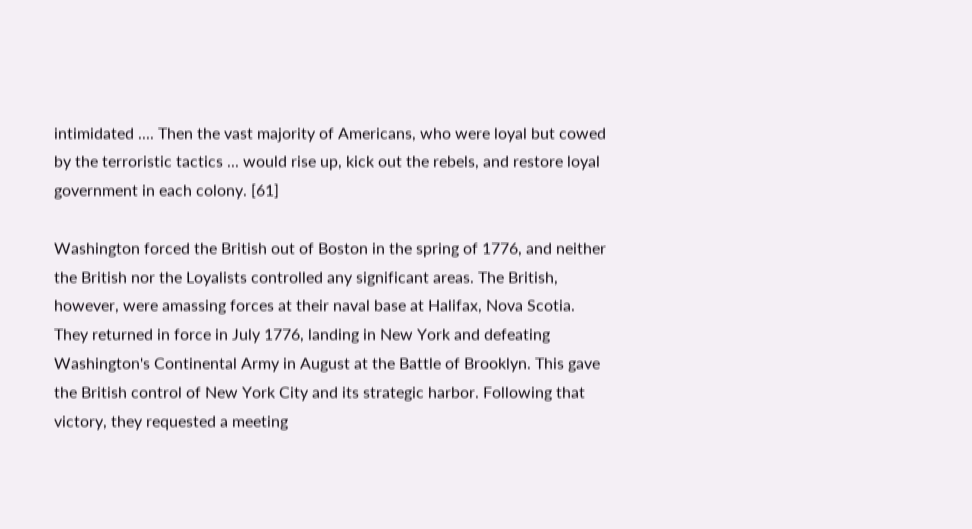intimidated .... Then the vast majority of Americans, who were loyal but cowed by the terroristic tactics ... would rise up, kick out the rebels, and restore loyal government in each colony. [61]

Washington forced the British out of Boston in the spring of 1776, and neither the British nor the Loyalists controlled any significant areas. The British, however, were amassing forces at their naval base at Halifax, Nova Scotia. They returned in force in July 1776, landing in New York and defeating Washington's Continental Army in August at the Battle of Brooklyn. This gave the British control of New York City and its strategic harbor. Following that victory, they requested a meeting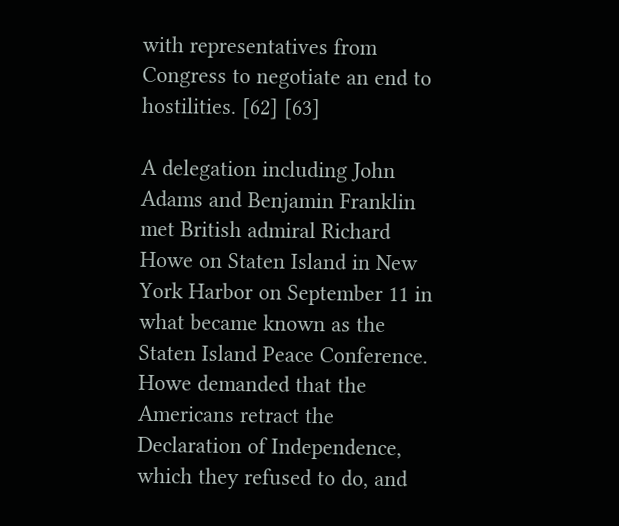with representatives from Congress to negotiate an end to hostilities. [62] [63]

A delegation including John Adams and Benjamin Franklin met British admiral Richard Howe on Staten Island in New York Harbor on September 11 in what became known as the Staten Island Peace Conference. Howe demanded that the Americans retract the Declaration of Independence, which they refused to do, and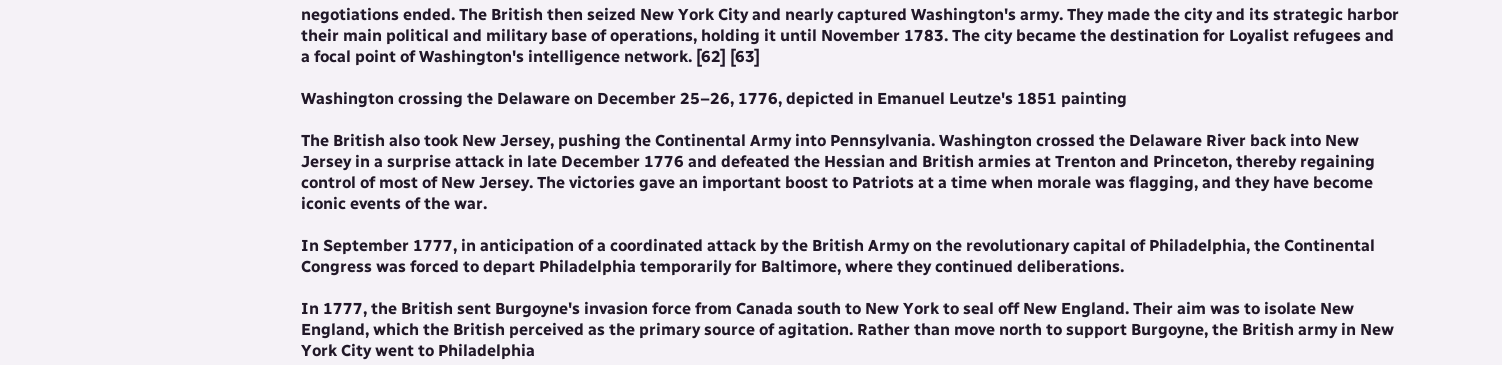negotiations ended. The British then seized New York City and nearly captured Washington's army. They made the city and its strategic harbor their main political and military base of operations, holding it until November 1783. The city became the destination for Loyalist refugees and a focal point of Washington's intelligence network. [62] [63]

Washington crossing the Delaware on December 25–26, 1776, depicted in Emanuel Leutze's 1851 painting

The British also took New Jersey, pushing the Continental Army into Pennsylvania. Washington crossed the Delaware River back into New Jersey in a surprise attack in late December 1776 and defeated the Hessian and British armies at Trenton and Princeton, thereby regaining control of most of New Jersey. The victories gave an important boost to Patriots at a time when morale was flagging, and they have become iconic events of the war.

In September 1777, in anticipation of a coordinated attack by the British Army on the revolutionary capital of Philadelphia, the Continental Congress was forced to depart Philadelphia temporarily for Baltimore, where they continued deliberations.

In 1777, the British sent Burgoyne's invasion force from Canada south to New York to seal off New England. Their aim was to isolate New England, which the British perceived as the primary source of agitation. Rather than move north to support Burgoyne, the British army in New York City went to Philadelphia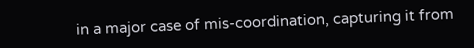in a major case of mis-coordination, capturing it from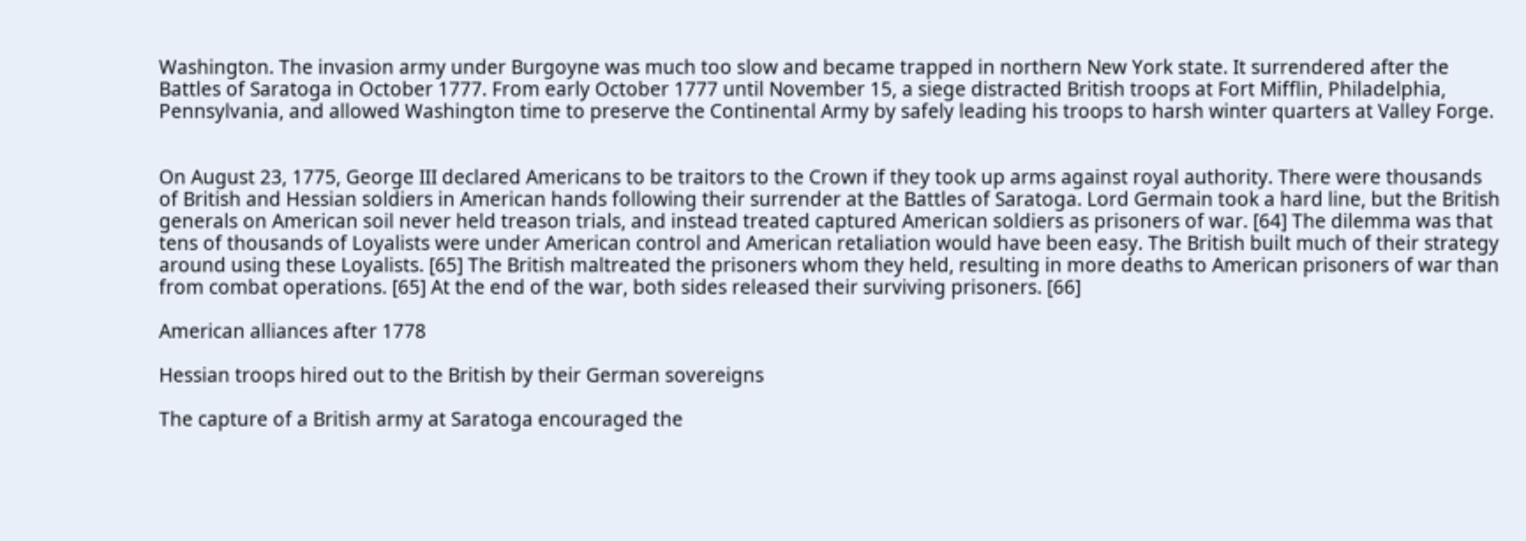Washington. The invasion army under Burgoyne was much too slow and became trapped in northern New York state. It surrendered after the Battles of Saratoga in October 1777. From early October 1777 until November 15, a siege distracted British troops at Fort Mifflin, Philadelphia, Pennsylvania, and allowed Washington time to preserve the Continental Army by safely leading his troops to harsh winter quarters at Valley Forge.


On August 23, 1775, George III declared Americans to be traitors to the Crown if they took up arms against royal authority. There were thousands of British and Hessian soldiers in American hands following their surrender at the Battles of Saratoga. Lord Germain took a hard line, but the British generals on American soil never held treason trials, and instead treated captured American soldiers as prisoners of war. [64] The dilemma was that tens of thousands of Loyalists were under American control and American retaliation would have been easy. The British built much of their strategy around using these Loyalists. [65] The British maltreated the prisoners whom they held, resulting in more deaths to American prisoners of war than from combat operations. [65] At the end of the war, both sides released their surviving prisoners. [66]

American alliances after 1778

Hessian troops hired out to the British by their German sovereigns

The capture of a British army at Saratoga encouraged the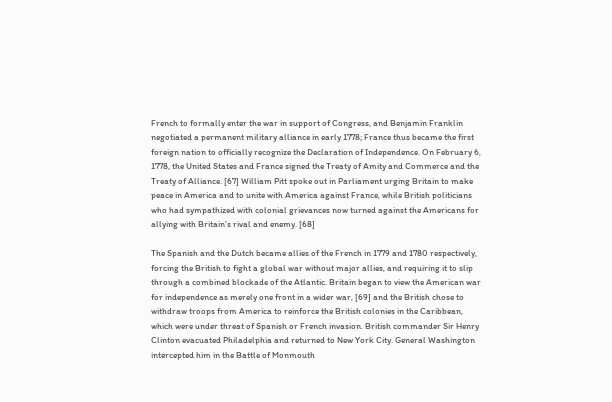French to formally enter the war in support of Congress, and Benjamin Franklin negotiated a permanent military alliance in early 1778; France thus became the first foreign nation to officially recognize the Declaration of Independence. On February 6, 1778, the United States and France signed the Treaty of Amity and Commerce and the Treaty of Alliance. [67] William Pitt spoke out in Parliament urging Britain to make peace in America and to unite with America against France, while British politicians who had sympathized with colonial grievances now turned against the Americans for allying with Britain's rival and enemy. [68]

The Spanish and the Dutch became allies of the French in 1779 and 1780 respectively, forcing the British to fight a global war without major allies, and requiring it to slip through a combined blockade of the Atlantic. Britain began to view the American war for independence as merely one front in a wider war, [69] and the British chose to withdraw troops from America to reinforce the British colonies in the Caribbean, which were under threat of Spanish or French invasion. British commander Sir Henry Clinton evacuated Philadelphia and returned to New York City. General Washington intercepted him in the Battle of Monmouth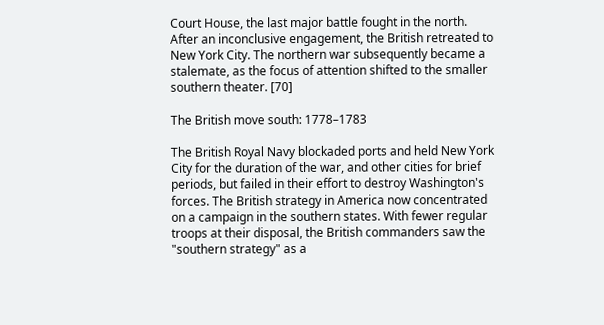Court House, the last major battle fought in the north. After an inconclusive engagement, the British retreated to New York City. The northern war subsequently became a stalemate, as the focus of attention shifted to the smaller southern theater. [70]

The British move south: 1778–1783

The British Royal Navy blockaded ports and held New York City for the duration of the war, and other cities for brief periods, but failed in their effort to destroy Washington's forces. The British strategy in America now concentrated on a campaign in the southern states. With fewer regular troops at their disposal, the British commanders saw the "southern strategy" as a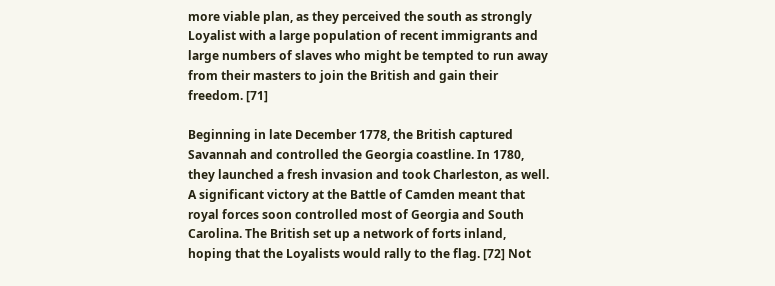more viable plan, as they perceived the south as strongly Loyalist with a large population of recent immigrants and large numbers of slaves who might be tempted to run away from their masters to join the British and gain their freedom. [71]

Beginning in late December 1778, the British captured Savannah and controlled the Georgia coastline. In 1780, they launched a fresh invasion and took Charleston, as well. A significant victory at the Battle of Camden meant that royal forces soon controlled most of Georgia and South Carolina. The British set up a network of forts inland, hoping that the Loyalists would rally to the flag. [72] Not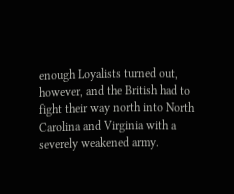enough Loyalists turned out, however, and the British had to fight their way north into North Carolina and Virginia with a severely weakened army.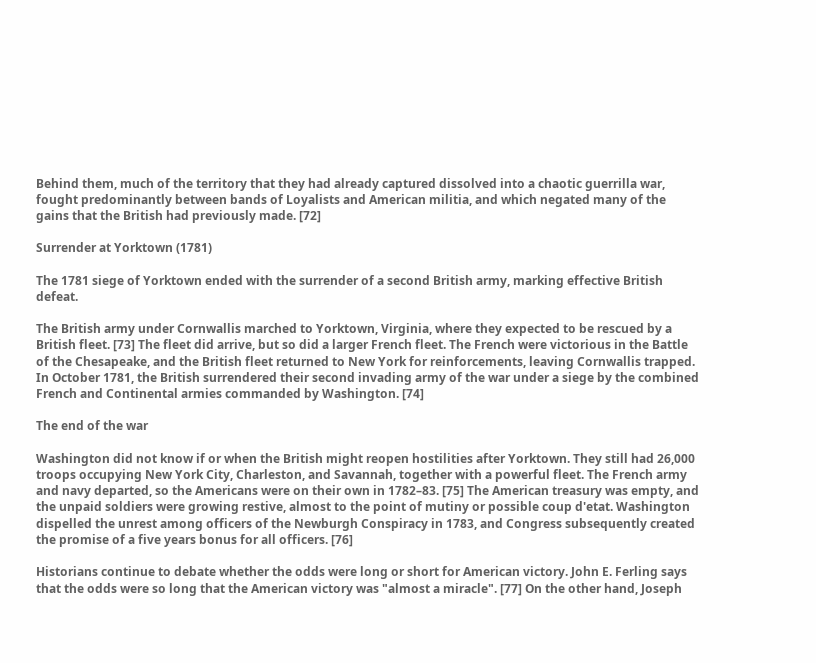Behind them, much of the territory that they had already captured dissolved into a chaotic guerrilla war, fought predominantly between bands of Loyalists and American militia, and which negated many of the gains that the British had previously made. [72]

Surrender at Yorktown (1781)

The 1781 siege of Yorktown ended with the surrender of a second British army, marking effective British defeat.

The British army under Cornwallis marched to Yorktown, Virginia, where they expected to be rescued by a British fleet. [73] The fleet did arrive, but so did a larger French fleet. The French were victorious in the Battle of the Chesapeake, and the British fleet returned to New York for reinforcements, leaving Cornwallis trapped. In October 1781, the British surrendered their second invading army of the war under a siege by the combined French and Continental armies commanded by Washington. [74]

The end of the war

Washington did not know if or when the British might reopen hostilities after Yorktown. They still had 26,000 troops occupying New York City, Charleston, and Savannah, together with a powerful fleet. The French army and navy departed, so the Americans were on their own in 1782–83. [75] The American treasury was empty, and the unpaid soldiers were growing restive, almost to the point of mutiny or possible coup d'etat. Washington dispelled the unrest among officers of the Newburgh Conspiracy in 1783, and Congress subsequently created the promise of a five years bonus for all officers. [76]

Historians continue to debate whether the odds were long or short for American victory. John E. Ferling says that the odds were so long that the American victory was "almost a miracle". [77] On the other hand, Joseph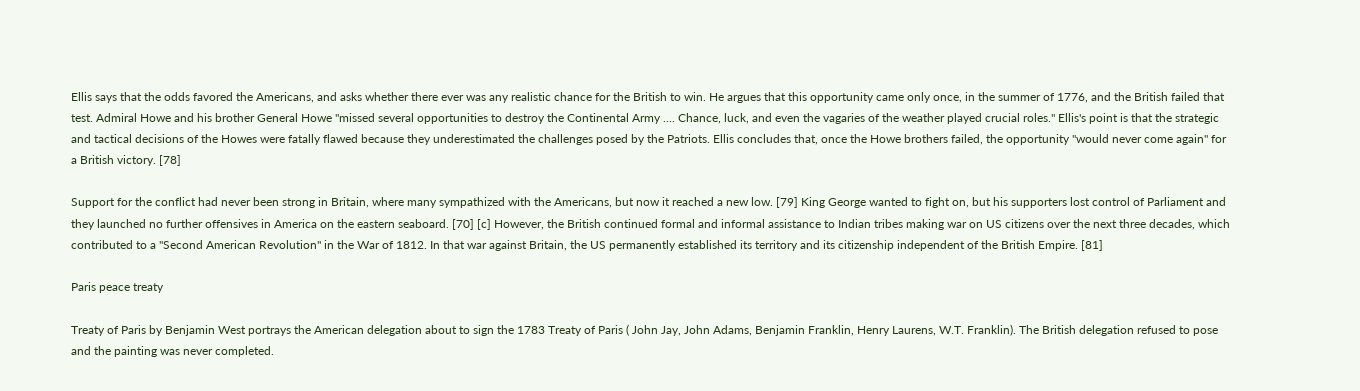Ellis says that the odds favored the Americans, and asks whether there ever was any realistic chance for the British to win. He argues that this opportunity came only once, in the summer of 1776, and the British failed that test. Admiral Howe and his brother General Howe "missed several opportunities to destroy the Continental Army .... Chance, luck, and even the vagaries of the weather played crucial roles." Ellis's point is that the strategic and tactical decisions of the Howes were fatally flawed because they underestimated the challenges posed by the Patriots. Ellis concludes that, once the Howe brothers failed, the opportunity "would never come again" for a British victory. [78]

Support for the conflict had never been strong in Britain, where many sympathized with the Americans, but now it reached a new low. [79] King George wanted to fight on, but his supporters lost control of Parliament and they launched no further offensives in America on the eastern seaboard. [70] [c] However, the British continued formal and informal assistance to Indian tribes making war on US citizens over the next three decades, which contributed to a "Second American Revolution" in the War of 1812. In that war against Britain, the US permanently established its territory and its citizenship independent of the British Empire. [81]

Paris peace treaty

Treaty of Paris by Benjamin West portrays the American delegation about to sign the 1783 Treaty of Paris ( John Jay, John Adams, Benjamin Franklin, Henry Laurens, W.T. Franklin). The British delegation refused to pose and the painting was never completed.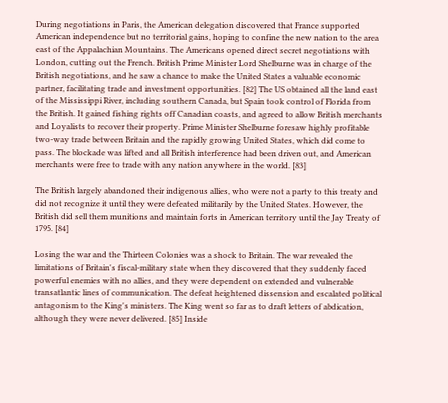During negotiations in Paris, the American delegation discovered that France supported American independence but no territorial gains, hoping to confine the new nation to the area east of the Appalachian Mountains. The Americans opened direct secret negotiations with London, cutting out the French. British Prime Minister Lord Shelburne was in charge of the British negotiations, and he saw a chance to make the United States a valuable economic partner, facilitating trade and investment opportunities. [82] The US obtained all the land east of the Mississippi River, including southern Canada, but Spain took control of Florida from the British. It gained fishing rights off Canadian coasts, and agreed to allow British merchants and Loyalists to recover their property. Prime Minister Shelburne foresaw highly profitable two-way trade between Britain and the rapidly growing United States, which did come to pass. The blockade was lifted and all British interference had been driven out, and American merchants were free to trade with any nation anywhere in the world. [83]

The British largely abandoned their indigenous allies, who were not a party to this treaty and did not recognize it until they were defeated militarily by the United States. However, the British did sell them munitions and maintain forts in American territory until the Jay Treaty of 1795. [84]

Losing the war and the Thirteen Colonies was a shock to Britain. The war revealed the limitations of Britain's fiscal-military state when they discovered that they suddenly faced powerful enemies with no allies, and they were dependent on extended and vulnerable transatlantic lines of communication. The defeat heightened dissension and escalated political antagonism to the King's ministers. The King went so far as to draft letters of abdication, although they were never delivered. [85] Inside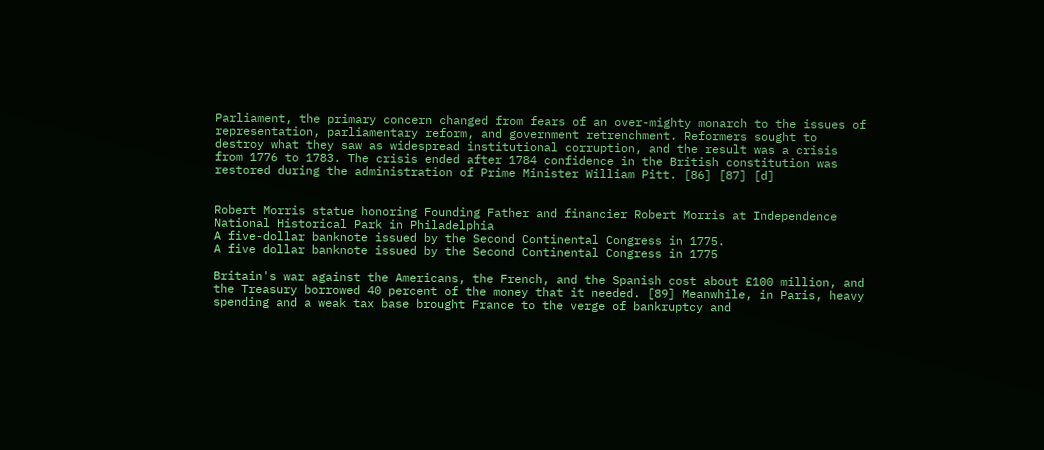Parliament, the primary concern changed from fears of an over-mighty monarch to the issues of representation, parliamentary reform, and government retrenchment. Reformers sought to destroy what they saw as widespread institutional corruption, and the result was a crisis from 1776 to 1783. The crisis ended after 1784 confidence in the British constitution was restored during the administration of Prime Minister William Pitt. [86] [87] [d]


Robert Morris statue honoring Founding Father and financier Robert Morris at Independence National Historical Park in Philadelphia
A five-dollar banknote issued by the Second Continental Congress in 1775.
A five dollar banknote issued by the Second Continental Congress in 1775

Britain's war against the Americans, the French, and the Spanish cost about £100 million, and the Treasury borrowed 40 percent of the money that it needed. [89] Meanwhile, in Paris, heavy spending and a weak tax base brought France to the verge of bankruptcy and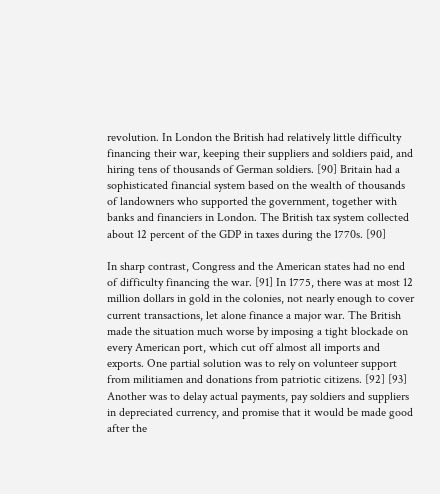revolution. In London the British had relatively little difficulty financing their war, keeping their suppliers and soldiers paid, and hiring tens of thousands of German soldiers. [90] Britain had a sophisticated financial system based on the wealth of thousands of landowners who supported the government, together with banks and financiers in London. The British tax system collected about 12 percent of the GDP in taxes during the 1770s. [90]

In sharp contrast, Congress and the American states had no end of difficulty financing the war. [91] In 1775, there was at most 12 million dollars in gold in the colonies, not nearly enough to cover current transactions, let alone finance a major war. The British made the situation much worse by imposing a tight blockade on every American port, which cut off almost all imports and exports. One partial solution was to rely on volunteer support from militiamen and donations from patriotic citizens. [92] [93] Another was to delay actual payments, pay soldiers and suppliers in depreciated currency, and promise that it would be made good after the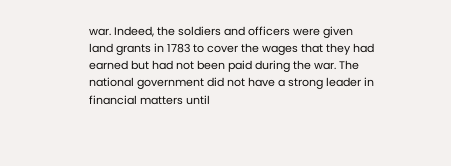war. Indeed, the soldiers and officers were given land grants in 1783 to cover the wages that they had earned but had not been paid during the war. The national government did not have a strong leader in financial matters until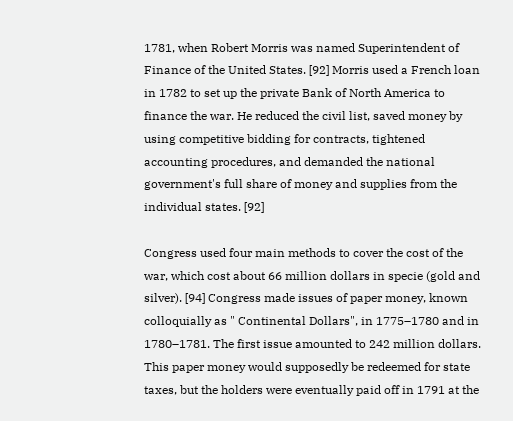1781, when Robert Morris was named Superintendent of Finance of the United States. [92] Morris used a French loan in 1782 to set up the private Bank of North America to finance the war. He reduced the civil list, saved money by using competitive bidding for contracts, tightened accounting procedures, and demanded the national government's full share of money and supplies from the individual states. [92]

Congress used four main methods to cover the cost of the war, which cost about 66 million dollars in specie (gold and silver). [94] Congress made issues of paper money, known colloquially as " Continental Dollars", in 1775–1780 and in 1780–1781. The first issue amounted to 242 million dollars. This paper money would supposedly be redeemed for state taxes, but the holders were eventually paid off in 1791 at the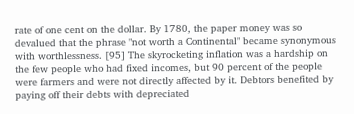rate of one cent on the dollar. By 1780, the paper money was so devalued that the phrase "not worth a Continental" became synonymous with worthlessness. [95] The skyrocketing inflation was a hardship on the few people who had fixed incomes, but 90 percent of the people were farmers and were not directly affected by it. Debtors benefited by paying off their debts with depreciated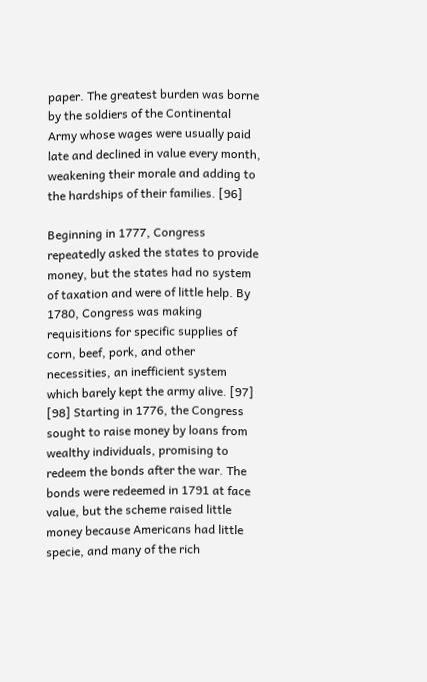paper. The greatest burden was borne by the soldiers of the Continental Army whose wages were usually paid late and declined in value every month, weakening their morale and adding to the hardships of their families. [96]

Beginning in 1777, Congress repeatedly asked the states to provide money, but the states had no system of taxation and were of little help. By 1780, Congress was making requisitions for specific supplies of corn, beef, pork, and other necessities, an inefficient system which barely kept the army alive. [97] [98] Starting in 1776, the Congress sought to raise money by loans from wealthy individuals, promising to redeem the bonds after the war. The bonds were redeemed in 1791 at face value, but the scheme raised little money because Americans had little specie, and many of the rich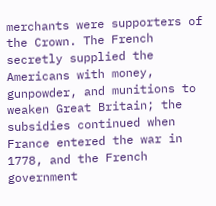merchants were supporters of the Crown. The French secretly supplied the Americans with money, gunpowder, and munitions to weaken Great Britain; the subsidies continued when France entered the war in 1778, and the French government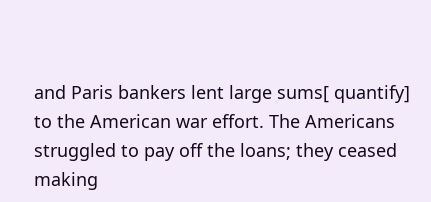and Paris bankers lent large sums[ quantify] to the American war effort. The Americans struggled to pay off the loans; they ceased making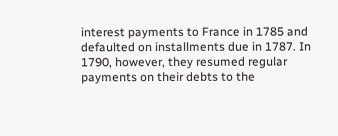interest payments to France in 1785 and defaulted on installments due in 1787. In 1790, however, they resumed regular payments on their debts to the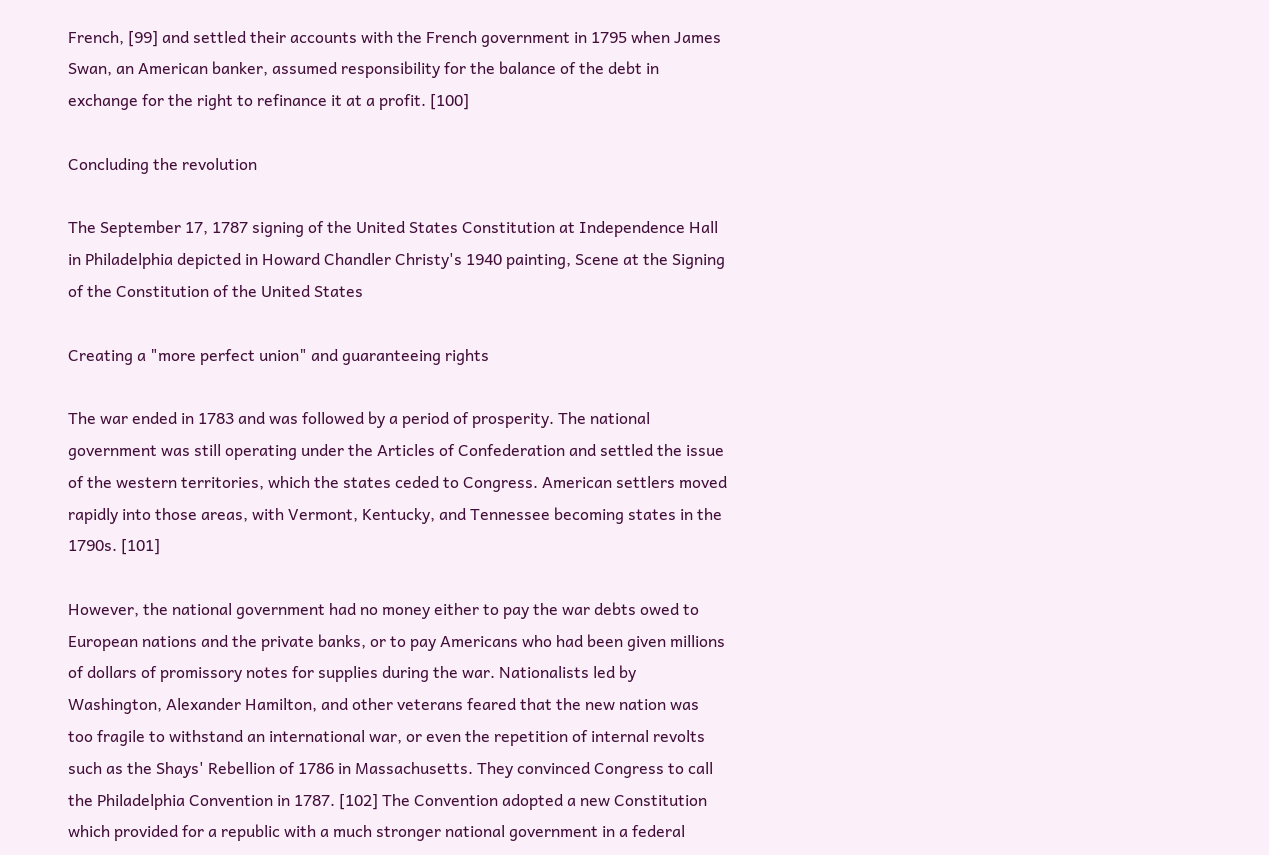French, [99] and settled their accounts with the French government in 1795 when James Swan, an American banker, assumed responsibility for the balance of the debt in exchange for the right to refinance it at a profit. [100]

Concluding the revolution

The September 17, 1787 signing of the United States Constitution at Independence Hall in Philadelphia depicted in Howard Chandler Christy's 1940 painting, Scene at the Signing of the Constitution of the United States

Creating a "more perfect union" and guaranteeing rights

The war ended in 1783 and was followed by a period of prosperity. The national government was still operating under the Articles of Confederation and settled the issue of the western territories, which the states ceded to Congress. American settlers moved rapidly into those areas, with Vermont, Kentucky, and Tennessee becoming states in the 1790s. [101]

However, the national government had no money either to pay the war debts owed to European nations and the private banks, or to pay Americans who had been given millions of dollars of promissory notes for supplies during the war. Nationalists led by Washington, Alexander Hamilton, and other veterans feared that the new nation was too fragile to withstand an international war, or even the repetition of internal revolts such as the Shays' Rebellion of 1786 in Massachusetts. They convinced Congress to call the Philadelphia Convention in 1787. [102] The Convention adopted a new Constitution which provided for a republic with a much stronger national government in a federal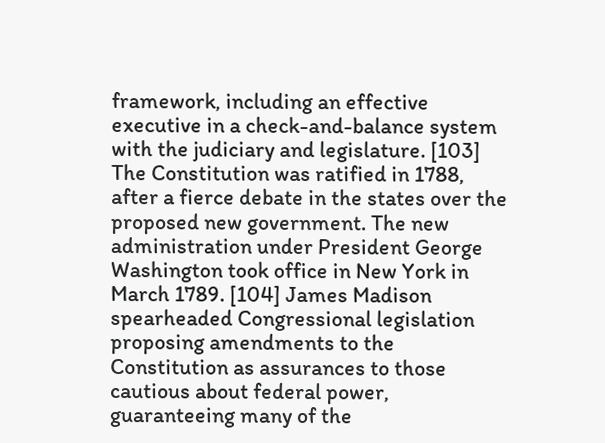framework, including an effective executive in a check-and-balance system with the judiciary and legislature. [103] The Constitution was ratified in 1788, after a fierce debate in the states over the proposed new government. The new administration under President George Washington took office in New York in March 1789. [104] James Madison spearheaded Congressional legislation proposing amendments to the Constitution as assurances to those cautious about federal power, guaranteeing many of the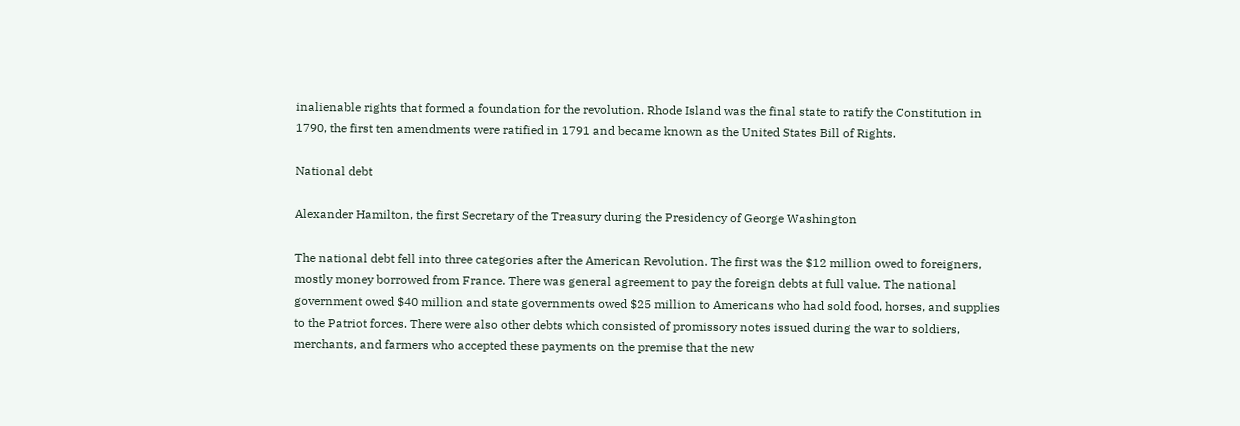inalienable rights that formed a foundation for the revolution. Rhode Island was the final state to ratify the Constitution in 1790, the first ten amendments were ratified in 1791 and became known as the United States Bill of Rights.

National debt

Alexander Hamilton, the first Secretary of the Treasury during the Presidency of George Washington

The national debt fell into three categories after the American Revolution. The first was the $12 million owed to foreigners, mostly money borrowed from France. There was general agreement to pay the foreign debts at full value. The national government owed $40 million and state governments owed $25 million to Americans who had sold food, horses, and supplies to the Patriot forces. There were also other debts which consisted of promissory notes issued during the war to soldiers, merchants, and farmers who accepted these payments on the premise that the new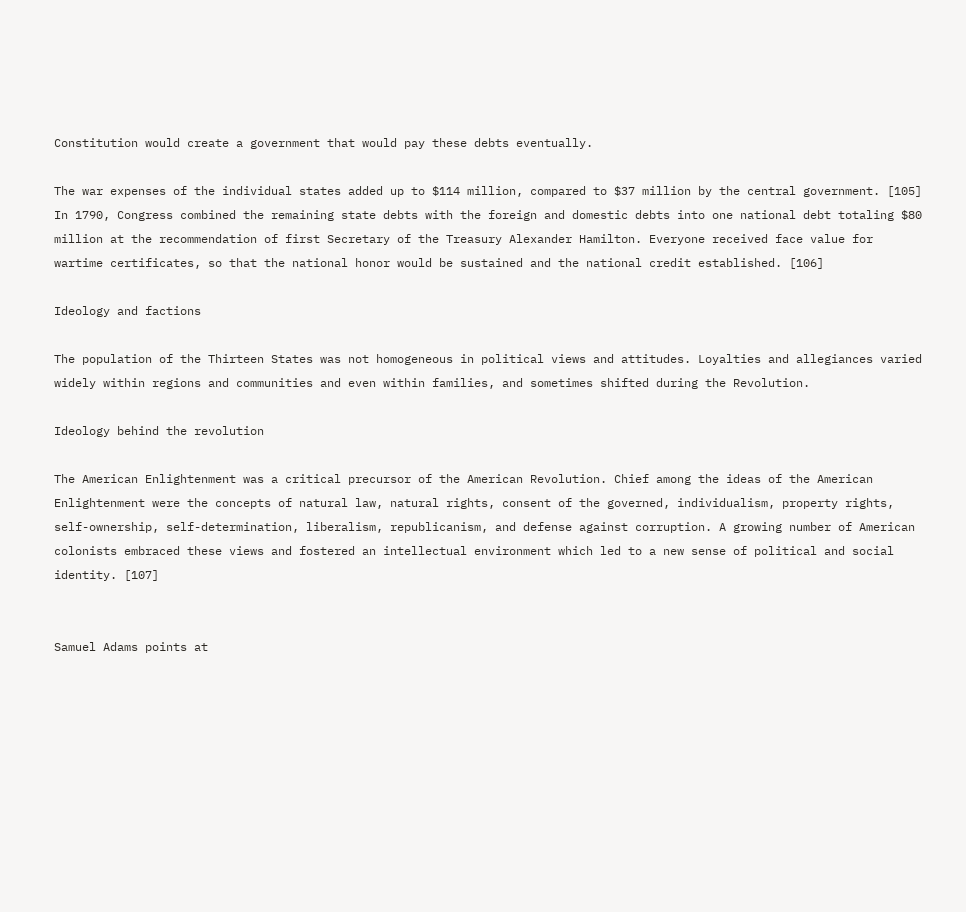Constitution would create a government that would pay these debts eventually.

The war expenses of the individual states added up to $114 million, compared to $37 million by the central government. [105] In 1790, Congress combined the remaining state debts with the foreign and domestic debts into one national debt totaling $80 million at the recommendation of first Secretary of the Treasury Alexander Hamilton. Everyone received face value for wartime certificates, so that the national honor would be sustained and the national credit established. [106]

Ideology and factions

The population of the Thirteen States was not homogeneous in political views and attitudes. Loyalties and allegiances varied widely within regions and communities and even within families, and sometimes shifted during the Revolution.

Ideology behind the revolution

The American Enlightenment was a critical precursor of the American Revolution. Chief among the ideas of the American Enlightenment were the concepts of natural law, natural rights, consent of the governed, individualism, property rights, self-ownership, self-determination, liberalism, republicanism, and defense against corruption. A growing number of American colonists embraced these views and fostered an intellectual environment which led to a new sense of political and social identity. [107]


Samuel Adams points at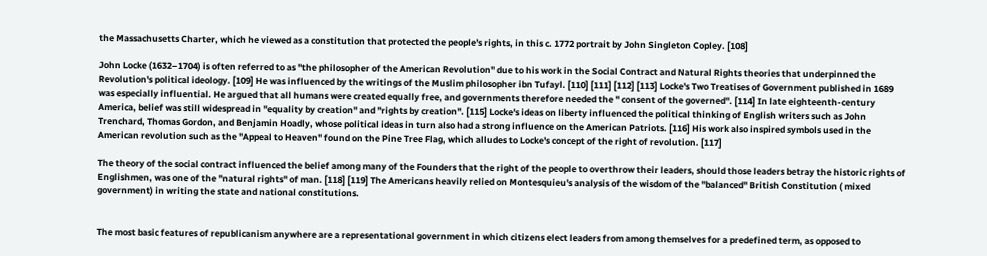the Massachusetts Charter, which he viewed as a constitution that protected the people's rights, in this c. 1772 portrait by John Singleton Copley. [108]

John Locke (1632–1704) is often referred to as "the philosopher of the American Revolution" due to his work in the Social Contract and Natural Rights theories that underpinned the Revolution's political ideology. [109] He was influenced by the writings of the Muslim philosopher ibn Tufayl. [110] [111] [112] [113] Locke's Two Treatises of Government published in 1689 was especially influential. He argued that all humans were created equally free, and governments therefore needed the " consent of the governed". [114] In late eighteenth-century America, belief was still widespread in "equality by creation" and "rights by creation". [115] Locke's ideas on liberty influenced the political thinking of English writers such as John Trenchard, Thomas Gordon, and Benjamin Hoadly, whose political ideas in turn also had a strong influence on the American Patriots. [116] His work also inspired symbols used in the American revolution such as the "Appeal to Heaven" found on the Pine Tree Flag, which alludes to Locke's concept of the right of revolution. [117]

The theory of the social contract influenced the belief among many of the Founders that the right of the people to overthrow their leaders, should those leaders betray the historic rights of Englishmen, was one of the "natural rights" of man. [118] [119] The Americans heavily relied on Montesquieu's analysis of the wisdom of the "balanced" British Constitution ( mixed government) in writing the state and national constitutions.


The most basic features of republicanism anywhere are a representational government in which citizens elect leaders from among themselves for a predefined term, as opposed to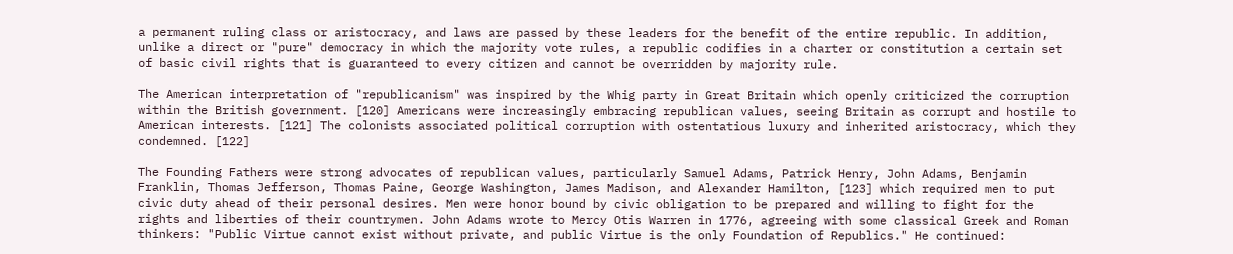a permanent ruling class or aristocracy, and laws are passed by these leaders for the benefit of the entire republic. In addition, unlike a direct or "pure" democracy in which the majority vote rules, a republic codifies in a charter or constitution a certain set of basic civil rights that is guaranteed to every citizen and cannot be overridden by majority rule.

The American interpretation of "republicanism" was inspired by the Whig party in Great Britain which openly criticized the corruption within the British government. [120] Americans were increasingly embracing republican values, seeing Britain as corrupt and hostile to American interests. [121] The colonists associated political corruption with ostentatious luxury and inherited aristocracy, which they condemned. [122]

The Founding Fathers were strong advocates of republican values, particularly Samuel Adams, Patrick Henry, John Adams, Benjamin Franklin, Thomas Jefferson, Thomas Paine, George Washington, James Madison, and Alexander Hamilton, [123] which required men to put civic duty ahead of their personal desires. Men were honor bound by civic obligation to be prepared and willing to fight for the rights and liberties of their countrymen. John Adams wrote to Mercy Otis Warren in 1776, agreeing with some classical Greek and Roman thinkers: "Public Virtue cannot exist without private, and public Virtue is the only Foundation of Republics." He continued: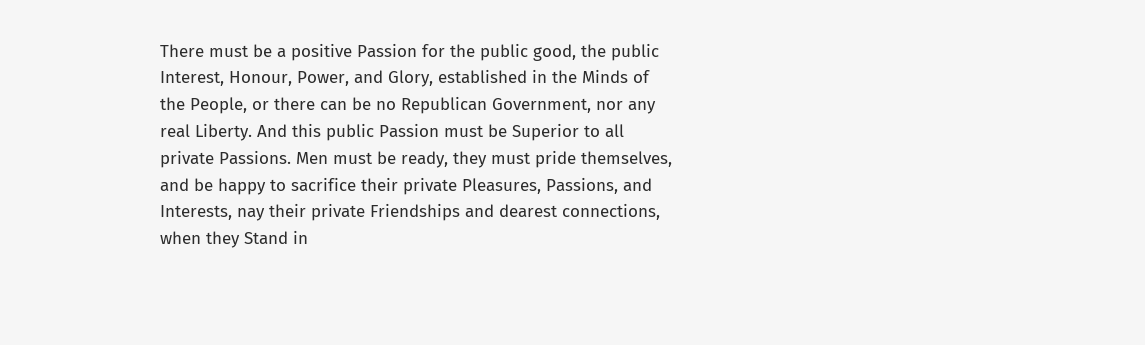There must be a positive Passion for the public good, the public Interest, Honour, Power, and Glory, established in the Minds of the People, or there can be no Republican Government, nor any real Liberty. And this public Passion must be Superior to all private Passions. Men must be ready, they must pride themselves, and be happy to sacrifice their private Pleasures, Passions, and Interests, nay their private Friendships and dearest connections, when they Stand in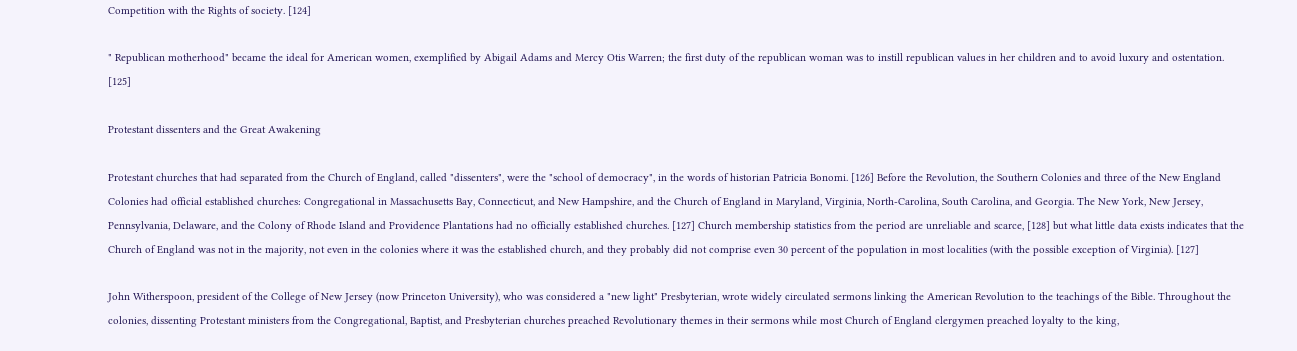Competition with the Rights of society. [124]

" Republican motherhood" became the ideal for American women, exemplified by Abigail Adams and Mercy Otis Warren; the first duty of the republican woman was to instill republican values in her children and to avoid luxury and ostentation. [125]

Protestant dissenters and the Great Awakening

Protestant churches that had separated from the Church of England, called "dissenters", were the "school of democracy", in the words of historian Patricia Bonomi. [126] Before the Revolution, the Southern Colonies and three of the New England Colonies had official established churches: Congregational in Massachusetts Bay, Connecticut, and New Hampshire, and the Church of England in Maryland, Virginia, North-Carolina, South Carolina, and Georgia. The New York, New Jersey, Pennsylvania, Delaware, and the Colony of Rhode Island and Providence Plantations had no officially established churches. [127] Church membership statistics from the period are unreliable and scarce, [128] but what little data exists indicates that the Church of England was not in the majority, not even in the colonies where it was the established church, and they probably did not comprise even 30 percent of the population in most localities (with the possible exception of Virginia). [127]

John Witherspoon, president of the College of New Jersey (now Princeton University), who was considered a "new light" Presbyterian, wrote widely circulated sermons linking the American Revolution to the teachings of the Bible. Throughout the colonies, dissenting Protestant ministers from the Congregational, Baptist, and Presbyterian churches preached Revolutionary themes in their sermons while most Church of England clergymen preached loyalty to the king,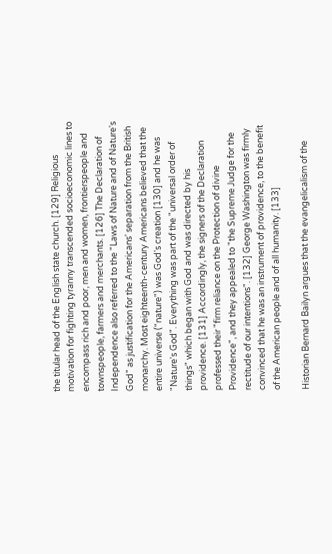the titular head of the English state church. [129] Religious motivation for fighting tyranny transcended socioeconomic lines to encompass rich and poor, men and women, frontierspeople and townspeople, farmers and merchants. [126] The Declaration of Independence also referred to the "Laws of Nature and of Nature's God" as justification for the Americans' separation from the British monarchy. Most eighteenth-century Americans believed that the entire universe ("nature") was God's creation [130] and he was "Nature's God". Everything was part of the "universal order of things" which began with God and was directed by his providence. [131] Accordingly, the signers of the Declaration professed their "firm reliance on the Protection of divine Providence", and they appealed to "the Supreme Judge for the rectitude of our intentions". [132] George Washington was firmly convinced that he was an instrument of providence, to the benefit of the American people and of all humanity. [133]

Historian Bernard Bailyn argues that the evangelicalism of the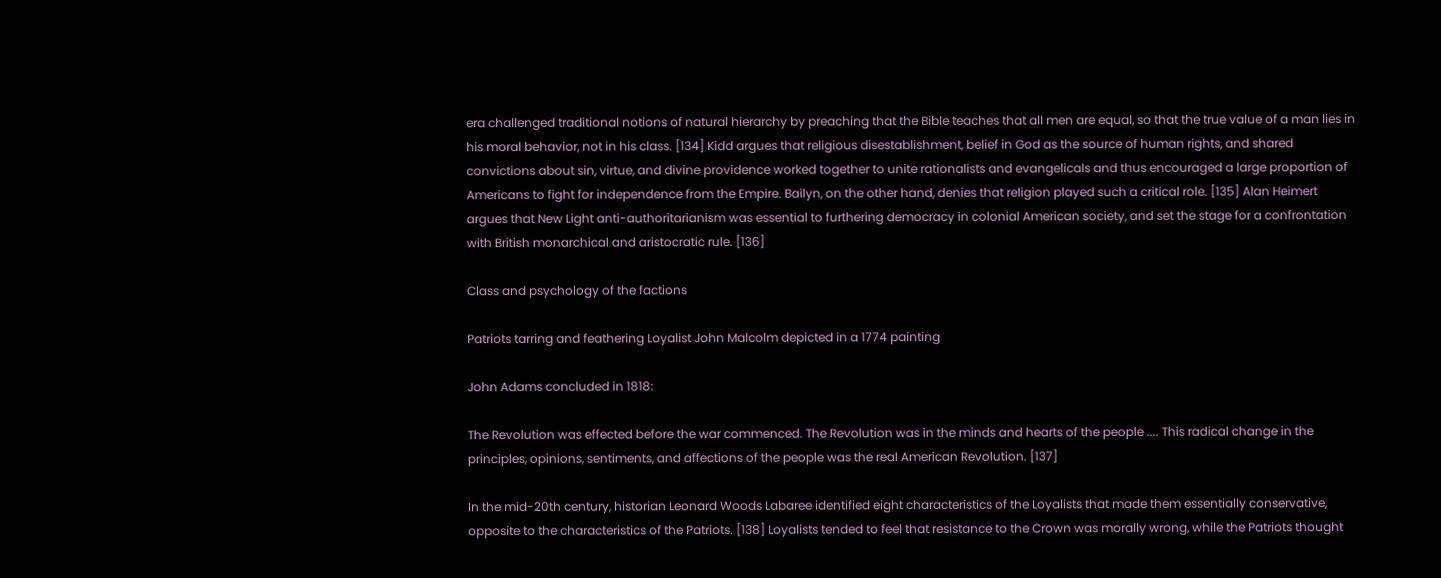era challenged traditional notions of natural hierarchy by preaching that the Bible teaches that all men are equal, so that the true value of a man lies in his moral behavior, not in his class. [134] Kidd argues that religious disestablishment, belief in God as the source of human rights, and shared convictions about sin, virtue, and divine providence worked together to unite rationalists and evangelicals and thus encouraged a large proportion of Americans to fight for independence from the Empire. Bailyn, on the other hand, denies that religion played such a critical role. [135] Alan Heimert argues that New Light anti-authoritarianism was essential to furthering democracy in colonial American society, and set the stage for a confrontation with British monarchical and aristocratic rule. [136]

Class and psychology of the factions

Patriots tarring and feathering Loyalist John Malcolm depicted in a 1774 painting

John Adams concluded in 1818:

The Revolution was effected before the war commenced. The Revolution was in the minds and hearts of the people .... This radical change in the principles, opinions, sentiments, and affections of the people was the real American Revolution. [137]

In the mid-20th century, historian Leonard Woods Labaree identified eight characteristics of the Loyalists that made them essentially conservative, opposite to the characteristics of the Patriots. [138] Loyalists tended to feel that resistance to the Crown was morally wrong, while the Patriots thought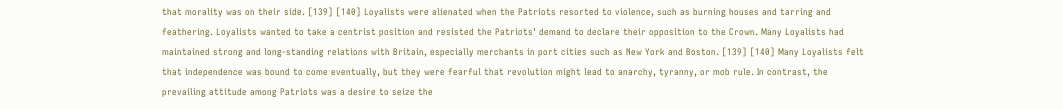that morality was on their side. [139] [140] Loyalists were alienated when the Patriots resorted to violence, such as burning houses and tarring and feathering. Loyalists wanted to take a centrist position and resisted the Patriots' demand to declare their opposition to the Crown. Many Loyalists had maintained strong and long-standing relations with Britain, especially merchants in port cities such as New York and Boston. [139] [140] Many Loyalists felt that independence was bound to come eventually, but they were fearful that revolution might lead to anarchy, tyranny, or mob rule. In contrast, the prevailing attitude among Patriots was a desire to seize the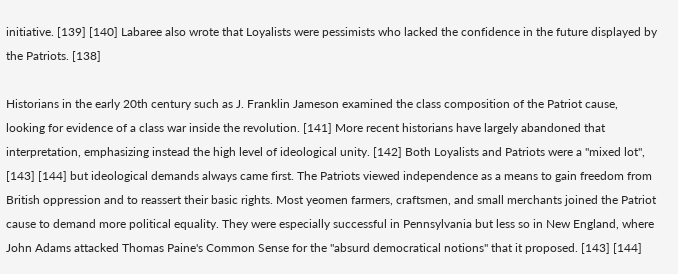initiative. [139] [140] Labaree also wrote that Loyalists were pessimists who lacked the confidence in the future displayed by the Patriots. [138]

Historians in the early 20th century such as J. Franklin Jameson examined the class composition of the Patriot cause, looking for evidence of a class war inside the revolution. [141] More recent historians have largely abandoned that interpretation, emphasizing instead the high level of ideological unity. [142] Both Loyalists and Patriots were a "mixed lot", [143] [144] but ideological demands always came first. The Patriots viewed independence as a means to gain freedom from British oppression and to reassert their basic rights. Most yeomen farmers, craftsmen, and small merchants joined the Patriot cause to demand more political equality. They were especially successful in Pennsylvania but less so in New England, where John Adams attacked Thomas Paine's Common Sense for the "absurd democratical notions" that it proposed. [143] [144]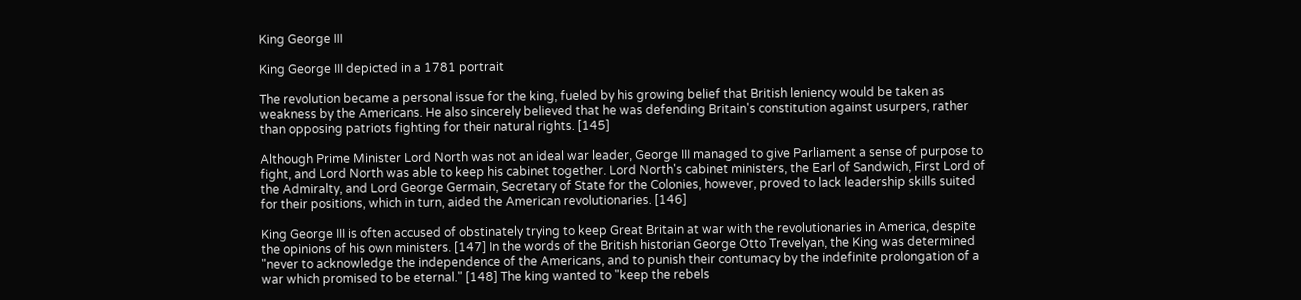King George III

King George III depicted in a 1781 portrait

The revolution became a personal issue for the king, fueled by his growing belief that British leniency would be taken as weakness by the Americans. He also sincerely believed that he was defending Britain's constitution against usurpers, rather than opposing patriots fighting for their natural rights. [145]

Although Prime Minister Lord North was not an ideal war leader, George III managed to give Parliament a sense of purpose to fight, and Lord North was able to keep his cabinet together. Lord North's cabinet ministers, the Earl of Sandwich, First Lord of the Admiralty, and Lord George Germain, Secretary of State for the Colonies, however, proved to lack leadership skills suited for their positions, which in turn, aided the American revolutionaries. [146]

King George III is often accused of obstinately trying to keep Great Britain at war with the revolutionaries in America, despite the opinions of his own ministers. [147] In the words of the British historian George Otto Trevelyan, the King was determined "never to acknowledge the independence of the Americans, and to punish their contumacy by the indefinite prolongation of a war which promised to be eternal." [148] The king wanted to "keep the rebels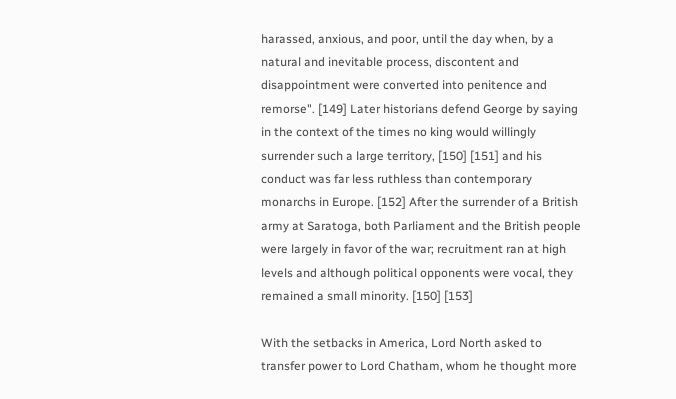harassed, anxious, and poor, until the day when, by a natural and inevitable process, discontent and disappointment were converted into penitence and remorse". [149] Later historians defend George by saying in the context of the times no king would willingly surrender such a large territory, [150] [151] and his conduct was far less ruthless than contemporary monarchs in Europe. [152] After the surrender of a British army at Saratoga, both Parliament and the British people were largely in favor of the war; recruitment ran at high levels and although political opponents were vocal, they remained a small minority. [150] [153]

With the setbacks in America, Lord North asked to transfer power to Lord Chatham, whom he thought more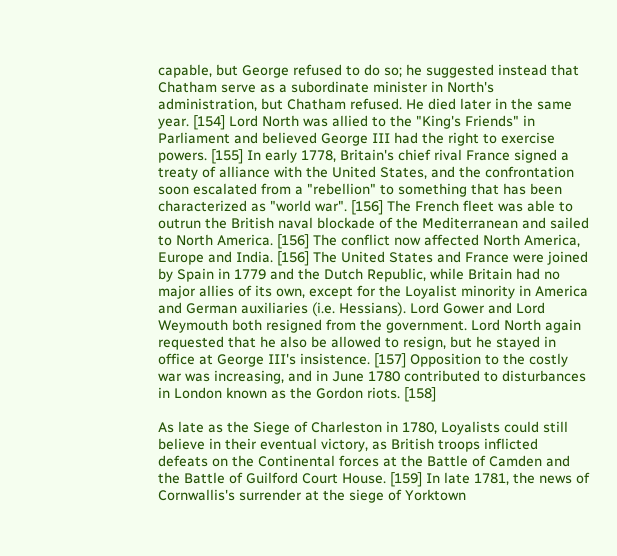capable, but George refused to do so; he suggested instead that Chatham serve as a subordinate minister in North's administration, but Chatham refused. He died later in the same year. [154] Lord North was allied to the "King's Friends" in Parliament and believed George III had the right to exercise powers. [155] In early 1778, Britain's chief rival France signed a treaty of alliance with the United States, and the confrontation soon escalated from a "rebellion" to something that has been characterized as "world war". [156] The French fleet was able to outrun the British naval blockade of the Mediterranean and sailed to North America. [156] The conflict now affected North America, Europe and India. [156] The United States and France were joined by Spain in 1779 and the Dutch Republic, while Britain had no major allies of its own, except for the Loyalist minority in America and German auxiliaries (i.e. Hessians). Lord Gower and Lord Weymouth both resigned from the government. Lord North again requested that he also be allowed to resign, but he stayed in office at George III's insistence. [157] Opposition to the costly war was increasing, and in June 1780 contributed to disturbances in London known as the Gordon riots. [158]

As late as the Siege of Charleston in 1780, Loyalists could still believe in their eventual victory, as British troops inflicted defeats on the Continental forces at the Battle of Camden and the Battle of Guilford Court House. [159] In late 1781, the news of Cornwallis's surrender at the siege of Yorktown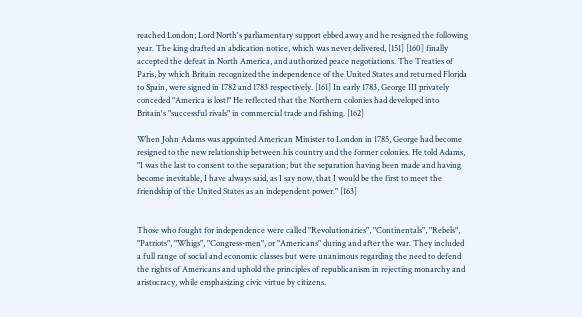reached London; Lord North's parliamentary support ebbed away and he resigned the following year. The king drafted an abdication notice, which was never delivered, [151] [160] finally accepted the defeat in North America, and authorized peace negotiations. The Treaties of Paris, by which Britain recognized the independence of the United States and returned Florida to Spain, were signed in 1782 and 1783 respectively. [161] In early 1783, George III privately conceded "America is lost!" He reflected that the Northern colonies had developed into Britain's "successful rivals" in commercial trade and fishing. [162]

When John Adams was appointed American Minister to London in 1785, George had become resigned to the new relationship between his country and the former colonies. He told Adams, "I was the last to consent to the separation; but the separation having been made and having become inevitable, I have always said, as I say now, that I would be the first to meet the friendship of the United States as an independent power." [163]


Those who fought for independence were called "Revolutionaries", "Continentals", "Rebels", "Patriots", "Whigs", "Congress-men", or "Americans" during and after the war. They included a full range of social and economic classes but were unanimous regarding the need to defend the rights of Americans and uphold the principles of republicanism in rejecting monarchy and aristocracy, while emphasizing civic virtue by citizens.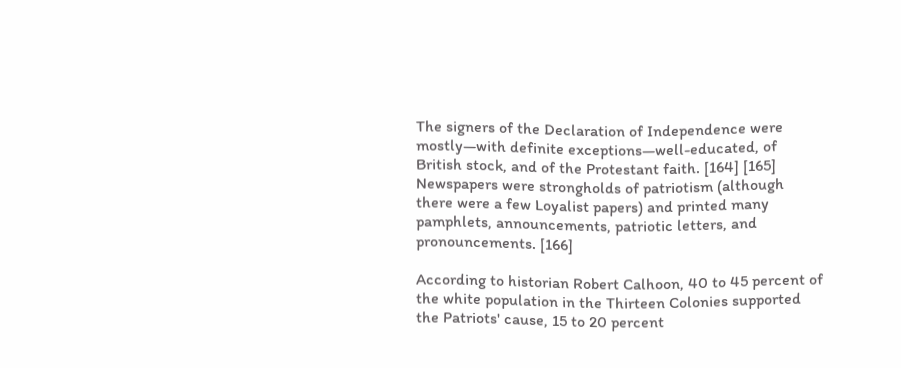The signers of the Declaration of Independence were mostly—with definite exceptions—well-educated, of British stock, and of the Protestant faith. [164] [165] Newspapers were strongholds of patriotism (although there were a few Loyalist papers) and printed many pamphlets, announcements, patriotic letters, and pronouncements. [166]

According to historian Robert Calhoon, 40 to 45 percent of the white population in the Thirteen Colonies supported the Patriots' cause, 15 to 20 percent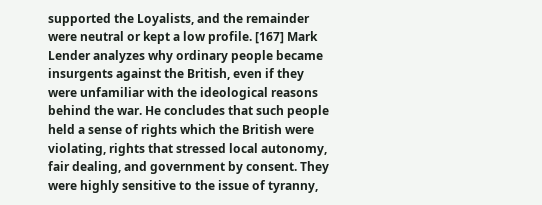supported the Loyalists, and the remainder were neutral or kept a low profile. [167] Mark Lender analyzes why ordinary people became insurgents against the British, even if they were unfamiliar with the ideological reasons behind the war. He concludes that such people held a sense of rights which the British were violating, rights that stressed local autonomy, fair dealing, and government by consent. They were highly sensitive to the issue of tyranny,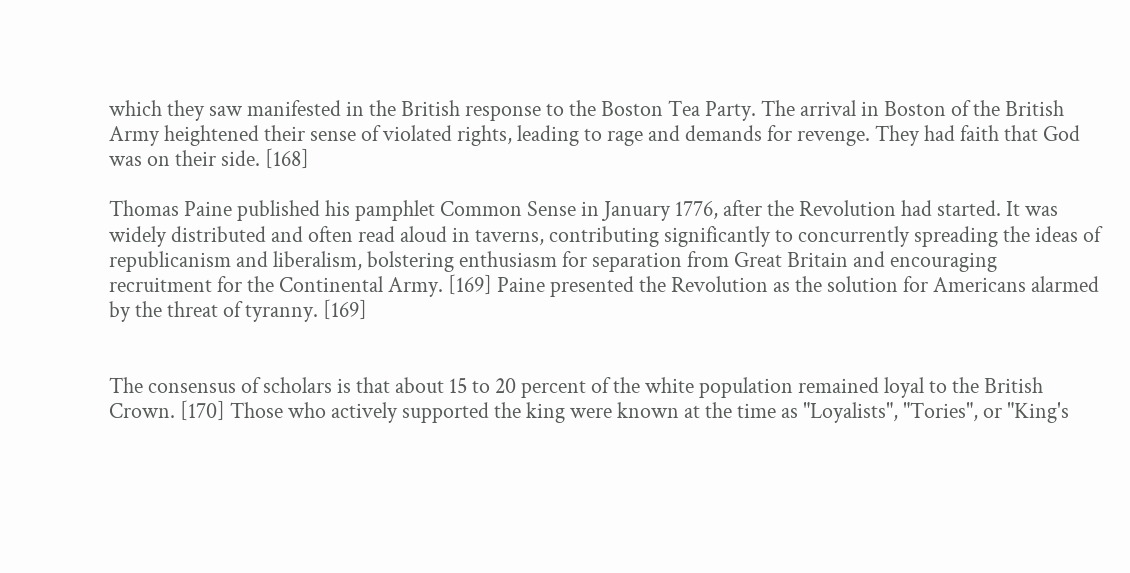which they saw manifested in the British response to the Boston Tea Party. The arrival in Boston of the British Army heightened their sense of violated rights, leading to rage and demands for revenge. They had faith that God was on their side. [168]

Thomas Paine published his pamphlet Common Sense in January 1776, after the Revolution had started. It was widely distributed and often read aloud in taverns, contributing significantly to concurrently spreading the ideas of republicanism and liberalism, bolstering enthusiasm for separation from Great Britain and encouraging recruitment for the Continental Army. [169] Paine presented the Revolution as the solution for Americans alarmed by the threat of tyranny. [169]


The consensus of scholars is that about 15 to 20 percent of the white population remained loyal to the British Crown. [170] Those who actively supported the king were known at the time as "Loyalists", "Tories", or "King's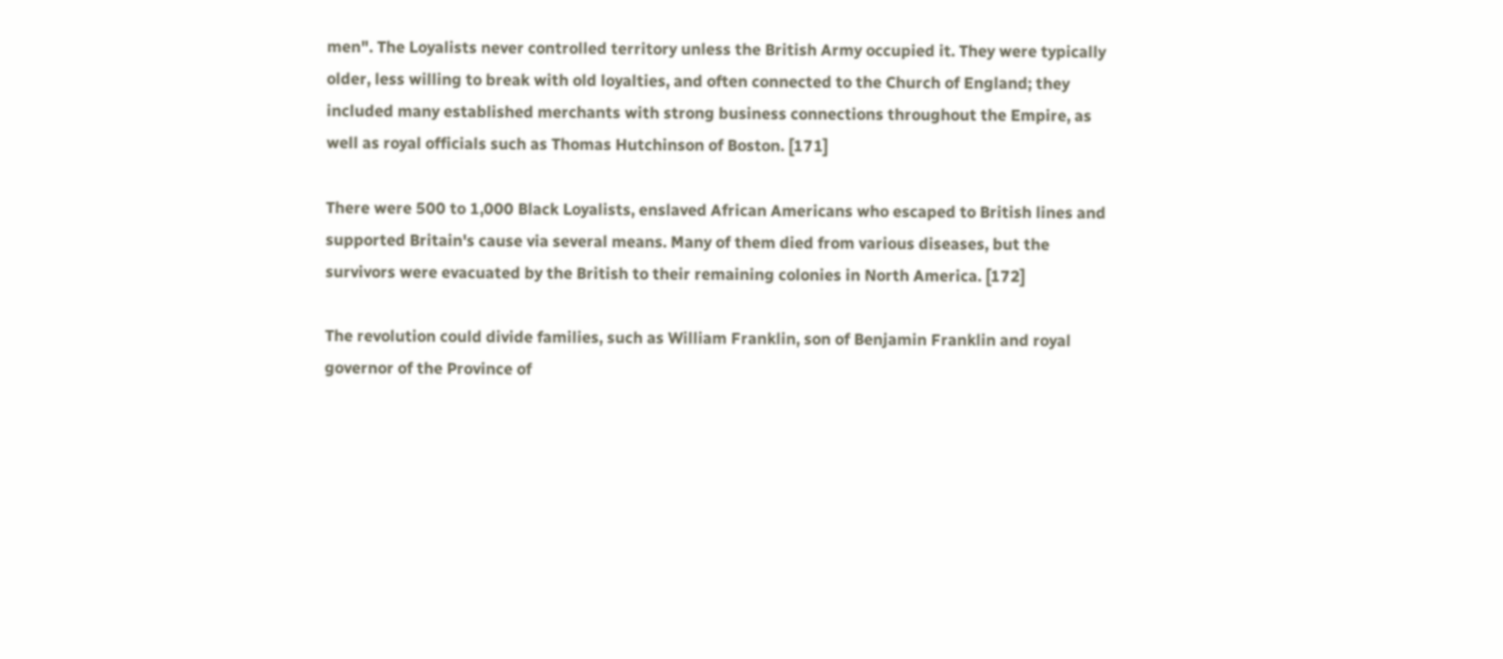men". The Loyalists never controlled territory unless the British Army occupied it. They were typically older, less willing to break with old loyalties, and often connected to the Church of England; they included many established merchants with strong business connections throughout the Empire, as well as royal officials such as Thomas Hutchinson of Boston. [171]

There were 500 to 1,000 Black Loyalists, enslaved African Americans who escaped to British lines and supported Britain's cause via several means. Many of them died from various diseases, but the survivors were evacuated by the British to their remaining colonies in North America. [172]

The revolution could divide families, such as William Franklin, son of Benjamin Franklin and royal governor of the Province of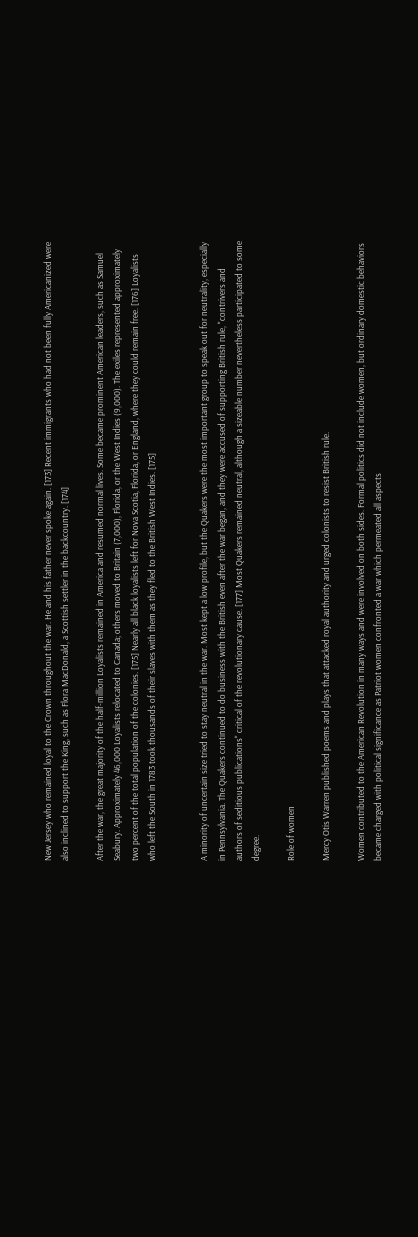New Jersey who remained loyal to the Crown throughout the war. He and his father never spoke again. [173] Recent immigrants who had not been fully Americanized were also inclined to support the King, such as Flora MacDonald, a Scottish settler in the backcountry. [174]

After the war, the great majority of the half-million Loyalists remained in America and resumed normal lives. Some became prominent American leaders, such as Samuel Seabury. Approximately 46,000 Loyalists relocated to Canada; others moved to Britain (7,000), Florida, or the West Indies (9,000). The exiles represented approximately two percent of the total population of the colonies. [175] Nearly all black loyalists left for Nova Scotia, Florida, or England, where they could remain free. [176] Loyalists who left the South in 1783 took thousands of their slaves with them as they fled to the British West Indies. [175]


A minority of uncertain size tried to stay neutral in the war. Most kept a low profile, but the Quakers were the most important group to speak out for neutrality, especially in Pennsylvania. The Quakers continued to do business with the British even after the war began, and they were accused of supporting British rule, "contrivers and authors of seditious publications" critical of the revolutionary cause. [177] Most Quakers remained neutral, although a sizeable number nevertheless participated to some degree.

Role of women

Mercy Otis Warren published poems and plays that attacked royal authority and urged colonists to resist British rule.

Women contributed to the American Revolution in many ways and were involved on both sides. Formal politics did not include women, but ordinary domestic behaviors became charged with political significance as Patriot women confronted a war which permeated all aspects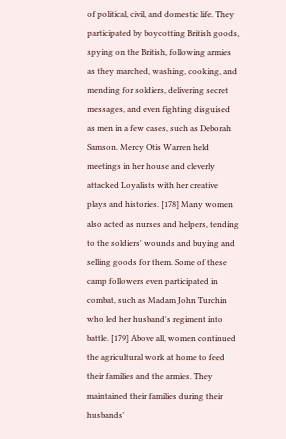of political, civil, and domestic life. They participated by boycotting British goods, spying on the British, following armies as they marched, washing, cooking, and mending for soldiers, delivering secret messages, and even fighting disguised as men in a few cases, such as Deborah Samson. Mercy Otis Warren held meetings in her house and cleverly attacked Loyalists with her creative plays and histories. [178] Many women also acted as nurses and helpers, tending to the soldiers' wounds and buying and selling goods for them. Some of these camp followers even participated in combat, such as Madam John Turchin who led her husband's regiment into battle. [179] Above all, women continued the agricultural work at home to feed their families and the armies. They maintained their families during their husbands'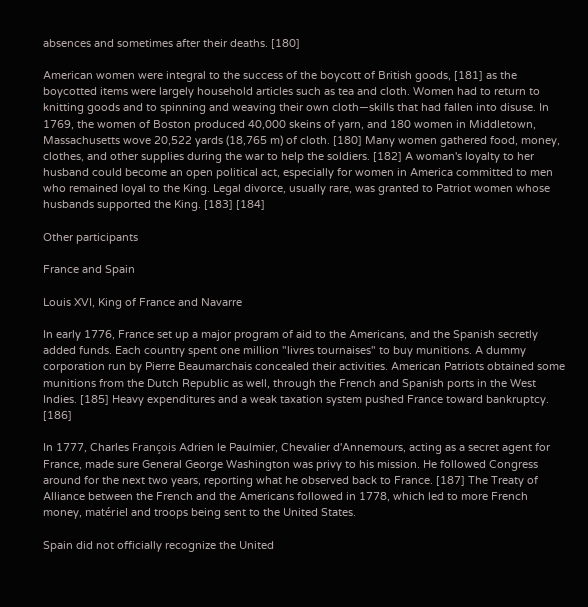absences and sometimes after their deaths. [180]

American women were integral to the success of the boycott of British goods, [181] as the boycotted items were largely household articles such as tea and cloth. Women had to return to knitting goods and to spinning and weaving their own cloth—skills that had fallen into disuse. In 1769, the women of Boston produced 40,000 skeins of yarn, and 180 women in Middletown, Massachusetts wove 20,522 yards (18,765 m) of cloth. [180] Many women gathered food, money, clothes, and other supplies during the war to help the soldiers. [182] A woman's loyalty to her husband could become an open political act, especially for women in America committed to men who remained loyal to the King. Legal divorce, usually rare, was granted to Patriot women whose husbands supported the King. [183] [184]

Other participants

France and Spain

Louis XVI, King of France and Navarre

In early 1776, France set up a major program of aid to the Americans, and the Spanish secretly added funds. Each country spent one million "livres tournaises" to buy munitions. A dummy corporation run by Pierre Beaumarchais concealed their activities. American Patriots obtained some munitions from the Dutch Republic as well, through the French and Spanish ports in the West Indies. [185] Heavy expenditures and a weak taxation system pushed France toward bankruptcy. [186]

In 1777, Charles François Adrien le Paulmier, Chevalier d'Annemours, acting as a secret agent for France, made sure General George Washington was privy to his mission. He followed Congress around for the next two years, reporting what he observed back to France. [187] The Treaty of Alliance between the French and the Americans followed in 1778, which led to more French money, matériel and troops being sent to the United States.

Spain did not officially recognize the United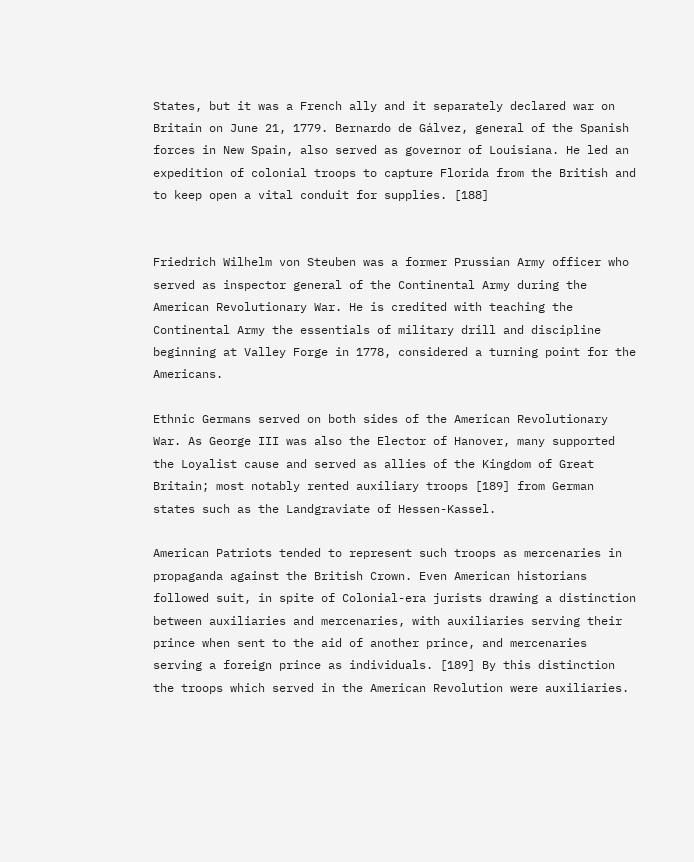States, but it was a French ally and it separately declared war on Britain on June 21, 1779. Bernardo de Gálvez, general of the Spanish forces in New Spain, also served as governor of Louisiana. He led an expedition of colonial troops to capture Florida from the British and to keep open a vital conduit for supplies. [188]


Friedrich Wilhelm von Steuben was a former Prussian Army officer who served as inspector general of the Continental Army during the American Revolutionary War. He is credited with teaching the Continental Army the essentials of military drill and discipline beginning at Valley Forge in 1778, considered a turning point for the Americans.

Ethnic Germans served on both sides of the American Revolutionary War. As George III was also the Elector of Hanover, many supported the Loyalist cause and served as allies of the Kingdom of Great Britain; most notably rented auxiliary troops [189] from German states such as the Landgraviate of Hessen-Kassel.

American Patriots tended to represent such troops as mercenaries in propaganda against the British Crown. Even American historians followed suit, in spite of Colonial-era jurists drawing a distinction between auxiliaries and mercenaries, with auxiliaries serving their prince when sent to the aid of another prince, and mercenaries serving a foreign prince as individuals. [189] By this distinction the troops which served in the American Revolution were auxiliaries.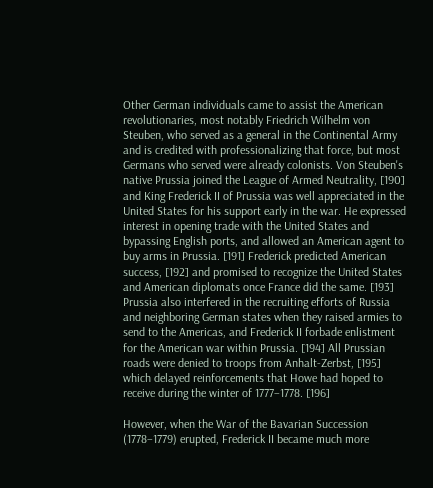Other German individuals came to assist the American revolutionaries, most notably Friedrich Wilhelm von Steuben, who served as a general in the Continental Army and is credited with professionalizing that force, but most Germans who served were already colonists. Von Steuben's native Prussia joined the League of Armed Neutrality, [190] and King Frederick II of Prussia was well appreciated in the United States for his support early in the war. He expressed interest in opening trade with the United States and bypassing English ports, and allowed an American agent to buy arms in Prussia. [191] Frederick predicted American success, [192] and promised to recognize the United States and American diplomats once France did the same. [193] Prussia also interfered in the recruiting efforts of Russia and neighboring German states when they raised armies to send to the Americas, and Frederick II forbade enlistment for the American war within Prussia. [194] All Prussian roads were denied to troops from Anhalt-Zerbst, [195] which delayed reinforcements that Howe had hoped to receive during the winter of 1777–1778. [196]

However, when the War of the Bavarian Succession (1778–1779) erupted, Frederick II became much more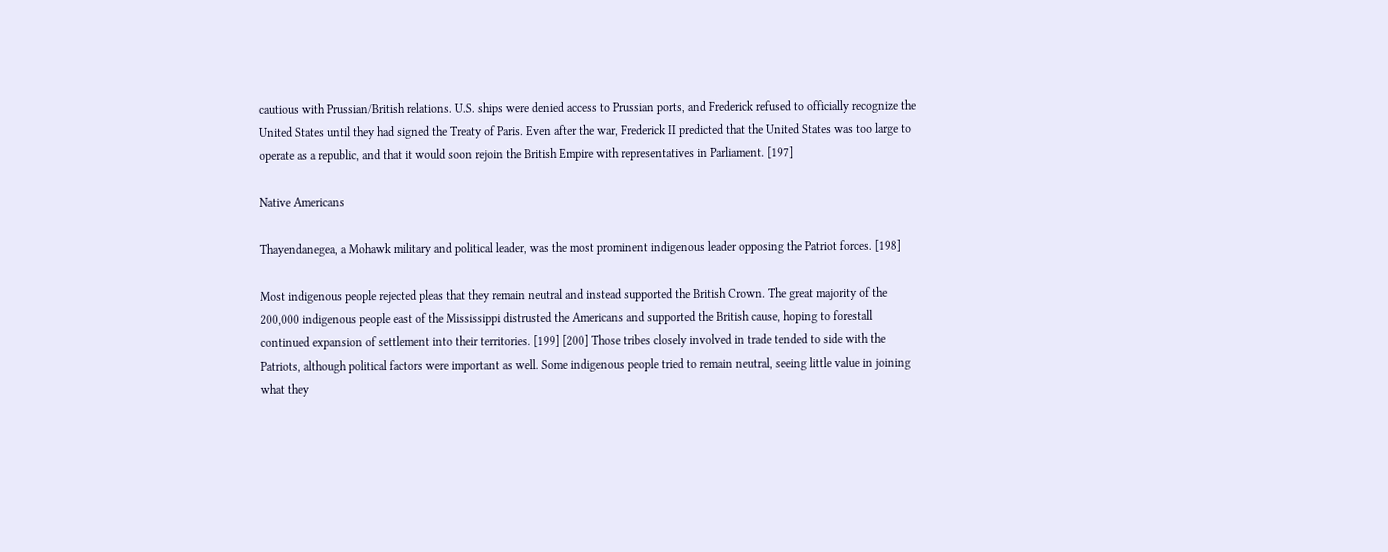cautious with Prussian/British relations. U.S. ships were denied access to Prussian ports, and Frederick refused to officially recognize the United States until they had signed the Treaty of Paris. Even after the war, Frederick II predicted that the United States was too large to operate as a republic, and that it would soon rejoin the British Empire with representatives in Parliament. [197]

Native Americans

Thayendanegea, a Mohawk military and political leader, was the most prominent indigenous leader opposing the Patriot forces. [198]

Most indigenous people rejected pleas that they remain neutral and instead supported the British Crown. The great majority of the 200,000 indigenous people east of the Mississippi distrusted the Americans and supported the British cause, hoping to forestall continued expansion of settlement into their territories. [199] [200] Those tribes closely involved in trade tended to side with the Patriots, although political factors were important as well. Some indigenous people tried to remain neutral, seeing little value in joining what they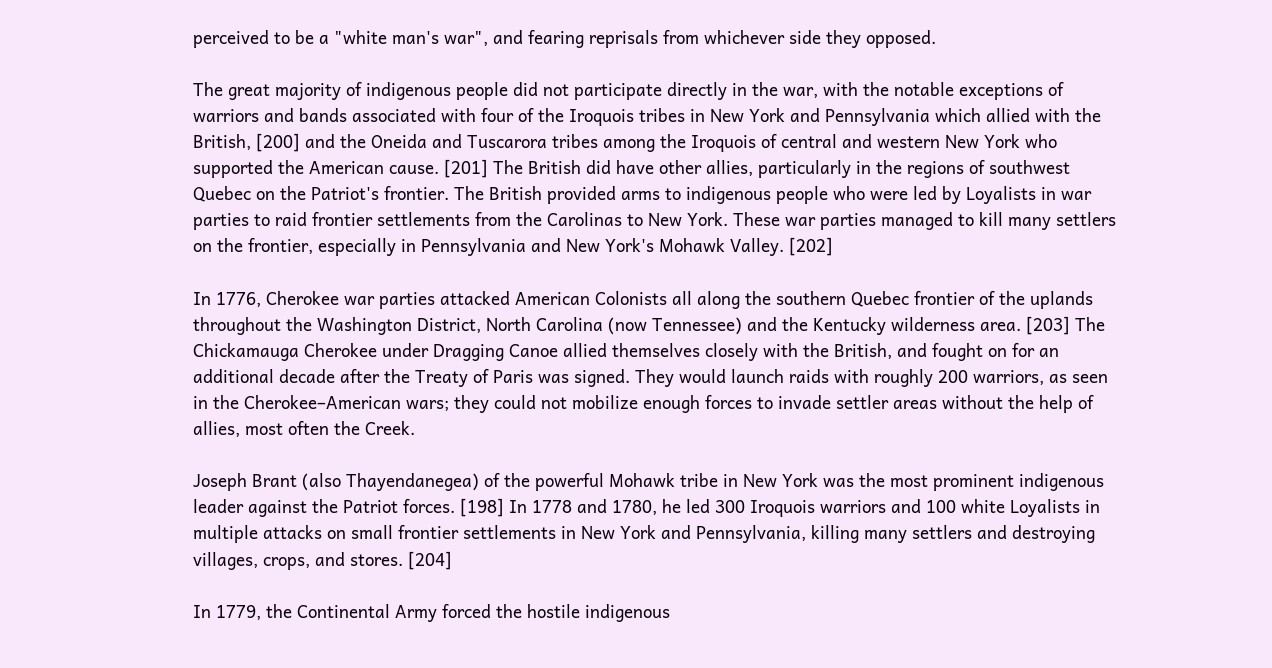perceived to be a "white man's war", and fearing reprisals from whichever side they opposed.

The great majority of indigenous people did not participate directly in the war, with the notable exceptions of warriors and bands associated with four of the Iroquois tribes in New York and Pennsylvania which allied with the British, [200] and the Oneida and Tuscarora tribes among the Iroquois of central and western New York who supported the American cause. [201] The British did have other allies, particularly in the regions of southwest Quebec on the Patriot's frontier. The British provided arms to indigenous people who were led by Loyalists in war parties to raid frontier settlements from the Carolinas to New York. These war parties managed to kill many settlers on the frontier, especially in Pennsylvania and New York's Mohawk Valley. [202]

In 1776, Cherokee war parties attacked American Colonists all along the southern Quebec frontier of the uplands throughout the Washington District, North Carolina (now Tennessee) and the Kentucky wilderness area. [203] The Chickamauga Cherokee under Dragging Canoe allied themselves closely with the British, and fought on for an additional decade after the Treaty of Paris was signed. They would launch raids with roughly 200 warriors, as seen in the Cherokee–American wars; they could not mobilize enough forces to invade settler areas without the help of allies, most often the Creek.

Joseph Brant (also Thayendanegea) of the powerful Mohawk tribe in New York was the most prominent indigenous leader against the Patriot forces. [198] In 1778 and 1780, he led 300 Iroquois warriors and 100 white Loyalists in multiple attacks on small frontier settlements in New York and Pennsylvania, killing many settlers and destroying villages, crops, and stores. [204]

In 1779, the Continental Army forced the hostile indigenous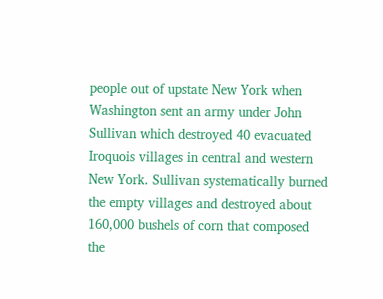people out of upstate New York when Washington sent an army under John Sullivan which destroyed 40 evacuated Iroquois villages in central and western New York. Sullivan systematically burned the empty villages and destroyed about 160,000 bushels of corn that composed the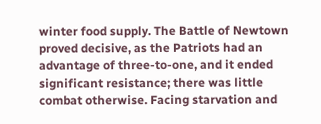winter food supply. The Battle of Newtown proved decisive, as the Patriots had an advantage of three-to-one, and it ended significant resistance; there was little combat otherwise. Facing starvation and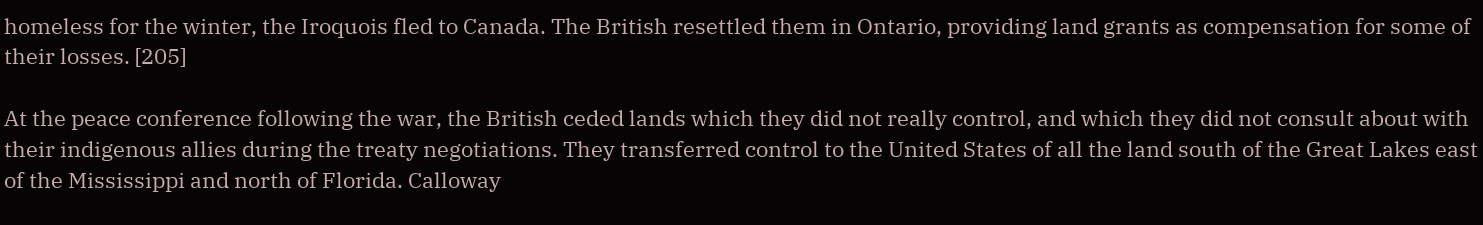homeless for the winter, the Iroquois fled to Canada. The British resettled them in Ontario, providing land grants as compensation for some of their losses. [205]

At the peace conference following the war, the British ceded lands which they did not really control, and which they did not consult about with their indigenous allies during the treaty negotiations. They transferred control to the United States of all the land south of the Great Lakes east of the Mississippi and north of Florida. Calloway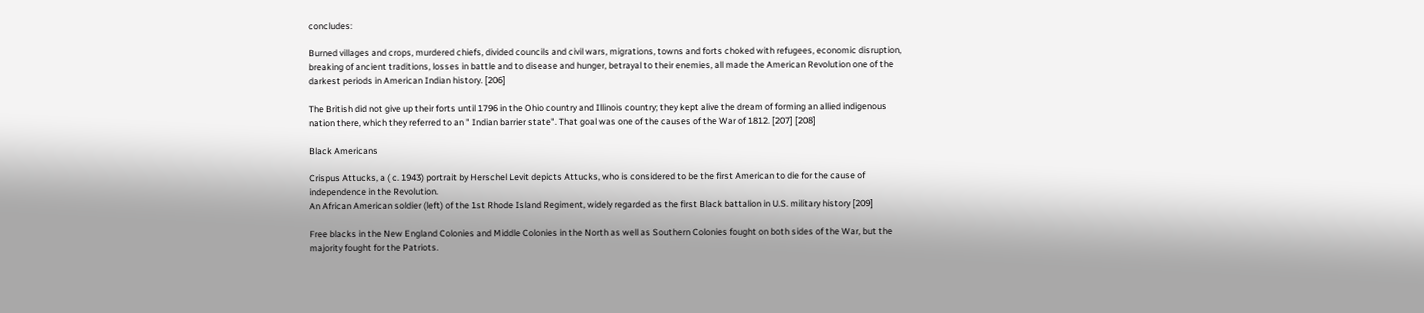concludes:

Burned villages and crops, murdered chiefs, divided councils and civil wars, migrations, towns and forts choked with refugees, economic disruption, breaking of ancient traditions, losses in battle and to disease and hunger, betrayal to their enemies, all made the American Revolution one of the darkest periods in American Indian history. [206]

The British did not give up their forts until 1796 in the Ohio country and Illinois country; they kept alive the dream of forming an allied indigenous nation there, which they referred to an " Indian barrier state". That goal was one of the causes of the War of 1812. [207] [208]

Black Americans

Crispus Attucks, a ( c. 1943) portrait by Herschel Levit depicts Attucks, who is considered to be the first American to die for the cause of independence in the Revolution.
An African American soldier (left) of the 1st Rhode Island Regiment, widely regarded as the first Black battalion in U.S. military history [209]

Free blacks in the New England Colonies and Middle Colonies in the North as well as Southern Colonies fought on both sides of the War, but the majority fought for the Patriots.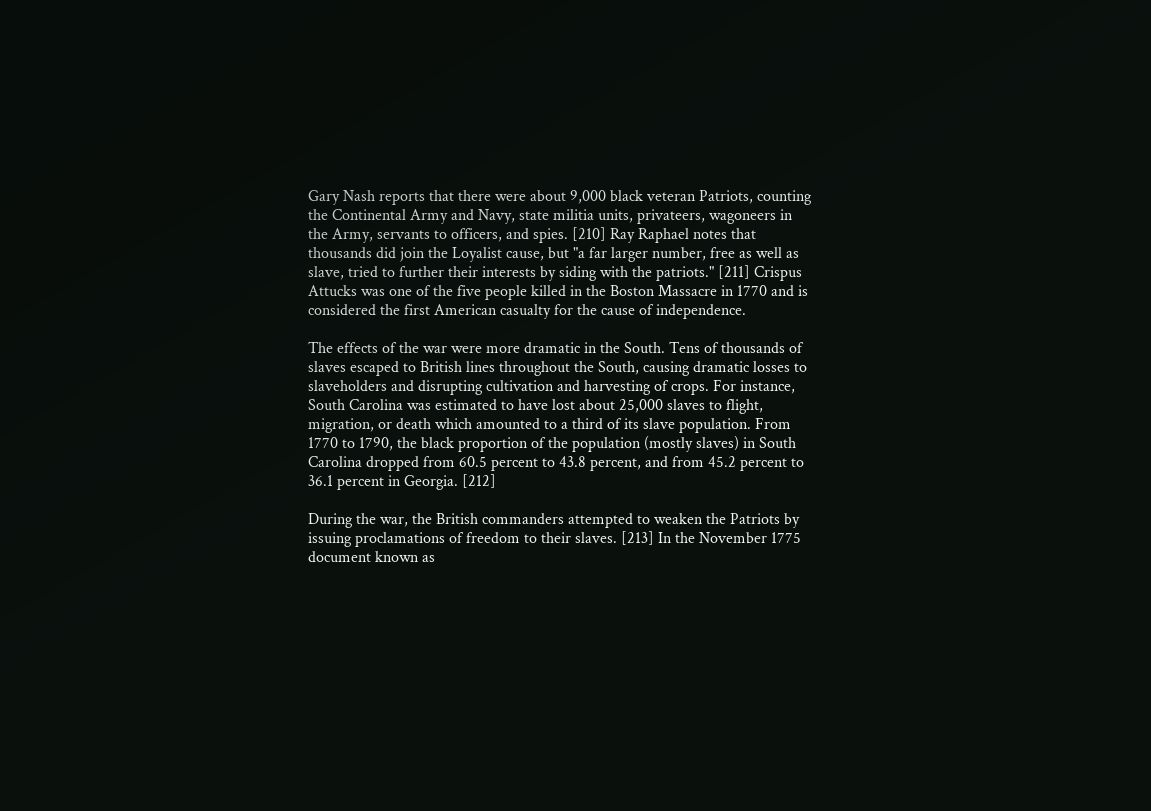Gary Nash reports that there were about 9,000 black veteran Patriots, counting the Continental Army and Navy, state militia units, privateers, wagoneers in the Army, servants to officers, and spies. [210] Ray Raphael notes that thousands did join the Loyalist cause, but "a far larger number, free as well as slave, tried to further their interests by siding with the patriots." [211] Crispus Attucks was one of the five people killed in the Boston Massacre in 1770 and is considered the first American casualty for the cause of independence.

The effects of the war were more dramatic in the South. Tens of thousands of slaves escaped to British lines throughout the South, causing dramatic losses to slaveholders and disrupting cultivation and harvesting of crops. For instance, South Carolina was estimated to have lost about 25,000 slaves to flight, migration, or death which amounted to a third of its slave population. From 1770 to 1790, the black proportion of the population (mostly slaves) in South Carolina dropped from 60.5 percent to 43.8 percent, and from 45.2 percent to 36.1 percent in Georgia. [212]

During the war, the British commanders attempted to weaken the Patriots by issuing proclamations of freedom to their slaves. [213] In the November 1775 document known as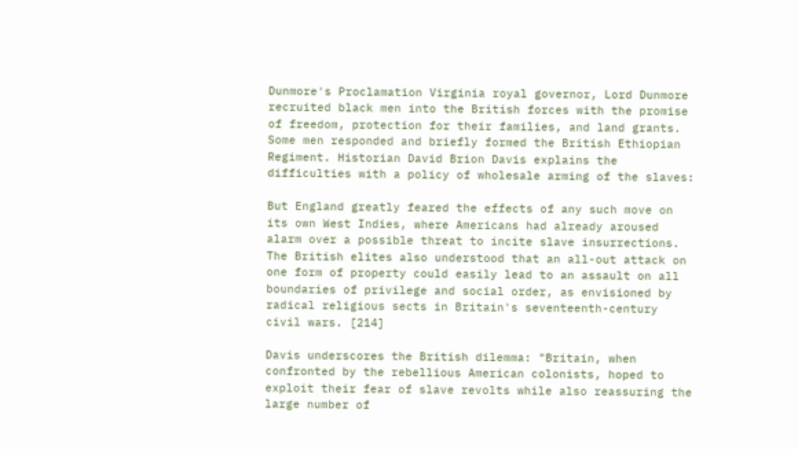Dunmore's Proclamation Virginia royal governor, Lord Dunmore recruited black men into the British forces with the promise of freedom, protection for their families, and land grants. Some men responded and briefly formed the British Ethiopian Regiment. Historian David Brion Davis explains the difficulties with a policy of wholesale arming of the slaves:

But England greatly feared the effects of any such move on its own West Indies, where Americans had already aroused alarm over a possible threat to incite slave insurrections. The British elites also understood that an all-out attack on one form of property could easily lead to an assault on all boundaries of privilege and social order, as envisioned by radical religious sects in Britain's seventeenth-century civil wars. [214]

Davis underscores the British dilemma: "Britain, when confronted by the rebellious American colonists, hoped to exploit their fear of slave revolts while also reassuring the large number of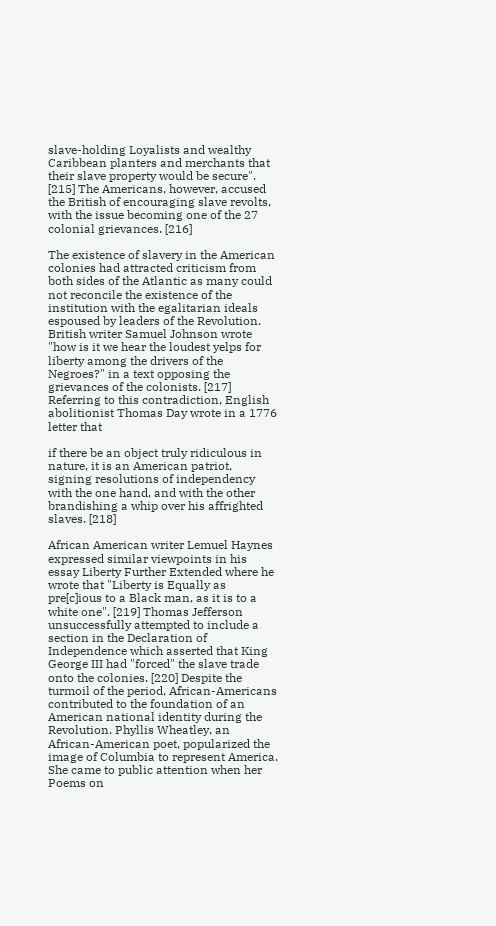slave-holding Loyalists and wealthy Caribbean planters and merchants that their slave property would be secure". [215] The Americans, however, accused the British of encouraging slave revolts, with the issue becoming one of the 27 colonial grievances. [216]

The existence of slavery in the American colonies had attracted criticism from both sides of the Atlantic as many could not reconcile the existence of the institution with the egalitarian ideals espoused by leaders of the Revolution. British writer Samuel Johnson wrote "how is it we hear the loudest yelps for liberty among the drivers of the Negroes?" in a text opposing the grievances of the colonists. [217] Referring to this contradiction, English abolitionist Thomas Day wrote in a 1776 letter that

if there be an object truly ridiculous in nature, it is an American patriot, signing resolutions of independency with the one hand, and with the other brandishing a whip over his affrighted slaves. [218]

African American writer Lemuel Haynes expressed similar viewpoints in his essay Liberty Further Extended where he wrote that "Liberty is Equally as pre[c]ious to a Black man, as it is to a white one". [219] Thomas Jefferson unsuccessfully attempted to include a section in the Declaration of Independence which asserted that King George III had "forced" the slave trade onto the colonies. [220] Despite the turmoil of the period, African-Americans contributed to the foundation of an American national identity during the Revolution. Phyllis Wheatley, an African-American poet, popularized the image of Columbia to represent America. She came to public attention when her Poems on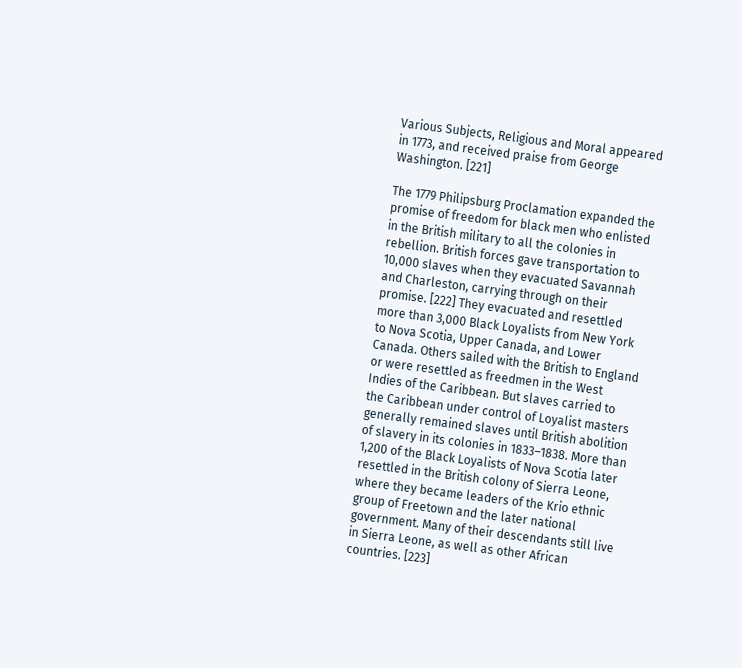Various Subjects, Religious and Moral appeared in 1773, and received praise from George Washington. [221]

The 1779 Philipsburg Proclamation expanded the promise of freedom for black men who enlisted in the British military to all the colonies in rebellion. British forces gave transportation to 10,000 slaves when they evacuated Savannah and Charleston, carrying through on their promise. [222] They evacuated and resettled more than 3,000 Black Loyalists from New York to Nova Scotia, Upper Canada, and Lower Canada. Others sailed with the British to England or were resettled as freedmen in the West Indies of the Caribbean. But slaves carried to the Caribbean under control of Loyalist masters generally remained slaves until British abolition of slavery in its colonies in 1833–1838. More than 1,200 of the Black Loyalists of Nova Scotia later resettled in the British colony of Sierra Leone, where they became leaders of the Krio ethnic group of Freetown and the later national government. Many of their descendants still live in Sierra Leone, as well as other African countries. [223]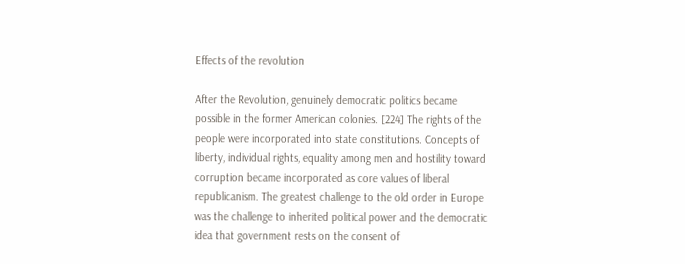Effects of the revolution

After the Revolution, genuinely democratic politics became possible in the former American colonies. [224] The rights of the people were incorporated into state constitutions. Concepts of liberty, individual rights, equality among men and hostility toward corruption became incorporated as core values of liberal republicanism. The greatest challenge to the old order in Europe was the challenge to inherited political power and the democratic idea that government rests on the consent of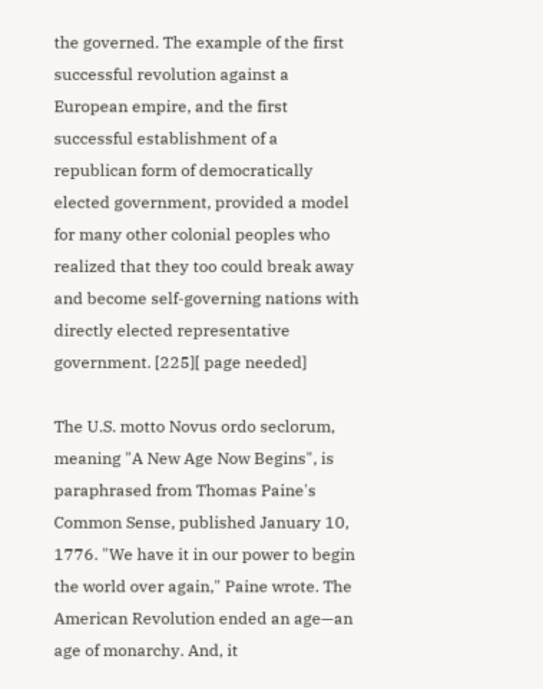the governed. The example of the first successful revolution against a European empire, and the first successful establishment of a republican form of democratically elected government, provided a model for many other colonial peoples who realized that they too could break away and become self-governing nations with directly elected representative government. [225][ page needed]

The U.S. motto Novus ordo seclorum, meaning "A New Age Now Begins", is paraphrased from Thomas Paine's Common Sense, published January 10, 1776. "We have it in our power to begin the world over again," Paine wrote. The American Revolution ended an age—an age of monarchy. And, it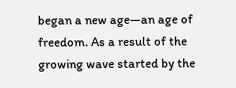began a new age—an age of freedom. As a result of the growing wave started by the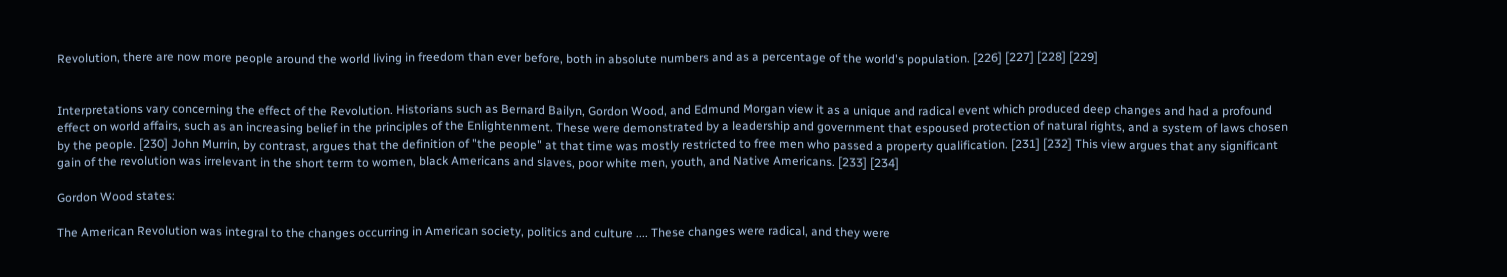Revolution, there are now more people around the world living in freedom than ever before, both in absolute numbers and as a percentage of the world's population. [226] [227] [228] [229]


Interpretations vary concerning the effect of the Revolution. Historians such as Bernard Bailyn, Gordon Wood, and Edmund Morgan view it as a unique and radical event which produced deep changes and had a profound effect on world affairs, such as an increasing belief in the principles of the Enlightenment. These were demonstrated by a leadership and government that espoused protection of natural rights, and a system of laws chosen by the people. [230] John Murrin, by contrast, argues that the definition of "the people" at that time was mostly restricted to free men who passed a property qualification. [231] [232] This view argues that any significant gain of the revolution was irrelevant in the short term to women, black Americans and slaves, poor white men, youth, and Native Americans. [233] [234]

Gordon Wood states:

The American Revolution was integral to the changes occurring in American society, politics and culture .... These changes were radical, and they were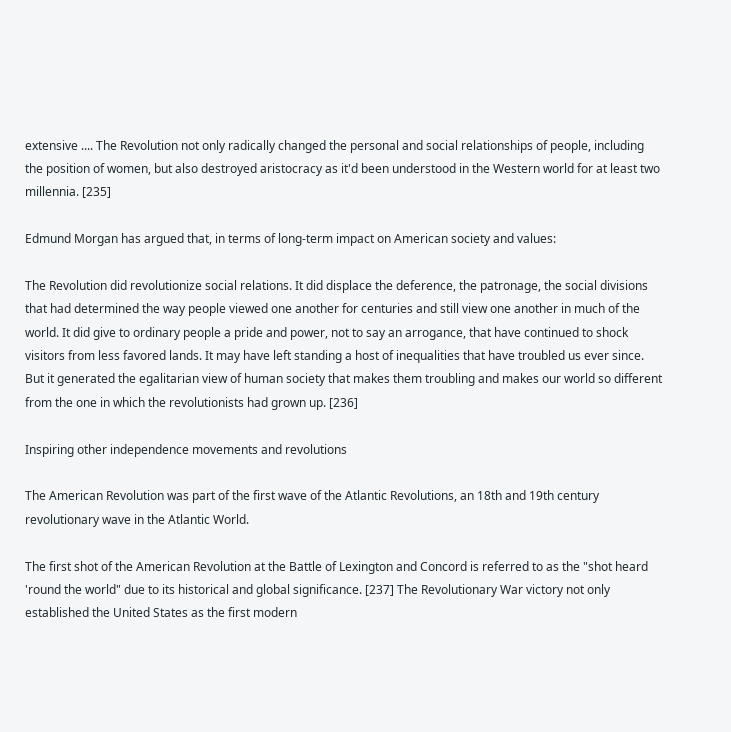extensive .... The Revolution not only radically changed the personal and social relationships of people, including the position of women, but also destroyed aristocracy as it'd been understood in the Western world for at least two millennia. [235]

Edmund Morgan has argued that, in terms of long-term impact on American society and values:

The Revolution did revolutionize social relations. It did displace the deference, the patronage, the social divisions that had determined the way people viewed one another for centuries and still view one another in much of the world. It did give to ordinary people a pride and power, not to say an arrogance, that have continued to shock visitors from less favored lands. It may have left standing a host of inequalities that have troubled us ever since. But it generated the egalitarian view of human society that makes them troubling and makes our world so different from the one in which the revolutionists had grown up. [236]

Inspiring other independence movements and revolutions

The American Revolution was part of the first wave of the Atlantic Revolutions, an 18th and 19th century revolutionary wave in the Atlantic World.

The first shot of the American Revolution at the Battle of Lexington and Concord is referred to as the "shot heard 'round the world" due to its historical and global significance. [237] The Revolutionary War victory not only established the United States as the first modern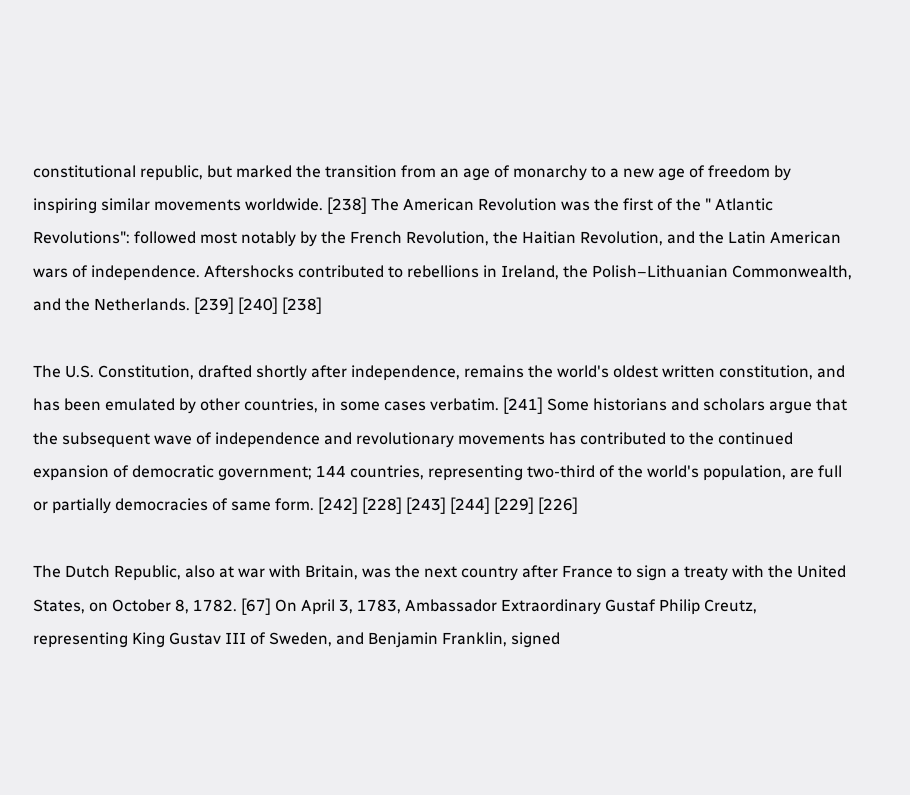constitutional republic, but marked the transition from an age of monarchy to a new age of freedom by inspiring similar movements worldwide. [238] The American Revolution was the first of the " Atlantic Revolutions": followed most notably by the French Revolution, the Haitian Revolution, and the Latin American wars of independence. Aftershocks contributed to rebellions in Ireland, the Polish–Lithuanian Commonwealth, and the Netherlands. [239] [240] [238]

The U.S. Constitution, drafted shortly after independence, remains the world's oldest written constitution, and has been emulated by other countries, in some cases verbatim. [241] Some historians and scholars argue that the subsequent wave of independence and revolutionary movements has contributed to the continued expansion of democratic government; 144 countries, representing two-third of the world's population, are full or partially democracies of same form. [242] [228] [243] [244] [229] [226]

The Dutch Republic, also at war with Britain, was the next country after France to sign a treaty with the United States, on October 8, 1782. [67] On April 3, 1783, Ambassador Extraordinary Gustaf Philip Creutz, representing King Gustav III of Sweden, and Benjamin Franklin, signed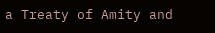a Treaty of Amity and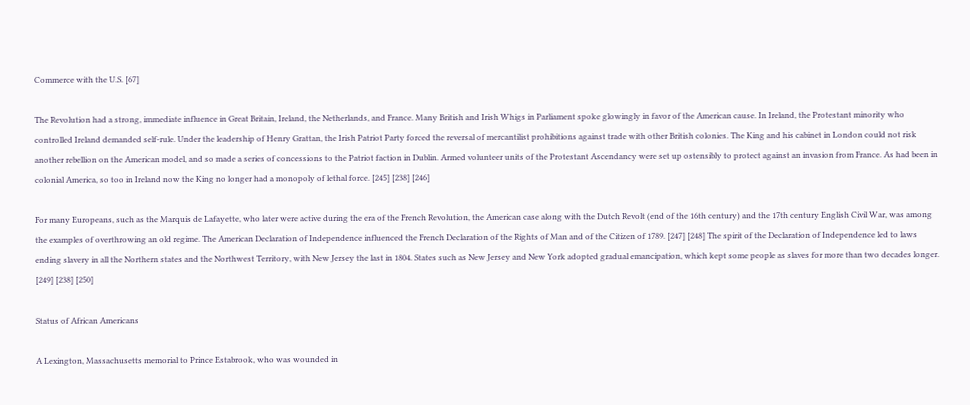Commerce with the U.S. [67]

The Revolution had a strong, immediate influence in Great Britain, Ireland, the Netherlands, and France. Many British and Irish Whigs in Parliament spoke glowingly in favor of the American cause. In Ireland, the Protestant minority who controlled Ireland demanded self-rule. Under the leadership of Henry Grattan, the Irish Patriot Party forced the reversal of mercantilist prohibitions against trade with other British colonies. The King and his cabinet in London could not risk another rebellion on the American model, and so made a series of concessions to the Patriot faction in Dublin. Armed volunteer units of the Protestant Ascendancy were set up ostensibly to protect against an invasion from France. As had been in colonial America, so too in Ireland now the King no longer had a monopoly of lethal force. [245] [238] [246]

For many Europeans, such as the Marquis de Lafayette, who later were active during the era of the French Revolution, the American case along with the Dutch Revolt (end of the 16th century) and the 17th century English Civil War, was among the examples of overthrowing an old regime. The American Declaration of Independence influenced the French Declaration of the Rights of Man and of the Citizen of 1789. [247] [248] The spirit of the Declaration of Independence led to laws ending slavery in all the Northern states and the Northwest Territory, with New Jersey the last in 1804. States such as New Jersey and New York adopted gradual emancipation, which kept some people as slaves for more than two decades longer. [249] [238] [250]

Status of African Americans

A Lexington, Massachusetts memorial to Prince Estabrook, who was wounded in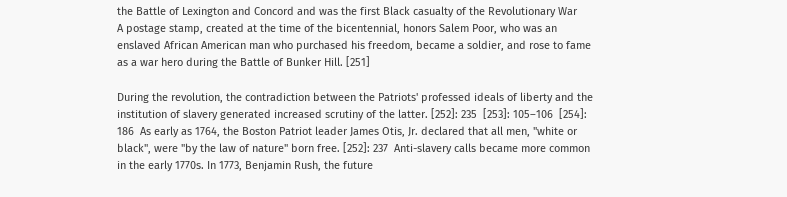the Battle of Lexington and Concord and was the first Black casualty of the Revolutionary War
A postage stamp, created at the time of the bicentennial, honors Salem Poor, who was an enslaved African American man who purchased his freedom, became a soldier, and rose to fame as a war hero during the Battle of Bunker Hill. [251]

During the revolution, the contradiction between the Patriots' professed ideals of liberty and the institution of slavery generated increased scrutiny of the latter. [252]: 235  [253]: 105–106  [254]: 186  As early as 1764, the Boston Patriot leader James Otis, Jr. declared that all men, "white or black", were "by the law of nature" born free. [252]: 237  Anti-slavery calls became more common in the early 1770s. In 1773, Benjamin Rush, the future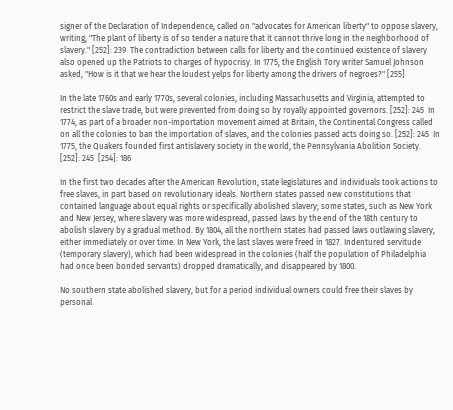signer of the Declaration of Independence, called on "advocates for American liberty" to oppose slavery, writing, "The plant of liberty is of so tender a nature that it cannot thrive long in the neighborhood of slavery." [252]: 239  The contradiction between calls for liberty and the continued existence of slavery also opened up the Patriots to charges of hypocrisy. In 1775, the English Tory writer Samuel Johnson asked, "How is it that we hear the loudest yelps for liberty among the drivers of negroes?" [255]

In the late 1760s and early 1770s, several colonies, including Massachusetts and Virginia, attempted to restrict the slave trade, but were prevented from doing so by royally appointed governors. [252]: 245  In 1774, as part of a broader non-importation movement aimed at Britain, the Continental Congress called on all the colonies to ban the importation of slaves, and the colonies passed acts doing so. [252]: 245  In 1775, the Quakers founded first antislavery society in the world, the Pennsylvania Abolition Society. [252]: 245  [254]: 186

In the first two decades after the American Revolution, state legislatures and individuals took actions to free slaves, in part based on revolutionary ideals. Northern states passed new constitutions that contained language about equal rights or specifically abolished slavery; some states, such as New York and New Jersey, where slavery was more widespread, passed laws by the end of the 18th century to abolish slavery by a gradual method. By 1804, all the northern states had passed laws outlawing slavery, either immediately or over time. In New York, the last slaves were freed in 1827. Indentured servitude (temporary slavery), which had been widespread in the colonies (half the population of Philadelphia had once been bonded servants) dropped dramatically, and disappeared by 1800.

No southern state abolished slavery, but for a period individual owners could free their slaves by personal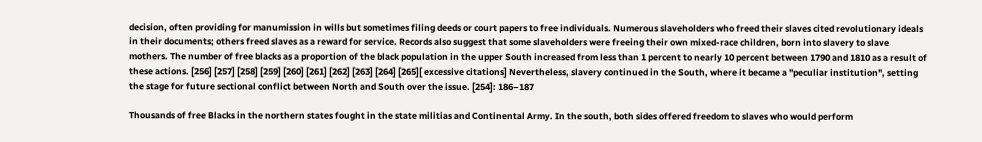decision, often providing for manumission in wills but sometimes filing deeds or court papers to free individuals. Numerous slaveholders who freed their slaves cited revolutionary ideals in their documents; others freed slaves as a reward for service. Records also suggest that some slaveholders were freeing their own mixed-race children, born into slavery to slave mothers. The number of free blacks as a proportion of the black population in the upper South increased from less than 1 percent to nearly 10 percent between 1790 and 1810 as a result of these actions. [256] [257] [258] [259] [260] [261] [262] [263] [264] [265][ excessive citations] Nevertheless, slavery continued in the South, where it became a "peculiar institution", setting the stage for future sectional conflict between North and South over the issue. [254]: 186–187

Thousands of free Blacks in the northern states fought in the state militias and Continental Army. In the south, both sides offered freedom to slaves who would perform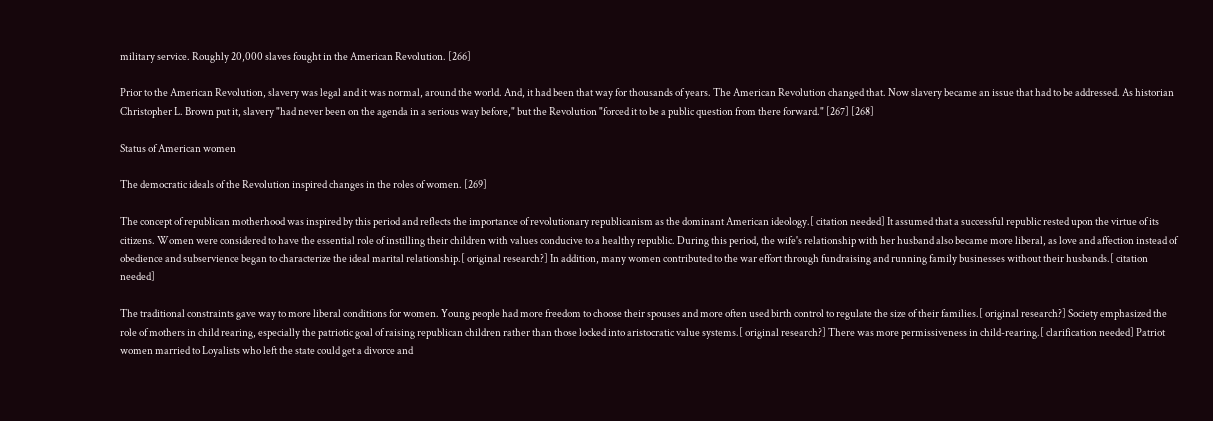military service. Roughly 20,000 slaves fought in the American Revolution. [266]

Prior to the American Revolution, slavery was legal and it was normal, around the world. And, it had been that way for thousands of years. The American Revolution changed that. Now slavery became an issue that had to be addressed. As historian Christopher L. Brown put it, slavery "had never been on the agenda in a serious way before," but the Revolution "forced it to be a public question from there forward." [267] [268]

Status of American women

The democratic ideals of the Revolution inspired changes in the roles of women. [269]

The concept of republican motherhood was inspired by this period and reflects the importance of revolutionary republicanism as the dominant American ideology.[ citation needed] It assumed that a successful republic rested upon the virtue of its citizens. Women were considered to have the essential role of instilling their children with values conducive to a healthy republic. During this period, the wife's relationship with her husband also became more liberal, as love and affection instead of obedience and subservience began to characterize the ideal marital relationship.[ original research?] In addition, many women contributed to the war effort through fundraising and running family businesses without their husbands.[ citation needed]

The traditional constraints gave way to more liberal conditions for women. Young people had more freedom to choose their spouses and more often used birth control to regulate the size of their families.[ original research?] Society emphasized the role of mothers in child rearing, especially the patriotic goal of raising republican children rather than those locked into aristocratic value systems.[ original research?] There was more permissiveness in child-rearing.[ clarification needed] Patriot women married to Loyalists who left the state could get a divorce and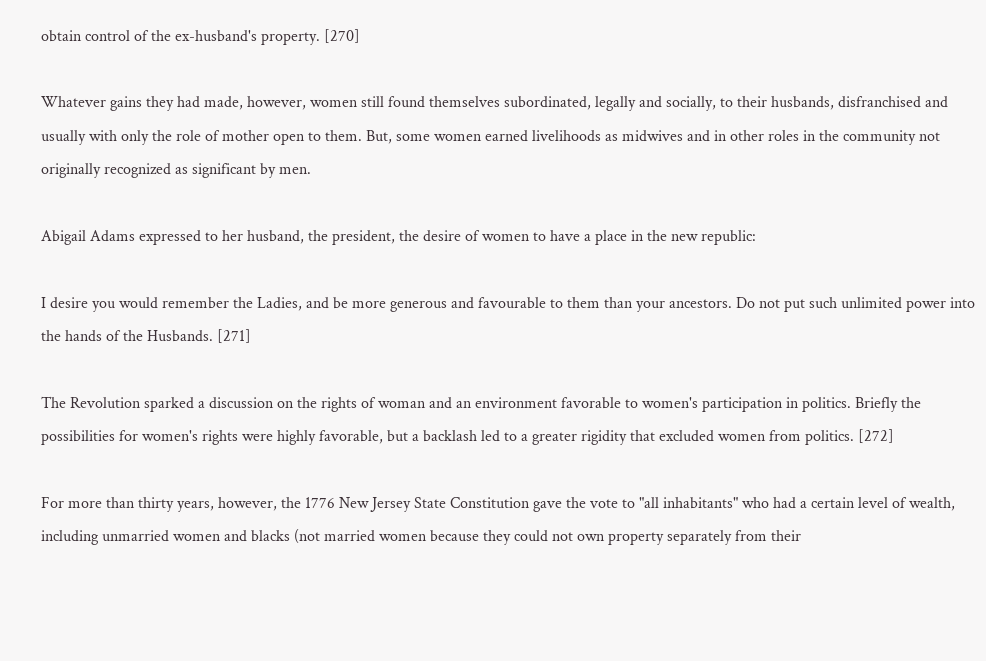obtain control of the ex-husband's property. [270]

Whatever gains they had made, however, women still found themselves subordinated, legally and socially, to their husbands, disfranchised and usually with only the role of mother open to them. But, some women earned livelihoods as midwives and in other roles in the community not originally recognized as significant by men.

Abigail Adams expressed to her husband, the president, the desire of women to have a place in the new republic:

I desire you would remember the Ladies, and be more generous and favourable to them than your ancestors. Do not put such unlimited power into the hands of the Husbands. [271]

The Revolution sparked a discussion on the rights of woman and an environment favorable to women's participation in politics. Briefly the possibilities for women's rights were highly favorable, but a backlash led to a greater rigidity that excluded women from politics. [272]

For more than thirty years, however, the 1776 New Jersey State Constitution gave the vote to "all inhabitants" who had a certain level of wealth, including unmarried women and blacks (not married women because they could not own property separately from their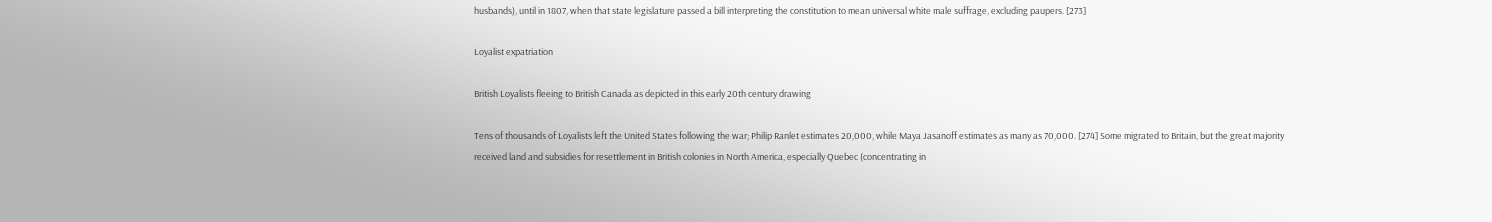husbands), until in 1807, when that state legislature passed a bill interpreting the constitution to mean universal white male suffrage, excluding paupers. [273]

Loyalist expatriation

British Loyalists fleeing to British Canada as depicted in this early 20th century drawing

Tens of thousands of Loyalists left the United States following the war; Philip Ranlet estimates 20,000, while Maya Jasanoff estimates as many as 70,000. [274] Some migrated to Britain, but the great majority received land and subsidies for resettlement in British colonies in North America, especially Quebec (concentrating in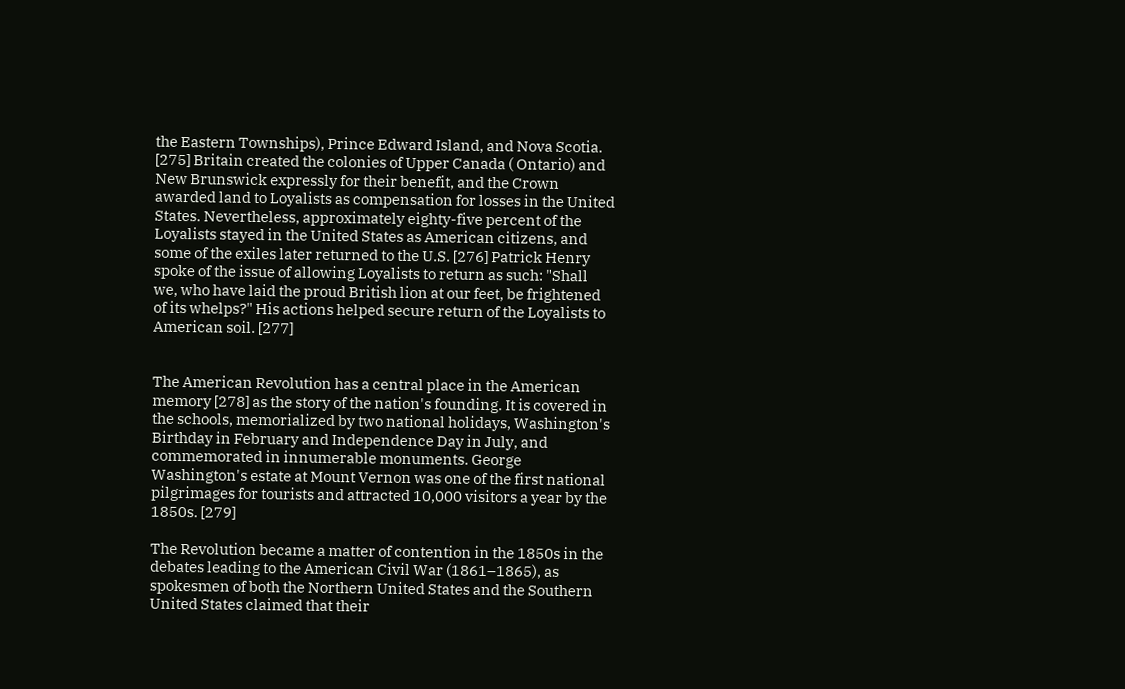the Eastern Townships), Prince Edward Island, and Nova Scotia. [275] Britain created the colonies of Upper Canada ( Ontario) and New Brunswick expressly for their benefit, and the Crown awarded land to Loyalists as compensation for losses in the United States. Nevertheless, approximately eighty-five percent of the Loyalists stayed in the United States as American citizens, and some of the exiles later returned to the U.S. [276] Patrick Henry spoke of the issue of allowing Loyalists to return as such: "Shall we, who have laid the proud British lion at our feet, be frightened of its whelps?" His actions helped secure return of the Loyalists to American soil. [277]


The American Revolution has a central place in the American memory [278] as the story of the nation's founding. It is covered in the schools, memorialized by two national holidays, Washington's Birthday in February and Independence Day in July, and commemorated in innumerable monuments. George Washington's estate at Mount Vernon was one of the first national pilgrimages for tourists and attracted 10,000 visitors a year by the 1850s. [279]

The Revolution became a matter of contention in the 1850s in the debates leading to the American Civil War (1861–1865), as spokesmen of both the Northern United States and the Southern United States claimed that their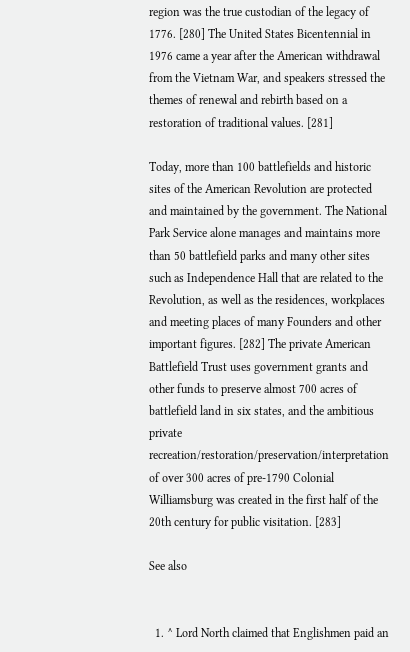region was the true custodian of the legacy of 1776. [280] The United States Bicentennial in 1976 came a year after the American withdrawal from the Vietnam War, and speakers stressed the themes of renewal and rebirth based on a restoration of traditional values. [281]

Today, more than 100 battlefields and historic sites of the American Revolution are protected and maintained by the government. The National Park Service alone manages and maintains more than 50 battlefield parks and many other sites such as Independence Hall that are related to the Revolution, as well as the residences, workplaces and meeting places of many Founders and other important figures. [282] The private American Battlefield Trust uses government grants and other funds to preserve almost 700 acres of battlefield land in six states, and the ambitious private recreation/restoration/preservation/interpretation of over 300 acres of pre-1790 Colonial Williamsburg was created in the first half of the 20th century for public visitation. [283]

See also


  1. ^ Lord North claimed that Englishmen paid an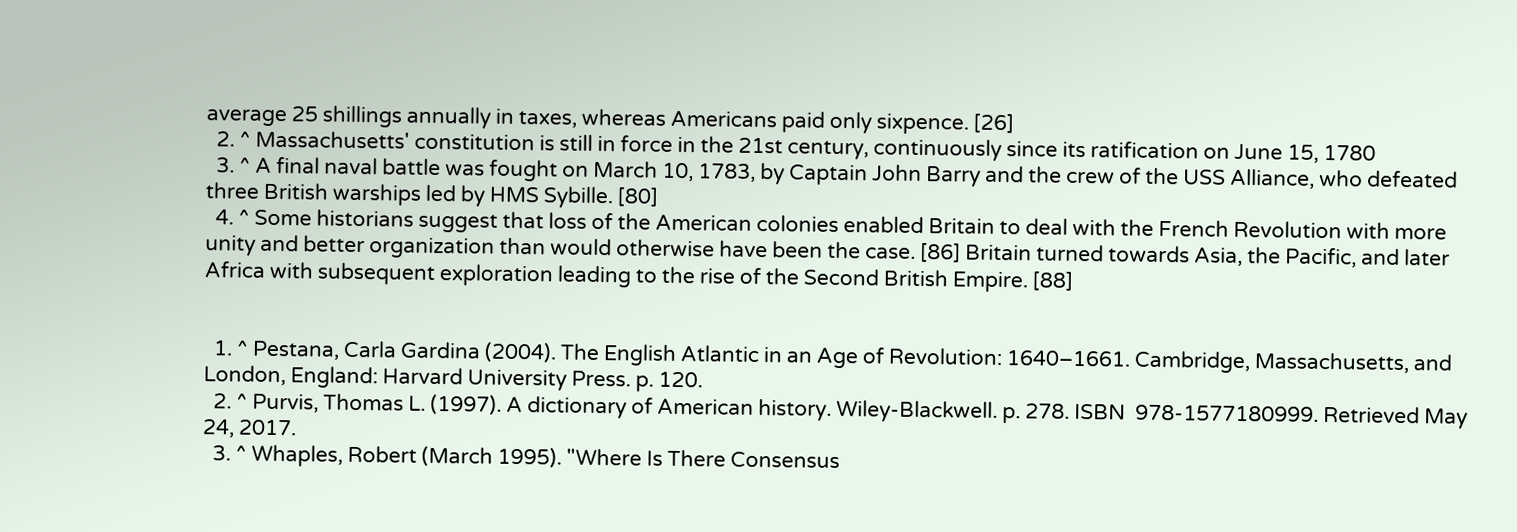average 25 shillings annually in taxes, whereas Americans paid only sixpence. [26]
  2. ^ Massachusetts' constitution is still in force in the 21st century, continuously since its ratification on June 15, 1780
  3. ^ A final naval battle was fought on March 10, 1783, by Captain John Barry and the crew of the USS Alliance, who defeated three British warships led by HMS Sybille. [80]
  4. ^ Some historians suggest that loss of the American colonies enabled Britain to deal with the French Revolution with more unity and better organization than would otherwise have been the case. [86] Britain turned towards Asia, the Pacific, and later Africa with subsequent exploration leading to the rise of the Second British Empire. [88]


  1. ^ Pestana, Carla Gardina (2004). The English Atlantic in an Age of Revolution: 1640–1661. Cambridge, Massachusetts, and London, England: Harvard University Press. p. 120.
  2. ^ Purvis, Thomas L. (1997). A dictionary of American history. Wiley-Blackwell. p. 278. ISBN  978-1577180999. Retrieved May 24, 2017.
  3. ^ Whaples, Robert (March 1995). "Where Is There Consensus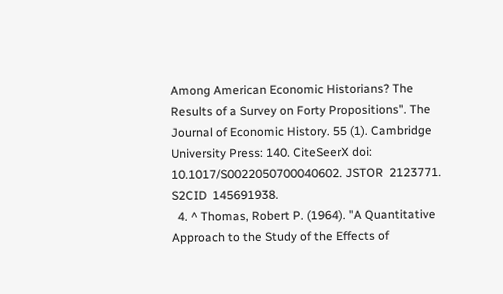Among American Economic Historians? The Results of a Survey on Forty Propositions". The Journal of Economic History. 55 (1). Cambridge University Press: 140. CiteSeerX doi: 10.1017/S0022050700040602. JSTOR  2123771. S2CID  145691938.
  4. ^ Thomas, Robert P. (1964). "A Quantitative Approach to the Study of the Effects of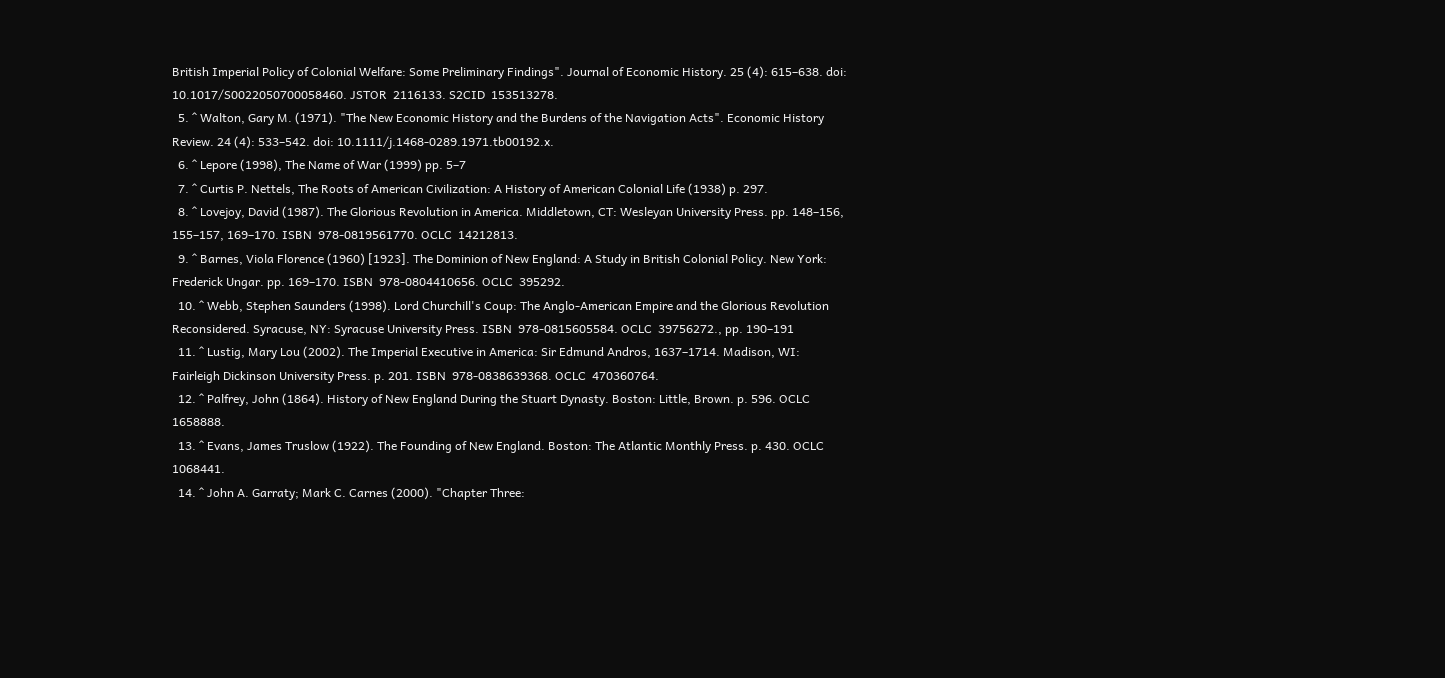British Imperial Policy of Colonial Welfare: Some Preliminary Findings". Journal of Economic History. 25 (4): 615–638. doi: 10.1017/S0022050700058460. JSTOR  2116133. S2CID  153513278.
  5. ^ Walton, Gary M. (1971). "The New Economic History and the Burdens of the Navigation Acts". Economic History Review. 24 (4): 533–542. doi: 10.1111/j.1468-0289.1971.tb00192.x.
  6. ^ Lepore (1998), The Name of War (1999) pp. 5–7
  7. ^ Curtis P. Nettels, The Roots of American Civilization: A History of American Colonial Life (1938) p. 297.
  8. ^ Lovejoy, David (1987). The Glorious Revolution in America. Middletown, CT: Wesleyan University Press. pp. 148–156, 155–157, 169–170. ISBN  978-0819561770. OCLC  14212813.
  9. ^ Barnes, Viola Florence (1960) [1923]. The Dominion of New England: A Study in British Colonial Policy. New York: Frederick Ungar. pp. 169–170. ISBN  978-0804410656. OCLC  395292.
  10. ^ Webb, Stephen Saunders (1998). Lord Churchill's Coup: The Anglo-American Empire and the Glorious Revolution Reconsidered. Syracuse, NY: Syracuse University Press. ISBN  978-0815605584. OCLC  39756272., pp. 190–191
  11. ^ Lustig, Mary Lou (2002). The Imperial Executive in America: Sir Edmund Andros, 1637–1714. Madison, WI: Fairleigh Dickinson University Press. p. 201. ISBN  978-0838639368. OCLC  470360764.
  12. ^ Palfrey, John (1864). History of New England During the Stuart Dynasty. Boston: Little, Brown. p. 596. OCLC  1658888.
  13. ^ Evans, James Truslow (1922). The Founding of New England. Boston: The Atlantic Monthly Press. p. 430. OCLC  1068441.
  14. ^ John A. Garraty; Mark C. Carnes (2000). "Chapter Three: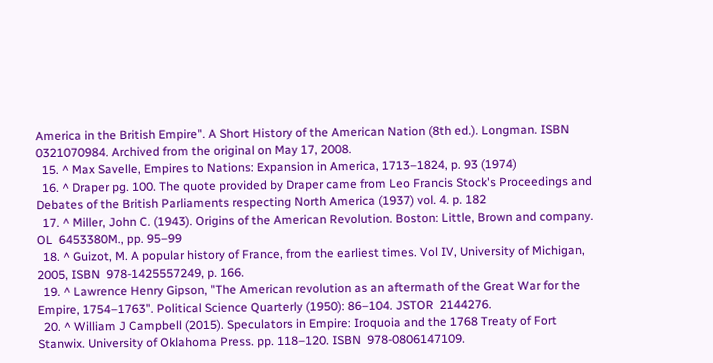America in the British Empire". A Short History of the American Nation (8th ed.). Longman. ISBN  0321070984. Archived from the original on May 17, 2008.
  15. ^ Max Savelle, Empires to Nations: Expansion in America, 1713–1824, p. 93 (1974)
  16. ^ Draper pg. 100. The quote provided by Draper came from Leo Francis Stock's Proceedings and Debates of the British Parliaments respecting North America (1937) vol. 4. p. 182
  17. ^ Miller, John C. (1943). Origins of the American Revolution. Boston: Little, Brown and company. OL  6453380M., pp. 95–99
  18. ^ Guizot, M. A popular history of France, from the earliest times. Vol IV, University of Michigan, 2005, ISBN  978-1425557249, p. 166.
  19. ^ Lawrence Henry Gipson, "The American revolution as an aftermath of the Great War for the Empire, 1754–1763". Political Science Quarterly (1950): 86–104. JSTOR  2144276.
  20. ^ William J Campbell (2015). Speculators in Empire: Iroquoia and the 1768 Treaty of Fort Stanwix. University of Oklahoma Press. pp. 118–120. ISBN  978-0806147109.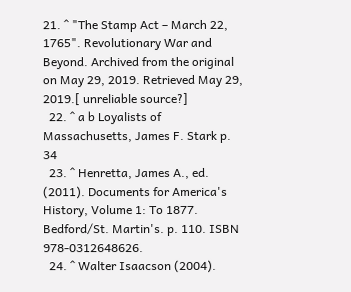21. ^ "The Stamp Act – March 22, 1765". Revolutionary War and Beyond. Archived from the original on May 29, 2019. Retrieved May 29, 2019.[ unreliable source?]
  22. ^ a b Loyalists of Massachusetts, James F. Stark p. 34
  23. ^ Henretta, James A., ed. (2011). Documents for America's History, Volume 1: To 1877. Bedford/St. Martin's. p. 110. ISBN  978-0312648626.
  24. ^ Walter Isaacson (2004).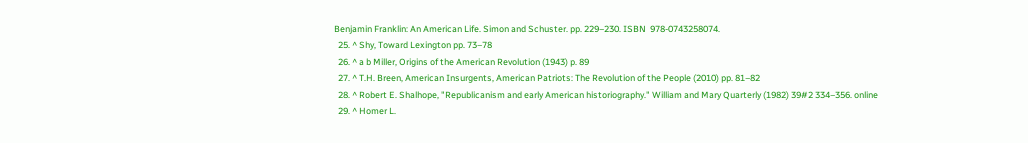Benjamin Franklin: An American Life. Simon and Schuster. pp. 229–230. ISBN  978-0743258074.
  25. ^ Shy, Toward Lexington pp. 73–78
  26. ^ a b Miller, Origins of the American Revolution (1943) p. 89
  27. ^ T.H. Breen, American Insurgents, American Patriots: The Revolution of the People (2010) pp. 81–82
  28. ^ Robert E. Shalhope, "Republicanism and early American historiography." William and Mary Quarterly (1982) 39#2 334–356. online
  29. ^ Homer L.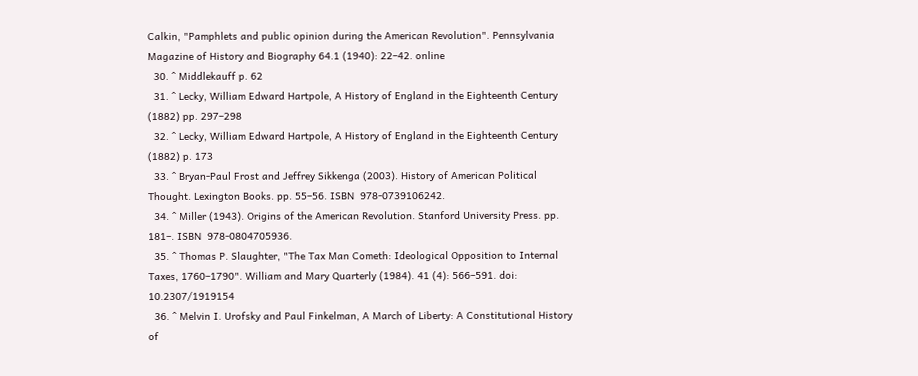Calkin, "Pamphlets and public opinion during the American Revolution". Pennsylvania Magazine of History and Biography 64.1 (1940): 22–42. online
  30. ^ Middlekauff p. 62
  31. ^ Lecky, William Edward Hartpole, A History of England in the Eighteenth Century (1882) pp. 297–298
  32. ^ Lecky, William Edward Hartpole, A History of England in the Eighteenth Century (1882) p. 173
  33. ^ Bryan-Paul Frost and Jeffrey Sikkenga (2003). History of American Political Thought. Lexington Books. pp. 55–56. ISBN  978-0739106242.
  34. ^ Miller (1943). Origins of the American Revolution. Stanford University Press. pp. 181–. ISBN  978-0804705936.
  35. ^ Thomas P. Slaughter, "The Tax Man Cometh: Ideological Opposition to Internal Taxes, 1760–1790". William and Mary Quarterly (1984). 41 (4): 566–591. doi: 10.2307/1919154
  36. ^ Melvin I. Urofsky and Paul Finkelman, A March of Liberty: A Constitutional History of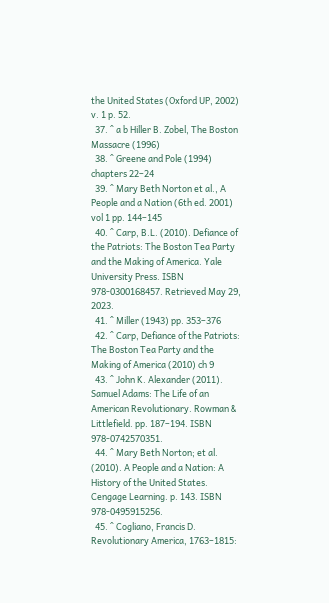the United States (Oxford UP, 2002) v. 1 p. 52.
  37. ^ a b Hiller B. Zobel, The Boston Massacre (1996)
  38. ^ Greene and Pole (1994) chapters 22–24
  39. ^ Mary Beth Norton et al., A People and a Nation (6th ed. 2001) vol 1 pp. 144–145
  40. ^ Carp, B.L. (2010). Defiance of the Patriots: The Boston Tea Party and the Making of America. Yale University Press. ISBN  978-0300168457. Retrieved May 29, 2023.
  41. ^ Miller (1943) pp. 353–376
  42. ^ Carp, Defiance of the Patriots: The Boston Tea Party and the Making of America (2010) ch 9
  43. ^ John K. Alexander (2011). Samuel Adams: The Life of an American Revolutionary. Rowman & Littlefield. pp. 187–194. ISBN  978-0742570351.
  44. ^ Mary Beth Norton; et al. (2010). A People and a Nation: A History of the United States. Cengage Learning. p. 143. ISBN  978-0495915256.
  45. ^ Cogliano, Francis D. Revolutionary America, 1763–1815: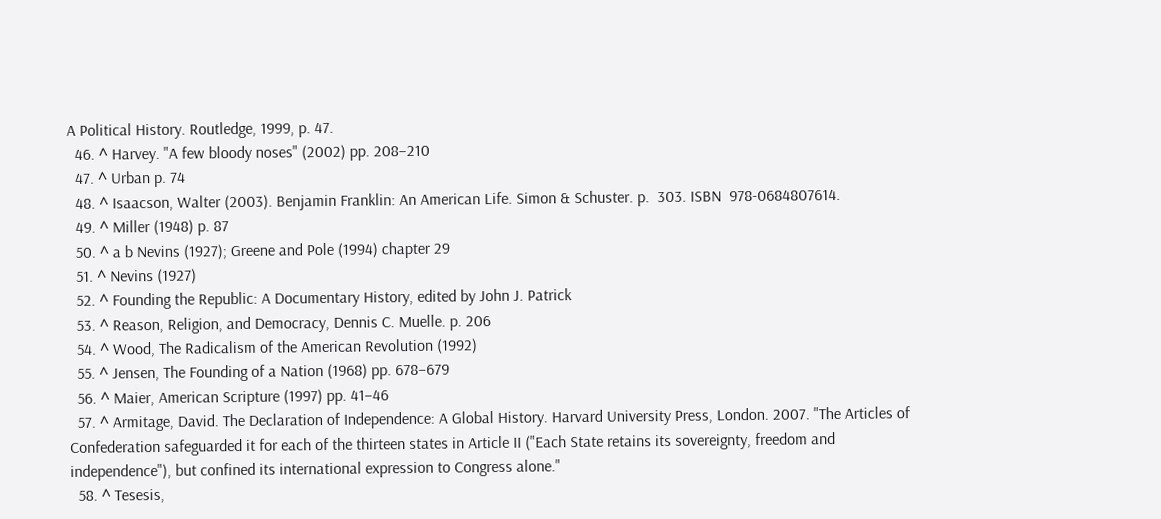A Political History. Routledge, 1999, p. 47.
  46. ^ Harvey. "A few bloody noses" (2002) pp. 208–210
  47. ^ Urban p. 74
  48. ^ Isaacson, Walter (2003). Benjamin Franklin: An American Life. Simon & Schuster. p.  303. ISBN  978-0684807614.
  49. ^ Miller (1948) p. 87
  50. ^ a b Nevins (1927); Greene and Pole (1994) chapter 29
  51. ^ Nevins (1927)
  52. ^ Founding the Republic: A Documentary History, edited by John J. Patrick
  53. ^ Reason, Religion, and Democracy, Dennis C. Muelle. p. 206
  54. ^ Wood, The Radicalism of the American Revolution (1992)
  55. ^ Jensen, The Founding of a Nation (1968) pp. 678–679
  56. ^ Maier, American Scripture (1997) pp. 41–46
  57. ^ Armitage, David. The Declaration of Independence: A Global History. Harvard University Press, London. 2007. "The Articles of Confederation safeguarded it for each of the thirteen states in Article II ("Each State retains its sovereignty, freedom and independence"), but confined its international expression to Congress alone."
  58. ^ Tesesis,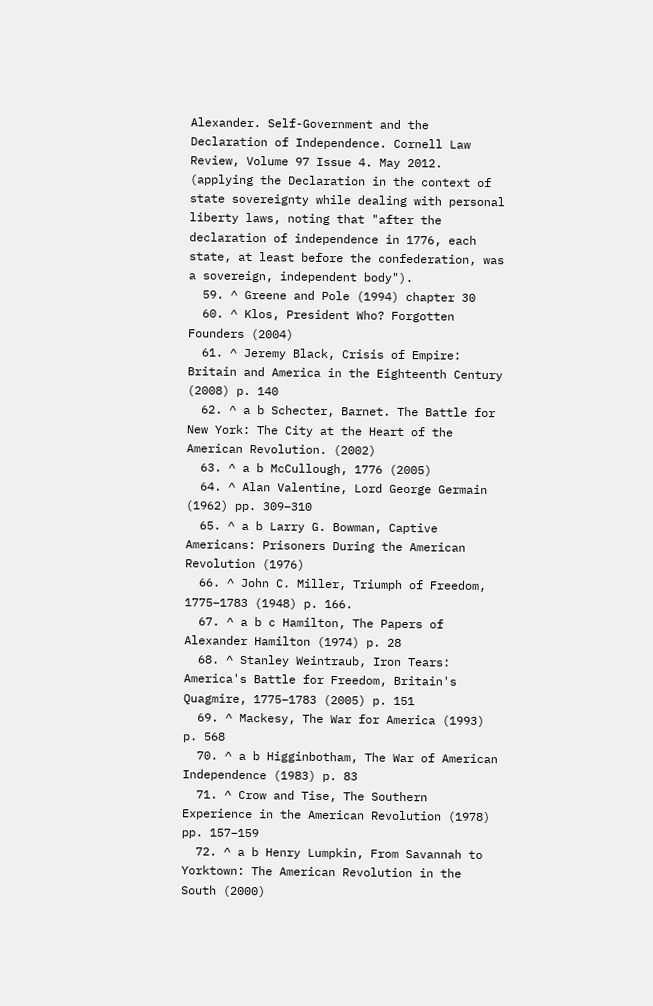Alexander. Self-Government and the Declaration of Independence. Cornell Law Review, Volume 97 Issue 4. May 2012. (applying the Declaration in the context of state sovereignty while dealing with personal liberty laws, noting that "after the declaration of independence in 1776, each state, at least before the confederation, was a sovereign, independent body").
  59. ^ Greene and Pole (1994) chapter 30
  60. ^ Klos, President Who? Forgotten Founders (2004)
  61. ^ Jeremy Black, Crisis of Empire: Britain and America in the Eighteenth Century (2008) p. 140
  62. ^ a b Schecter, Barnet. The Battle for New York: The City at the Heart of the American Revolution. (2002)
  63. ^ a b McCullough, 1776 (2005)
  64. ^ Alan Valentine, Lord George Germain (1962) pp. 309–310
  65. ^ a b Larry G. Bowman, Captive Americans: Prisoners During the American Revolution (1976)
  66. ^ John C. Miller, Triumph of Freedom, 1775–1783 (1948) p. 166.
  67. ^ a b c Hamilton, The Papers of Alexander Hamilton (1974) p. 28
  68. ^ Stanley Weintraub, Iron Tears: America's Battle for Freedom, Britain's Quagmire, 1775–1783 (2005) p. 151
  69. ^ Mackesy, The War for America (1993) p. 568
  70. ^ a b Higginbotham, The War of American Independence (1983) p. 83
  71. ^ Crow and Tise, The Southern Experience in the American Revolution (1978) pp. 157–159
  72. ^ a b Henry Lumpkin, From Savannah to Yorktown: The American Revolution in the South (2000)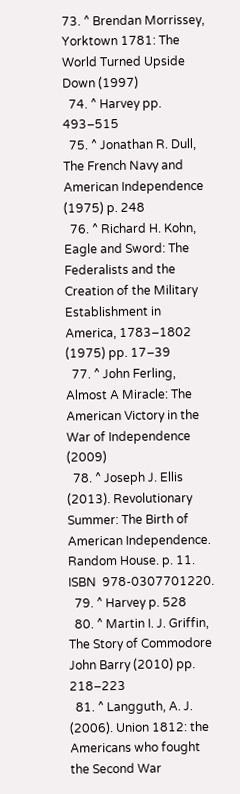73. ^ Brendan Morrissey, Yorktown 1781: The World Turned Upside Down (1997)
  74. ^ Harvey pp. 493–515
  75. ^ Jonathan R. Dull, The French Navy and American Independence (1975) p. 248
  76. ^ Richard H. Kohn, Eagle and Sword: The Federalists and the Creation of the Military Establishment in America, 1783–1802 (1975) pp. 17–39
  77. ^ John Ferling, Almost A Miracle: The American Victory in the War of Independence (2009)
  78. ^ Joseph J. Ellis (2013). Revolutionary Summer: The Birth of American Independence. Random House. p. 11. ISBN  978-0307701220.
  79. ^ Harvey p. 528
  80. ^ Martin I. J. Griffin, The Story of Commodore John Barry (2010) pp. 218–223
  81. ^ Langguth, A. J. (2006). Union 1812: the Americans who fought the Second War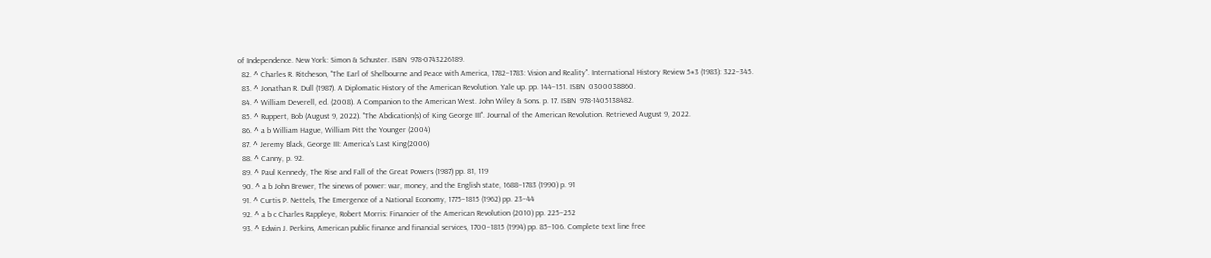of Independence. New York: Simon & Schuster. ISBN  978-0743226189.
  82. ^ Charles R. Ritcheson, "The Earl of Shelbourne and Peace with America, 1782–1783: Vision and Reality". International History Review 5#3 (1983): 322–345.
  83. ^ Jonathan R. Dull (1987). A Diplomatic History of the American Revolution. Yale up. pp. 144–151. ISBN  0300038860.
  84. ^ William Deverell, ed. (2008). A Companion to the American West. John Wiley & Sons. p. 17. ISBN  978-1405138482.
  85. ^ Ruppert, Bob (August 9, 2022). "The Abdication(s) of King George III". Journal of the American Revolution. Retrieved August 9, 2022.
  86. ^ a b William Hague, William Pitt the Younger (2004)
  87. ^ Jeremy Black, George III: America's Last King(2006)
  88. ^ Canny, p. 92.
  89. ^ Paul Kennedy, The Rise and Fall of the Great Powers (1987) pp. 81, 119
  90. ^ a b John Brewer, The sinews of power: war, money, and the English state, 1688–1783 (1990) p. 91
  91. ^ Curtis P. Nettels, The Emergence of a National Economy, 1775–1815 (1962) pp. 23–44
  92. ^ a b c Charles Rappleye, Robert Morris: Financier of the American Revolution (2010) pp. 225–252
  93. ^ Edwin J. Perkins, American public finance and financial services, 1700–1815 (1994) pp. 85–106. Complete text line free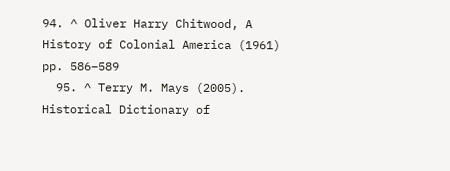94. ^ Oliver Harry Chitwood, A History of Colonial America (1961) pp. 586–589
  95. ^ Terry M. Mays (2005). Historical Dictionary of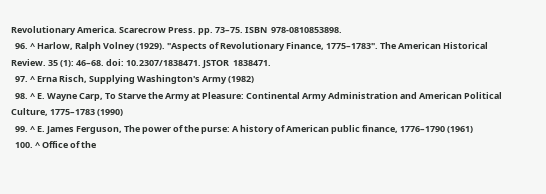Revolutionary America. Scarecrow Press. pp. 73–75. ISBN  978-0810853898.
  96. ^ Harlow, Ralph Volney (1929). "Aspects of Revolutionary Finance, 1775–1783". The American Historical Review. 35 (1): 46–68. doi: 10.2307/1838471. JSTOR  1838471.
  97. ^ Erna Risch, Supplying Washington's Army (1982)
  98. ^ E. Wayne Carp, To Starve the Army at Pleasure: Continental Army Administration and American Political Culture, 1775–1783 (1990)
  99. ^ E. James Ferguson, The power of the purse: A history of American public finance, 1776–1790 (1961)
  100. ^ Office of the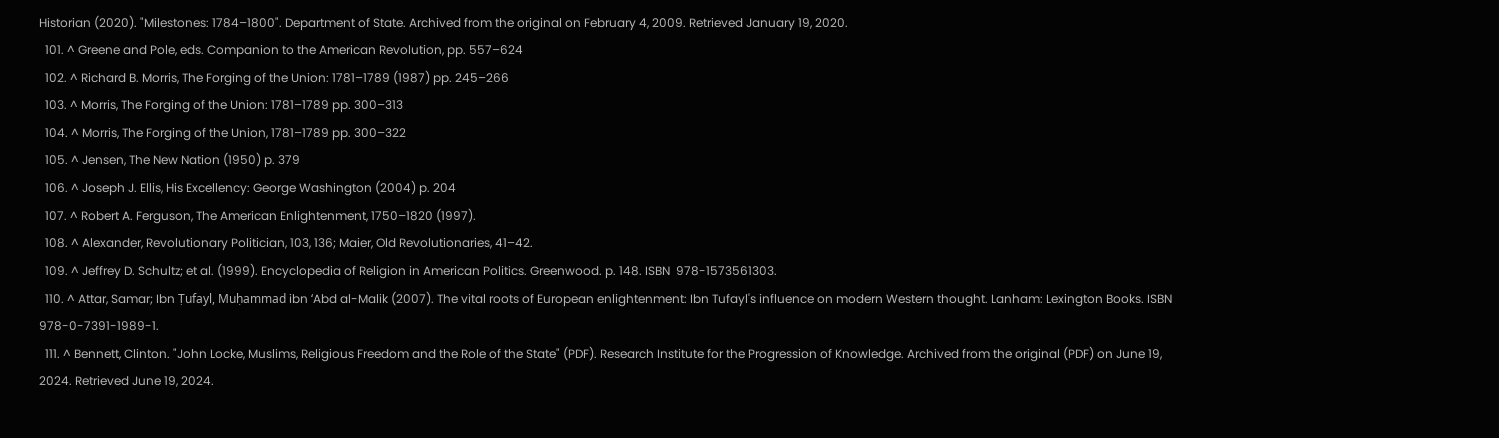Historian (2020). "Milestones: 1784–1800". Department of State. Archived from the original on February 4, 2009. Retrieved January 19, 2020.
  101. ^ Greene and Pole, eds. Companion to the American Revolution, pp. 557–624
  102. ^ Richard B. Morris, The Forging of the Union: 1781–1789 (1987) pp. 245–266
  103. ^ Morris, The Forging of the Union: 1781–1789 pp. 300–313
  104. ^ Morris, The Forging of the Union, 1781–1789 pp. 300–322
  105. ^ Jensen, The New Nation (1950) p. 379
  106. ^ Joseph J. Ellis, His Excellency: George Washington (2004) p. 204
  107. ^ Robert A. Ferguson, The American Enlightenment, 1750–1820 (1997).
  108. ^ Alexander, Revolutionary Politician, 103, 136; Maier, Old Revolutionaries, 41–42.
  109. ^ Jeffrey D. Schultz; et al. (1999). Encyclopedia of Religion in American Politics. Greenwood. p. 148. ISBN  978-1573561303.
  110. ^ Attar, Samar; Ibn Ṭufayl, Muḥammad ibn ʻAbd al-Malik (2007). The vital roots of European enlightenment: Ibn Tufayl's influence on modern Western thought. Lanham: Lexington Books. ISBN  978-0-7391-1989-1.
  111. ^ Bennett, Clinton. "John Locke, Muslims, Religious Freedom and the Role of the State" (PDF). Research Institute for the Progression of Knowledge. Archived from the original (PDF) on June 19, 2024. Retrieved June 19, 2024.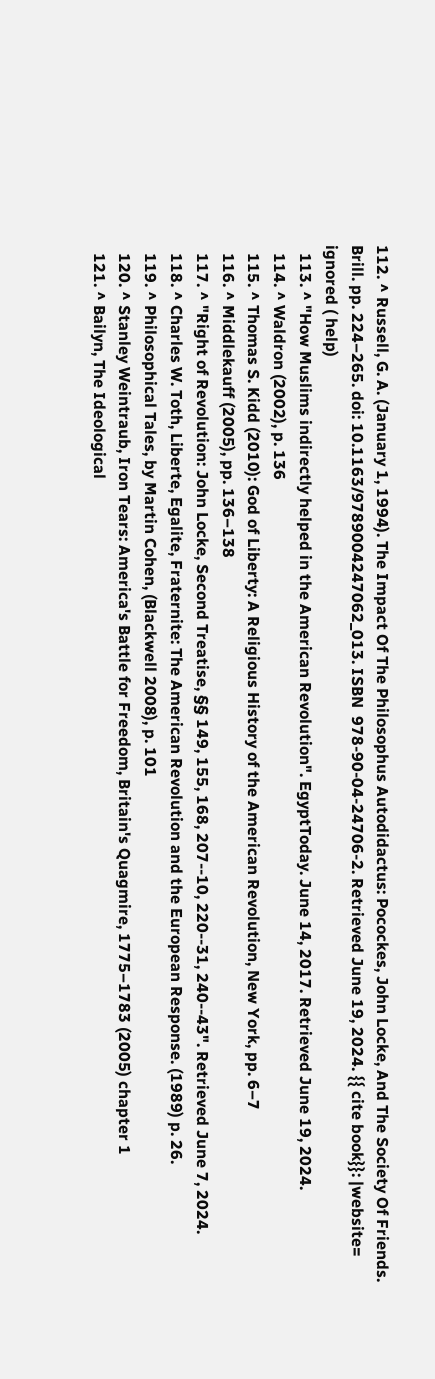112. ^ Russell, G. A. (January 1, 1994). The Impact Of The Philosophus Autodidactus: Pocockes, John Locke, And The Society Of Friends. Brill. pp. 224–265. doi: 10.1163/9789004247062_013. ISBN  978-90-04-24706-2. Retrieved June 19, 2024. {{ cite book}}: |website= ignored ( help)
  113. ^ "How Muslims indirectly helped in the American Revolution". EgyptToday. June 14, 2017. Retrieved June 19, 2024.
  114. ^ Waldron (2002), p. 136
  115. ^ Thomas S. Kidd (2010): God of Liberty: A Religious History of the American Revolution, New York, pp. 6–7
  116. ^ Middlekauff (2005), pp. 136–138
  117. ^ "Right of Revolution: John Locke, Second Treatise, §§ 149, 155, 168, 207--10, 220--31, 240--43". Retrieved June 7, 2024.
  118. ^ Charles W. Toth, Liberte, Egalite, Fraternite: The American Revolution and the European Response. (1989) p. 26.
  119. ^ Philosophical Tales, by Martin Cohen, (Blackwell 2008), p. 101
  120. ^ Stanley Weintraub, Iron Tears: America's Battle for Freedom, Britain's Quagmire, 1775–1783 (2005) chapter 1
  121. ^ Bailyn, The Ideological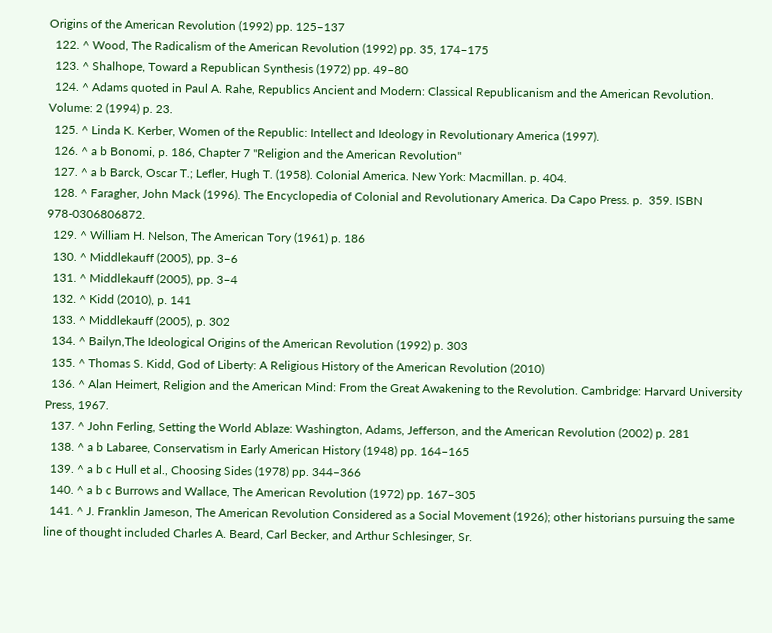Origins of the American Revolution (1992) pp. 125–137
  122. ^ Wood, The Radicalism of the American Revolution (1992) pp. 35, 174–175
  123. ^ Shalhope, Toward a Republican Synthesis (1972) pp. 49–80
  124. ^ Adams quoted in Paul A. Rahe, Republics Ancient and Modern: Classical Republicanism and the American Revolution. Volume: 2 (1994) p. 23.
  125. ^ Linda K. Kerber, Women of the Republic: Intellect and Ideology in Revolutionary America (1997).
  126. ^ a b Bonomi, p. 186, Chapter 7 "Religion and the American Revolution"
  127. ^ a b Barck, Oscar T.; Lefler, Hugh T. (1958). Colonial America. New York: Macmillan. p. 404.
  128. ^ Faragher, John Mack (1996). The Encyclopedia of Colonial and Revolutionary America. Da Capo Press. p.  359. ISBN  978-0306806872.
  129. ^ William H. Nelson, The American Tory (1961) p. 186
  130. ^ Middlekauff (2005), pp. 3–6
  131. ^ Middlekauff (2005), pp. 3–4
  132. ^ Kidd (2010), p. 141
  133. ^ Middlekauff (2005), p. 302
  134. ^ Bailyn,The Ideological Origins of the American Revolution (1992) p. 303
  135. ^ Thomas S. Kidd, God of Liberty: A Religious History of the American Revolution (2010)
  136. ^ Alan Heimert, Religion and the American Mind: From the Great Awakening to the Revolution. Cambridge: Harvard University Press, 1967.
  137. ^ John Ferling, Setting the World Ablaze: Washington, Adams, Jefferson, and the American Revolution (2002) p. 281
  138. ^ a b Labaree, Conservatism in Early American History (1948) pp. 164–165
  139. ^ a b c Hull et al., Choosing Sides (1978) pp. 344–366
  140. ^ a b c Burrows and Wallace, The American Revolution (1972) pp. 167–305
  141. ^ J. Franklin Jameson, The American Revolution Considered as a Social Movement (1926); other historians pursuing the same line of thought included Charles A. Beard, Carl Becker, and Arthur Schlesinger, Sr.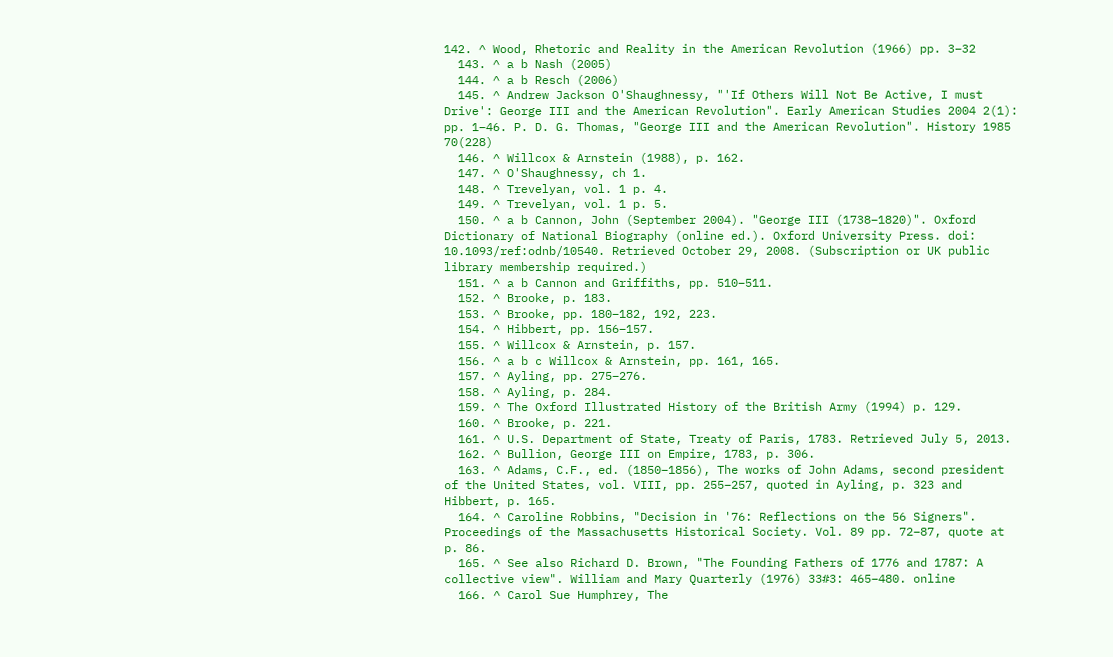142. ^ Wood, Rhetoric and Reality in the American Revolution (1966) pp. 3–32
  143. ^ a b Nash (2005)
  144. ^ a b Resch (2006)
  145. ^ Andrew Jackson O'Shaughnessy, "'If Others Will Not Be Active, I must Drive': George III and the American Revolution". Early American Studies 2004 2(1): pp. 1–46. P. D. G. Thomas, "George III and the American Revolution". History 1985 70(228)
  146. ^ Willcox & Arnstein (1988), p. 162.
  147. ^ O'Shaughnessy, ch 1.
  148. ^ Trevelyan, vol. 1 p. 4.
  149. ^ Trevelyan, vol. 1 p. 5.
  150. ^ a b Cannon, John (September 2004). "George III (1738–1820)". Oxford Dictionary of National Biography (online ed.). Oxford University Press. doi: 10.1093/ref:odnb/10540. Retrieved October 29, 2008. (Subscription or UK public library membership required.)
  151. ^ a b Cannon and Griffiths, pp. 510–511.
  152. ^ Brooke, p. 183.
  153. ^ Brooke, pp. 180–182, 192, 223.
  154. ^ Hibbert, pp. 156–157.
  155. ^ Willcox & Arnstein, p. 157.
  156. ^ a b c Willcox & Arnstein, pp. 161, 165.
  157. ^ Ayling, pp. 275–276.
  158. ^ Ayling, p. 284.
  159. ^ The Oxford Illustrated History of the British Army (1994) p. 129.
  160. ^ Brooke, p. 221.
  161. ^ U.S. Department of State, Treaty of Paris, 1783. Retrieved July 5, 2013.
  162. ^ Bullion, George III on Empire, 1783, p. 306.
  163. ^ Adams, C.F., ed. (1850–1856), The works of John Adams, second president of the United States, vol. VIII, pp. 255–257, quoted in Ayling, p. 323 and Hibbert, p. 165.
  164. ^ Caroline Robbins, "Decision in '76: Reflections on the 56 Signers". Proceedings of the Massachusetts Historical Society. Vol. 89 pp. 72–87, quote at p. 86.
  165. ^ See also Richard D. Brown, "The Founding Fathers of 1776 and 1787: A collective view". William and Mary Quarterly (1976) 33#3: 465–480. online
  166. ^ Carol Sue Humphrey, The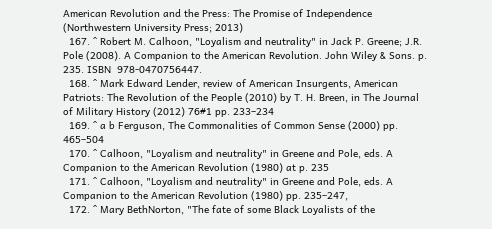American Revolution and the Press: The Promise of Independence (Northwestern University Press; 2013)
  167. ^ Robert M. Calhoon, "Loyalism and neutrality" in Jack P. Greene; J.R. Pole (2008). A Companion to the American Revolution. John Wiley & Sons. p. 235. ISBN  978-0470756447.
  168. ^ Mark Edward Lender, review of American Insurgents, American Patriots: The Revolution of the People (2010) by T. H. Breen, in The Journal of Military History (2012) 76#1 pp. 233–234
  169. ^ a b Ferguson, The Commonalities of Common Sense (2000) pp. 465–504
  170. ^ Calhoon, "Loyalism and neutrality" in Greene and Pole, eds. A Companion to the American Revolution (1980) at p. 235
  171. ^ Calhoon, "Loyalism and neutrality" in Greene and Pole, eds. A Companion to the American Revolution (1980) pp. 235–247,
  172. ^ Mary BethNorton, "The fate of some Black Loyalists of the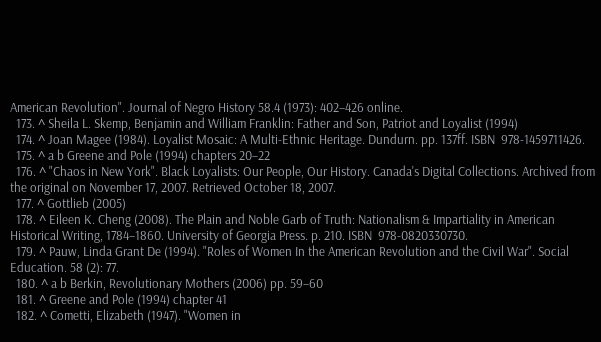American Revolution". Journal of Negro History 58.4 (1973): 402–426 online.
  173. ^ Sheila L. Skemp, Benjamin and William Franklin: Father and Son, Patriot and Loyalist (1994)
  174. ^ Joan Magee (1984). Loyalist Mosaic: A Multi-Ethnic Heritage. Dundurn. pp. 137ff. ISBN  978-1459711426.
  175. ^ a b Greene and Pole (1994) chapters 20–22
  176. ^ "Chaos in New York". Black Loyalists: Our People, Our History. Canada's Digital Collections. Archived from the original on November 17, 2007. Retrieved October 18, 2007.
  177. ^ Gottlieb (2005)
  178. ^ Eileen K. Cheng (2008). The Plain and Noble Garb of Truth: Nationalism & Impartiality in American Historical Writing, 1784–1860. University of Georgia Press. p. 210. ISBN  978-0820330730.
  179. ^ Pauw, Linda Grant De (1994). "Roles of Women In the American Revolution and the Civil War". Social Education. 58 (2): 77.
  180. ^ a b Berkin, Revolutionary Mothers (2006) pp. 59–60
  181. ^ Greene and Pole (1994) chapter 41
  182. ^ Cometti, Elizabeth (1947). "Women in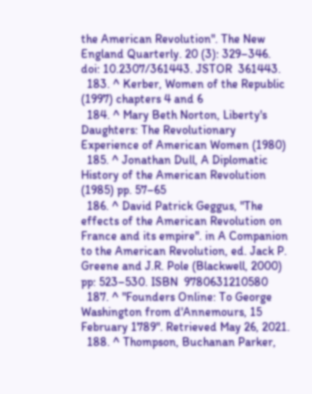the American Revolution". The New England Quarterly. 20 (3): 329–346. doi: 10.2307/361443. JSTOR  361443.
  183. ^ Kerber, Women of the Republic (1997) chapters 4 and 6
  184. ^ Mary Beth Norton, Liberty's Daughters: The Revolutionary Experience of American Women (1980)
  185. ^ Jonathan Dull, A Diplomatic History of the American Revolution (1985) pp. 57–65
  186. ^ David Patrick Geggus, "The effects of the American Revolution on France and its empire". in A Companion to the American Revolution, ed. Jack P. Greene and J.R. Pole (Blackwell, 2000) pp: 523–530. ISBN  9780631210580
  187. ^ "Founders Online: To George Washington from d'Annemours, 15 February 1789". Retrieved May 26, 2021.
  188. ^ Thompson, Buchanan Parker,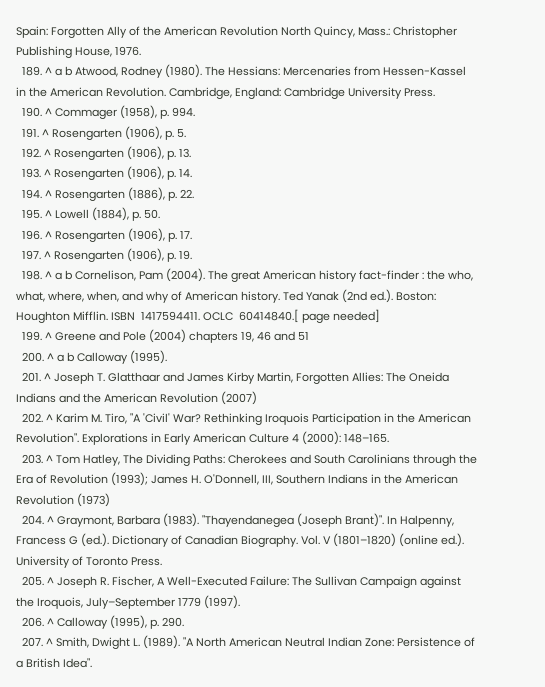Spain: Forgotten Ally of the American Revolution North Quincy, Mass.: Christopher Publishing House, 1976.
  189. ^ a b Atwood, Rodney (1980). The Hessians: Mercenaries from Hessen-Kassel in the American Revolution. Cambridge, England: Cambridge University Press.
  190. ^ Commager (1958), p. 994.
  191. ^ Rosengarten (1906), p. 5.
  192. ^ Rosengarten (1906), p. 13.
  193. ^ Rosengarten (1906), p. 14.
  194. ^ Rosengarten (1886), p. 22.
  195. ^ Lowell (1884), p. 50.
  196. ^ Rosengarten (1906), p. 17.
  197. ^ Rosengarten (1906), p. 19.
  198. ^ a b Cornelison, Pam (2004). The great American history fact-finder : the who, what, where, when, and why of American history. Ted Yanak (2nd ed.). Boston: Houghton Mifflin. ISBN  1417594411. OCLC  60414840.[ page needed]
  199. ^ Greene and Pole (2004) chapters 19, 46 and 51
  200. ^ a b Calloway (1995).
  201. ^ Joseph T. Glatthaar and James Kirby Martin, Forgotten Allies: The Oneida Indians and the American Revolution (2007)
  202. ^ Karim M. Tiro, "A 'Civil' War? Rethinking Iroquois Participation in the American Revolution". Explorations in Early American Culture 4 (2000): 148–165.
  203. ^ Tom Hatley, The Dividing Paths: Cherokees and South Carolinians through the Era of Revolution (1993); James H. O'Donnell, III, Southern Indians in the American Revolution (1973)
  204. ^ Graymont, Barbara (1983). "Thayendanegea (Joseph Brant)". In Halpenny, Francess G (ed.). Dictionary of Canadian Biography. Vol. V (1801–1820) (online ed.). University of Toronto Press.
  205. ^ Joseph R. Fischer, A Well-Executed Failure: The Sullivan Campaign against the Iroquois, July–September 1779 (1997).
  206. ^ Calloway (1995), p. 290.
  207. ^ Smith, Dwight L. (1989). "A North American Neutral Indian Zone: Persistence of a British Idea".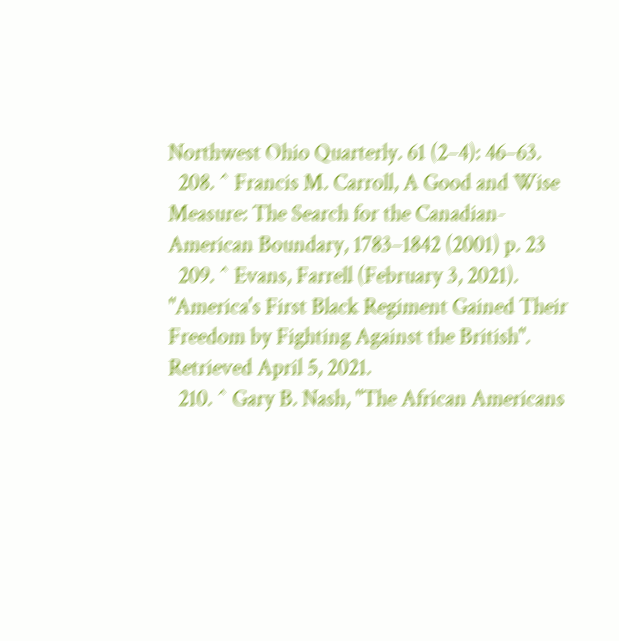Northwest Ohio Quarterly. 61 (2–4): 46–63.
  208. ^ Francis M. Carroll, A Good and Wise Measure: The Search for the Canadian-American Boundary, 1783–1842 (2001) p. 23
  209. ^ Evans, Farrell (February 3, 2021). "America's First Black Regiment Gained Their Freedom by Fighting Against the British". Retrieved April 5, 2021.
  210. ^ Gary B. Nash, "The African Americans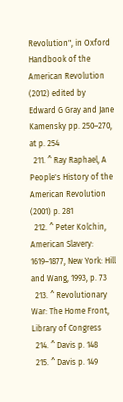Revolution", in Oxford Handbook of the American Revolution (2012) edited by Edward G Gray and Jane Kamensky pp. 250–270, at p. 254
  211. ^ Ray Raphael, A People's History of the American Revolution (2001) p. 281
  212. ^ Peter Kolchin, American Slavery: 1619–1877, New York: Hill and Wang, 1993, p. 73
  213. ^ Revolutionary War: The Home Front, Library of Congress
  214. ^ Davis p. 148
  215. ^ Davis p. 149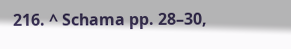216. ^ Schama pp. 28–30,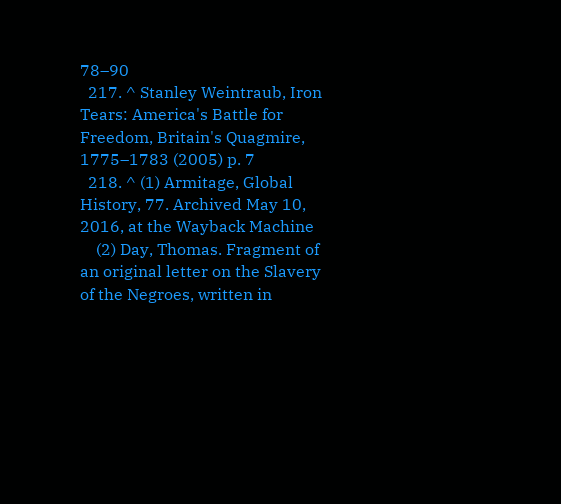78–90
  217. ^ Stanley Weintraub, Iron Tears: America's Battle for Freedom, Britain's Quagmire, 1775–1783 (2005) p. 7
  218. ^ (1) Armitage, Global History, 77. Archived May 10, 2016, at the Wayback Machine
    (2) Day, Thomas. Fragment of an original letter on the Slavery of the Negroes, written in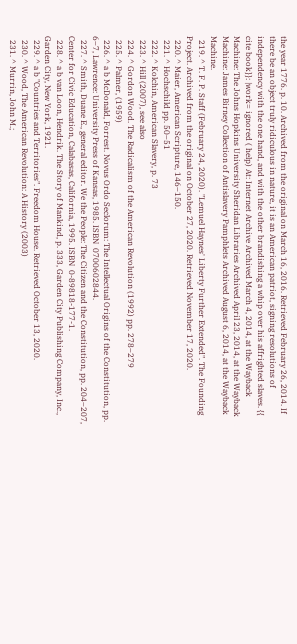the year 1776. p. 10. Archived from the original on March 16, 2016. Retrieved February 26, 2014. If there be an object truly ridiculous in nature, it is an American patriot, signing resolutions of independency with the one hand, and with the other brandishing a whip over his affrighted slaves. {{ cite book}}: |work= ignored ( help) At: Internet Archive Archived March 4, 2014, at the Wayback Machine: The Johns Hopkins University Sheridan Libraries Archived April 23, 2014, at the Wayback Machine: James Birney Collection of Antislavery Pamphlets Archived August 6, 2014, at the Wayback Machine.
  219. ^ T. F. P. Staff (February 24, 2020). "Lemuel Haynes' Liberty Further Extended". The Founding Project. Archived from the original on October 27, 2020. Retrieved November 17, 2020.
  220. ^ Maier, American Scripture, 146–150.
  221. ^ Hochschild pp. 50–51
  222. ^ Kolchin, American Slavery, p. 73
  223. ^ Hill (2007), see also
  224. ^ Gordon Wood. The Radicalism of the American Revolution (1992) pp. 278–279
  225. ^ Palmer, (1959)
  226. ^ a b McDonald, Forrest. Novus Ordo Seclorum: The Intellectual Origins of the Constitution, pp. 6–7, Lawrence: University Press of Kansas, 1985. ISBN  0700602844.
  227. ^ Smith, Duane E., general editor. We the People: The Citizen and the Constitution, pp. 204–207, Center for Civic Education, Calabasas, California, 1995. ISBN  0-89818-177-1.
  228. ^ a b van Loon, Hendrik. The Story of Mankind, p. 333, Garden City Publishing Company, Inc., Garden City, New York, 1921.
  229. ^ a b "Countries and Territories". Freedom House. Retrieved October 13, 2020.
  230. ^ Wood, The American Revolution: A History (2003)
  231. ^ Murrin, John M.;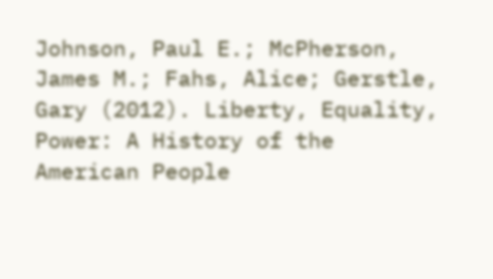Johnson, Paul E.; McPherson, James M.; Fahs, Alice; Gerstle, Gary (2012). Liberty, Equality, Power: A History of the American People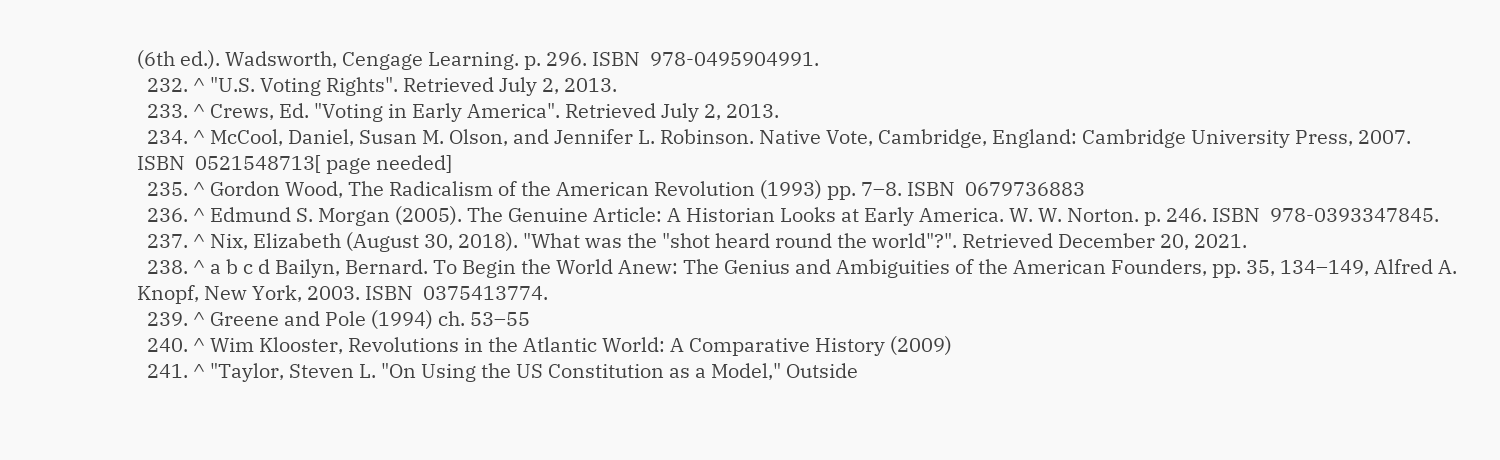(6th ed.). Wadsworth, Cengage Learning. p. 296. ISBN  978-0495904991.
  232. ^ "U.S. Voting Rights". Retrieved July 2, 2013.
  233. ^ Crews, Ed. "Voting in Early America". Retrieved July 2, 2013.
  234. ^ McCool, Daniel, Susan M. Olson, and Jennifer L. Robinson. Native Vote, Cambridge, England: Cambridge University Press, 2007. ISBN  0521548713[ page needed]
  235. ^ Gordon Wood, The Radicalism of the American Revolution (1993) pp. 7–8. ISBN  0679736883
  236. ^ Edmund S. Morgan (2005). The Genuine Article: A Historian Looks at Early America. W. W. Norton. p. 246. ISBN  978-0393347845.
  237. ^ Nix, Elizabeth (August 30, 2018). "What was the "shot heard round the world"?". Retrieved December 20, 2021.
  238. ^ a b c d Bailyn, Bernard. To Begin the World Anew: The Genius and Ambiguities of the American Founders, pp. 35, 134–149, Alfred A. Knopf, New York, 2003. ISBN  0375413774.
  239. ^ Greene and Pole (1994) ch. 53–55
  240. ^ Wim Klooster, Revolutions in the Atlantic World: A Comparative History (2009)
  241. ^ "Taylor, Steven L. "On Using the US Constitution as a Model," Outside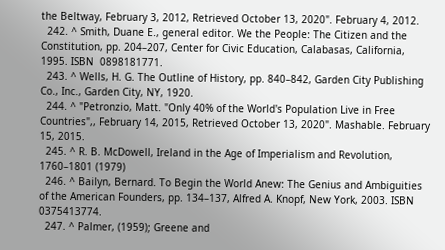the Beltway, February 3, 2012, Retrieved October 13, 2020". February 4, 2012.
  242. ^ Smith, Duane E., general editor. We the People: The Citizen and the Constitution, pp. 204–207, Center for Civic Education, Calabasas, California, 1995. ISBN  0898181771.
  243. ^ Wells, H. G. The Outline of History, pp. 840–842, Garden City Publishing Co., Inc., Garden City, NY, 1920.
  244. ^ "Petronzio, Matt. "Only 40% of the World's Population Live in Free Countries",, February 14, 2015, Retrieved October 13, 2020". Mashable. February 15, 2015.
  245. ^ R. B. McDowell, Ireland in the Age of Imperialism and Revolution, 1760–1801 (1979)
  246. ^ Bailyn, Bernard. To Begin the World Anew: The Genius and Ambiguities of the American Founders, pp. 134–137, Alfred A. Knopf, New York, 2003. ISBN  0375413774.
  247. ^ Palmer, (1959); Greene and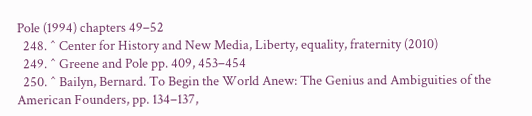Pole (1994) chapters 49–52
  248. ^ Center for History and New Media, Liberty, equality, fraternity (2010)
  249. ^ Greene and Pole pp. 409, 453–454
  250. ^ Bailyn, Bernard. To Begin the World Anew: The Genius and Ambiguities of the American Founders, pp. 134–137,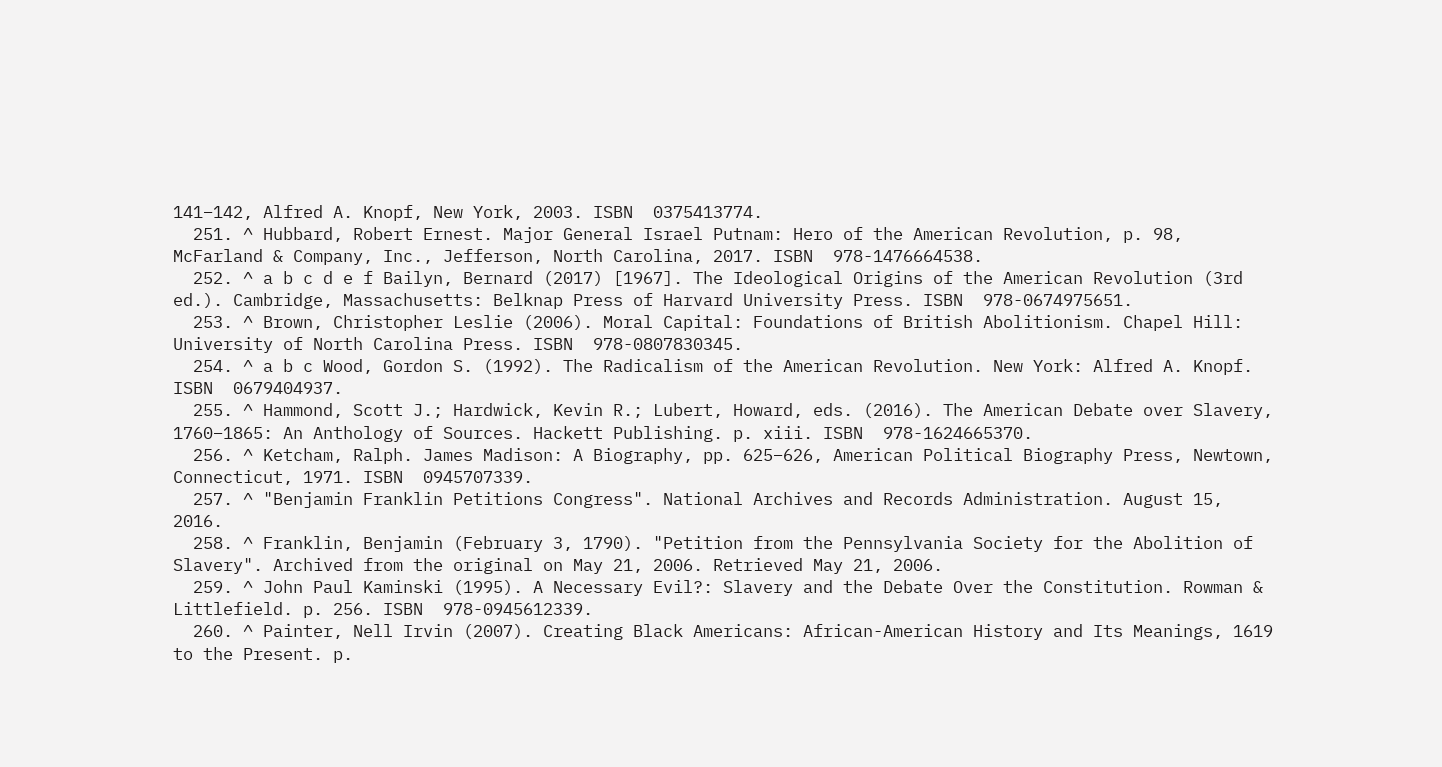141–142, Alfred A. Knopf, New York, 2003. ISBN  0375413774.
  251. ^ Hubbard, Robert Ernest. Major General Israel Putnam: Hero of the American Revolution, p. 98, McFarland & Company, Inc., Jefferson, North Carolina, 2017. ISBN  978-1476664538.
  252. ^ a b c d e f Bailyn, Bernard (2017) [1967]. The Ideological Origins of the American Revolution (3rd ed.). Cambridge, Massachusetts: Belknap Press of Harvard University Press. ISBN  978-0674975651.
  253. ^ Brown, Christopher Leslie (2006). Moral Capital: Foundations of British Abolitionism. Chapel Hill: University of North Carolina Press. ISBN  978-0807830345.
  254. ^ a b c Wood, Gordon S. (1992). The Radicalism of the American Revolution. New York: Alfred A. Knopf. ISBN  0679404937.
  255. ^ Hammond, Scott J.; Hardwick, Kevin R.; Lubert, Howard, eds. (2016). The American Debate over Slavery, 1760–1865: An Anthology of Sources. Hackett Publishing. p. xiii. ISBN  978-1624665370.
  256. ^ Ketcham, Ralph. James Madison: A Biography, pp. 625–626, American Political Biography Press, Newtown, Connecticut, 1971. ISBN  0945707339.
  257. ^ "Benjamin Franklin Petitions Congress". National Archives and Records Administration. August 15, 2016.
  258. ^ Franklin, Benjamin (February 3, 1790). "Petition from the Pennsylvania Society for the Abolition of Slavery". Archived from the original on May 21, 2006. Retrieved May 21, 2006.
  259. ^ John Paul Kaminski (1995). A Necessary Evil?: Slavery and the Debate Over the Constitution. Rowman & Littlefield. p. 256. ISBN  978-0945612339.
  260. ^ Painter, Nell Irvin (2007). Creating Black Americans: African-American History and Its Meanings, 1619 to the Present. p.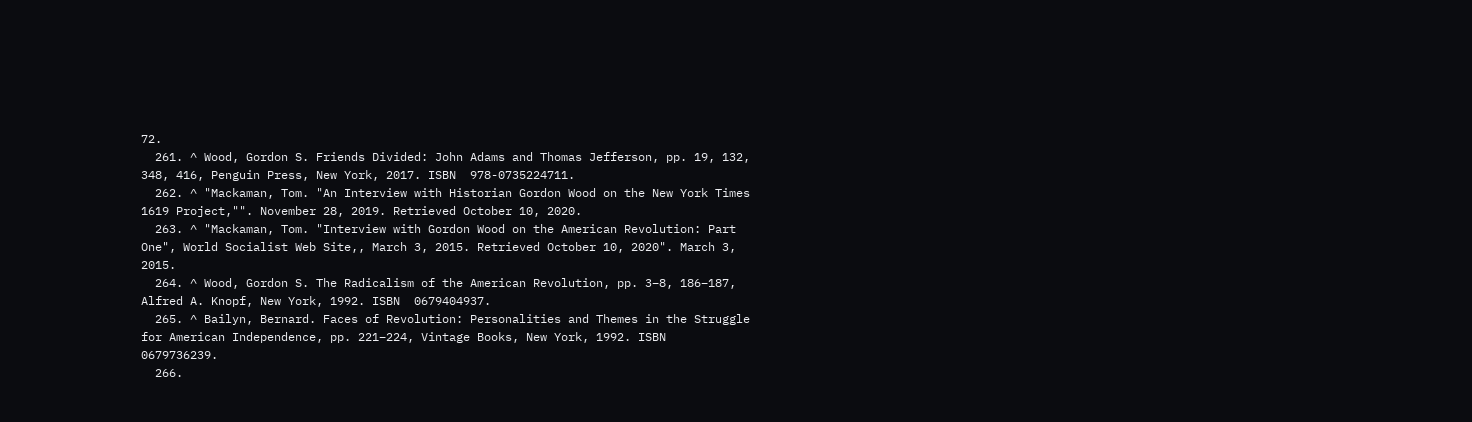72.
  261. ^ Wood, Gordon S. Friends Divided: John Adams and Thomas Jefferson, pp. 19, 132, 348, 416, Penguin Press, New York, 2017. ISBN  978-0735224711.
  262. ^ "Mackaman, Tom. "An Interview with Historian Gordon Wood on the New York Times 1619 Project,"". November 28, 2019. Retrieved October 10, 2020.
  263. ^ "Mackaman, Tom. "Interview with Gordon Wood on the American Revolution: Part One", World Socialist Web Site,, March 3, 2015. Retrieved October 10, 2020". March 3, 2015.
  264. ^ Wood, Gordon S. The Radicalism of the American Revolution, pp. 3–8, 186–187, Alfred A. Knopf, New York, 1992. ISBN  0679404937.
  265. ^ Bailyn, Bernard. Faces of Revolution: Personalities and Themes in the Struggle for American Independence, pp. 221–224, Vintage Books, New York, 1992. ISBN  0679736239.
  266.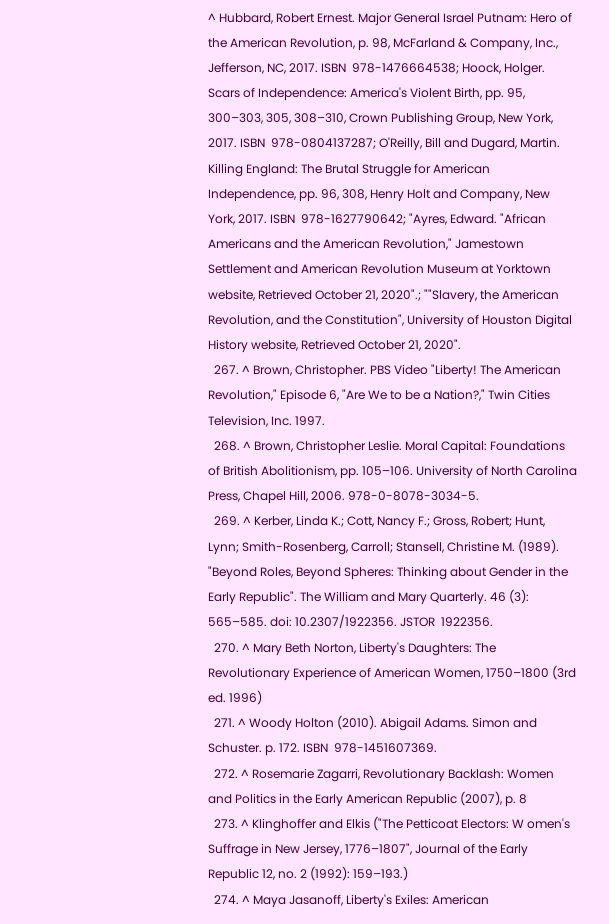^ Hubbard, Robert Ernest. Major General Israel Putnam: Hero of the American Revolution, p. 98, McFarland & Company, Inc., Jefferson, NC, 2017. ISBN  978-1476664538; Hoock, Holger. Scars of Independence: America's Violent Birth, pp. 95, 300–303, 305, 308–310, Crown Publishing Group, New York, 2017. ISBN  978-0804137287; O'Reilly, Bill and Dugard, Martin. Killing England: The Brutal Struggle for American Independence, pp. 96, 308, Henry Holt and Company, New York, 2017. ISBN  978-1627790642; "Ayres, Edward. "African Americans and the American Revolution," Jamestown Settlement and American Revolution Museum at Yorktown website, Retrieved October 21, 2020".; ""Slavery, the American Revolution, and the Constitution", University of Houston Digital History website, Retrieved October 21, 2020".
  267. ^ Brown, Christopher. PBS Video "Liberty! The American Revolution," Episode 6, "Are We to be a Nation?," Twin Cities Television, Inc. 1997.
  268. ^ Brown, Christopher Leslie. Moral Capital: Foundations of British Abolitionism, pp. 105–106. University of North Carolina Press, Chapel Hill, 2006. 978-0-8078-3034-5.
  269. ^ Kerber, Linda K.; Cott, Nancy F.; Gross, Robert; Hunt, Lynn; Smith-Rosenberg, Carroll; Stansell, Christine M. (1989). "Beyond Roles, Beyond Spheres: Thinking about Gender in the Early Republic". The William and Mary Quarterly. 46 (3): 565–585. doi: 10.2307/1922356. JSTOR  1922356.
  270. ^ Mary Beth Norton, Liberty's Daughters: The Revolutionary Experience of American Women, 1750–1800 (3rd ed. 1996)
  271. ^ Woody Holton (2010). Abigail Adams. Simon and Schuster. p. 172. ISBN  978-1451607369.
  272. ^ Rosemarie Zagarri, Revolutionary Backlash: Women and Politics in the Early American Republic (2007), p. 8
  273. ^ Klinghoffer and Elkis ("The Petticoat Electors: W omen's Suffrage in New Jersey, 1776–1807", Journal of the Early Republic 12, no. 2 (1992): 159–193.)
  274. ^ Maya Jasanoff, Liberty's Exiles: American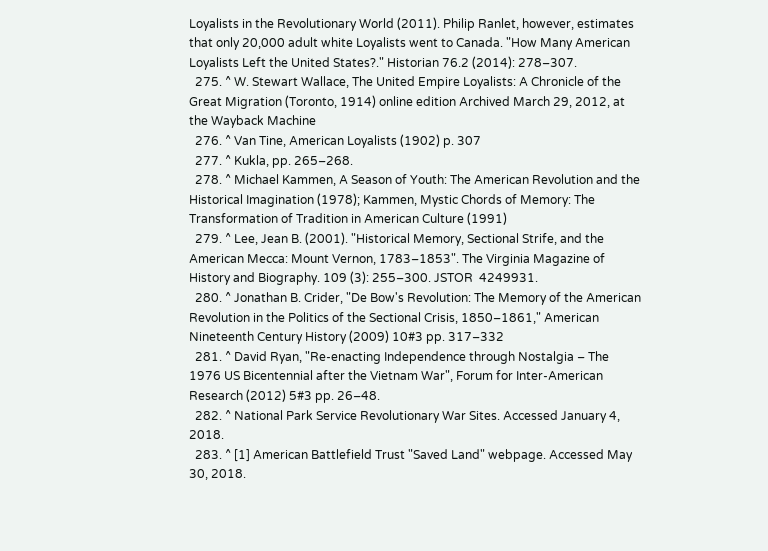Loyalists in the Revolutionary World (2011). Philip Ranlet, however, estimates that only 20,000 adult white Loyalists went to Canada. "How Many American Loyalists Left the United States?." Historian 76.2 (2014): 278–307.
  275. ^ W. Stewart Wallace, The United Empire Loyalists: A Chronicle of the Great Migration (Toronto, 1914) online edition Archived March 29, 2012, at the Wayback Machine
  276. ^ Van Tine, American Loyalists (1902) p. 307
  277. ^ Kukla, pp. 265–268.
  278. ^ Michael Kammen, A Season of Youth: The American Revolution and the Historical Imagination (1978); Kammen, Mystic Chords of Memory: The Transformation of Tradition in American Culture (1991)
  279. ^ Lee, Jean B. (2001). "Historical Memory, Sectional Strife, and the American Mecca: Mount Vernon, 1783–1853". The Virginia Magazine of History and Biography. 109 (3): 255–300. JSTOR  4249931.
  280. ^ Jonathan B. Crider, "De Bow's Revolution: The Memory of the American Revolution in the Politics of the Sectional Crisis, 1850–1861," American Nineteenth Century History (2009) 10#3 pp. 317–332
  281. ^ David Ryan, "Re-enacting Independence through Nostalgia – The 1976 US Bicentennial after the Vietnam War", Forum for Inter-American Research (2012) 5#3 pp. 26–48.
  282. ^ National Park Service Revolutionary War Sites. Accessed January 4, 2018.
  283. ^ [1] American Battlefield Trust "Saved Land" webpage. Accessed May 30, 2018.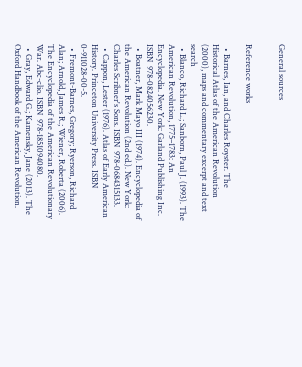General sources


Reference works

  • Barnes, Ian, and Charles Royster. The Historical Atlas of the American Revolution (2000), maps and commentary excerpt and text search
  • Blanco, Richard L.; Sanborn, Paul J. (1993). The American Revolution, 1775–1783: An Encyclopedia. New York: Garland Publishing Inc. ISBN  978-0824056230.
  • Boatner, Mark Mayo III (1974). Encyclopedia of the American Revolution (2nd ed.). New York: Charles Scribner's Sons. ISBN  978-0684315133.
  • Cappon, Lester (1976). Atlas of Early American History. Princeton University Press. ISBN  0-911028-00-5.
  • Fremont-Barnes, Gregory; Ryerson, Richard Alan; Arnold, James R.; Wiener, Roberta (2006). The Encyclopedia of the American Revolutionary War. Abc-clio. ISBN  978-1851094080.
  • Gray, Edward G.; Kamensky, Jane (2013). The Oxford Handbook of the American Revolution.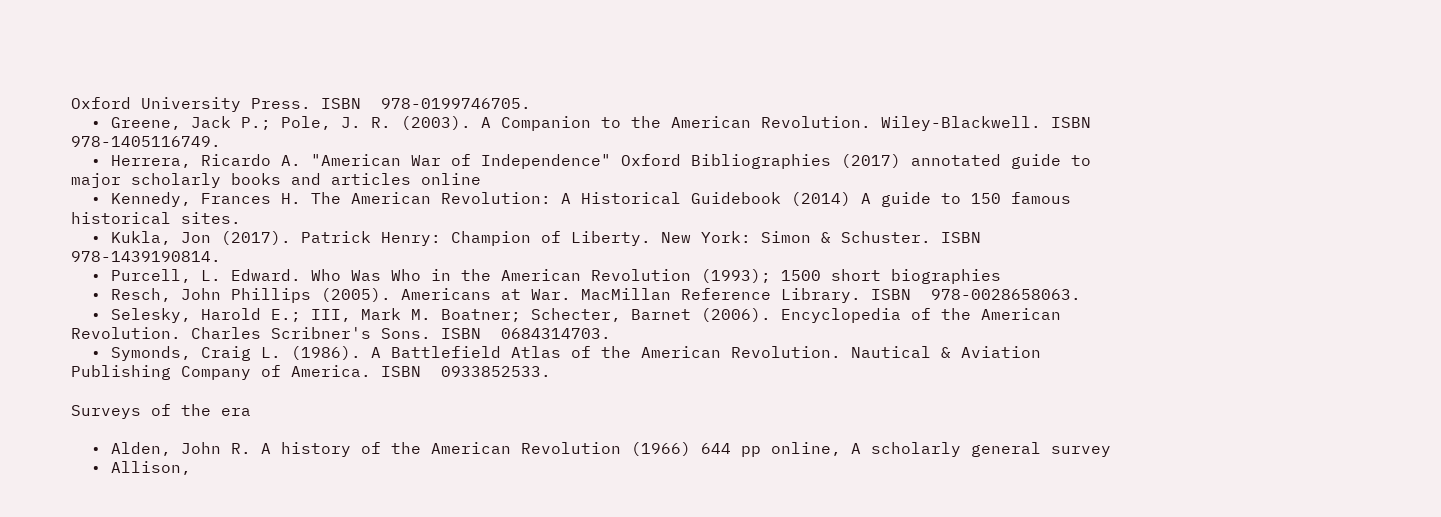Oxford University Press. ISBN  978-0199746705.
  • Greene, Jack P.; Pole, J. R. (2003). A Companion to the American Revolution. Wiley-Blackwell. ISBN  978-1405116749.
  • Herrera, Ricardo A. "American War of Independence" Oxford Bibliographies (2017) annotated guide to major scholarly books and articles online
  • Kennedy, Frances H. The American Revolution: A Historical Guidebook (2014) A guide to 150 famous historical sites.
  • Kukla, Jon (2017). Patrick Henry: Champion of Liberty. New York: Simon & Schuster. ISBN  978-1439190814.
  • Purcell, L. Edward. Who Was Who in the American Revolution (1993); 1500 short biographies
  • Resch, John Phillips (2005). Americans at War. MacMillan Reference Library. ISBN  978-0028658063.
  • Selesky, Harold E.; III, Mark M. Boatner; Schecter, Barnet (2006). Encyclopedia of the American Revolution. Charles Scribner's Sons. ISBN  0684314703.
  • Symonds, Craig L. (1986). A Battlefield Atlas of the American Revolution. Nautical & Aviation Publishing Company of America. ISBN  0933852533.

Surveys of the era

  • Alden, John R. A history of the American Revolution (1966) 644 pp online, A scholarly general survey
  • Allison,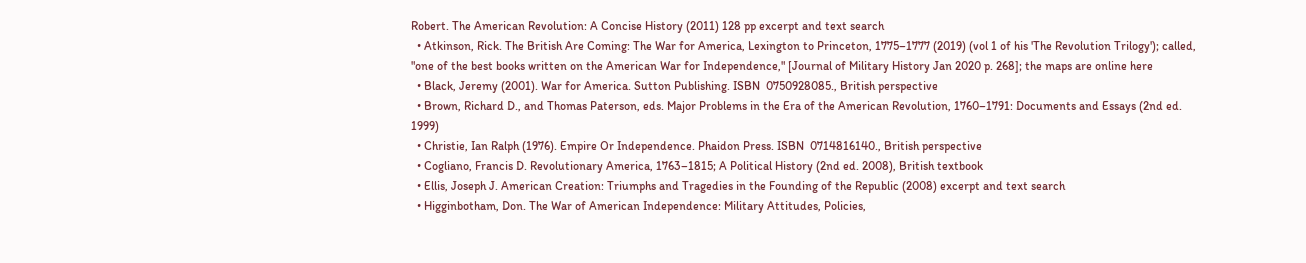Robert. The American Revolution: A Concise History (2011) 128 pp excerpt and text search
  • Atkinson, Rick. The British Are Coming: The War for America, Lexington to Princeton, 1775–1777 (2019) (vol 1 of his 'The Revolution Trilogy'); called, "one of the best books written on the American War for Independence," [Journal of Military History Jan 2020 p. 268]; the maps are online here
  • Black, Jeremy (2001). War for America. Sutton Publishing. ISBN  0750928085., British perspective
  • Brown, Richard D., and Thomas Paterson, eds. Major Problems in the Era of the American Revolution, 1760–1791: Documents and Essays (2nd ed. 1999)
  • Christie, Ian Ralph (1976). Empire Or Independence. Phaidon Press. ISBN  0714816140., British perspective
  • Cogliano, Francis D. Revolutionary America, 1763–1815; A Political History (2nd ed. 2008), British textbook
  • Ellis, Joseph J. American Creation: Triumphs and Tragedies in the Founding of the Republic (2008) excerpt and text search
  • Higginbotham, Don. The War of American Independence: Military Attitudes, Policies,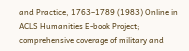and Practice, 1763–1789 (1983) Online in ACLS Humanities E-book Project; comprehensive coverage of military and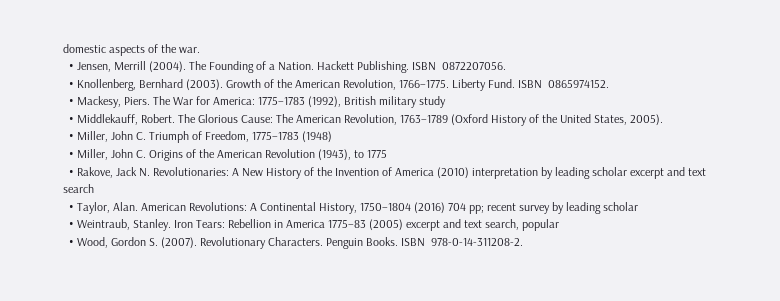domestic aspects of the war.
  • Jensen, Merrill (2004). The Founding of a Nation. Hackett Publishing. ISBN  0872207056.
  • Knollenberg, Bernhard (2003). Growth of the American Revolution, 1766–1775. Liberty Fund. ISBN  0865974152.
  • Mackesy, Piers. The War for America: 1775–1783 (1992), British military study
  • Middlekauff, Robert. The Glorious Cause: The American Revolution, 1763–1789 (Oxford History of the United States, 2005).
  • Miller, John C. Triumph of Freedom, 1775–1783 (1948)
  • Miller, John C. Origins of the American Revolution (1943), to 1775
  • Rakove, Jack N. Revolutionaries: A New History of the Invention of America (2010) interpretation by leading scholar excerpt and text search
  • Taylor, Alan. American Revolutions: A Continental History, 1750–1804 (2016) 704 pp; recent survey by leading scholar
  • Weintraub, Stanley. Iron Tears: Rebellion in America 1775–83 (2005) excerpt and text search, popular
  • Wood, Gordon S. (2007). Revolutionary Characters. Penguin Books. ISBN  978-0-14-311208-2.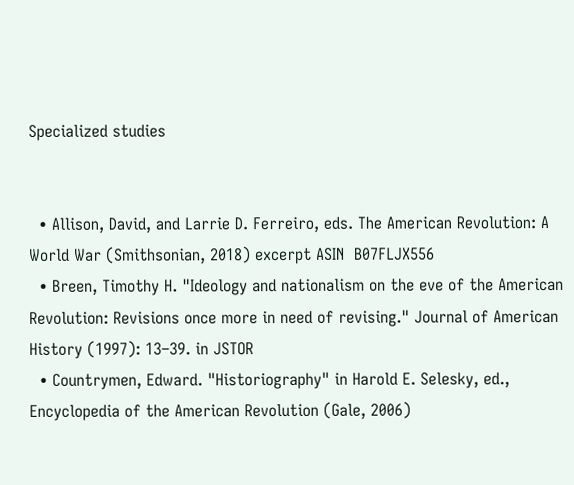Specialized studies


  • Allison, David, and Larrie D. Ferreiro, eds. The American Revolution: A World War (Smithsonian, 2018) excerpt ASIN  B07FLJX556
  • Breen, Timothy H. "Ideology and nationalism on the eve of the American Revolution: Revisions once more in need of revising." Journal of American History (1997): 13–39. in JSTOR
  • Countrymen, Edward. "Historiography" in Harold E. Selesky, ed., Encyclopedia of the American Revolution (Gale, 2006)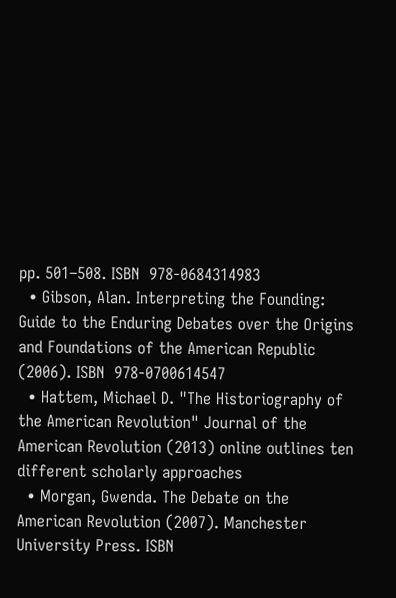pp. 501–508. ISBN  978-0684314983
  • Gibson, Alan. Interpreting the Founding: Guide to the Enduring Debates over the Origins and Foundations of the American Republic (2006). ISBN  978-0700614547
  • Hattem, Michael D. "The Historiography of the American Revolution" Journal of the American Revolution (2013) online outlines ten different scholarly approaches
  • Morgan, Gwenda. The Debate on the American Revolution (2007). Manchester University Press. ISBN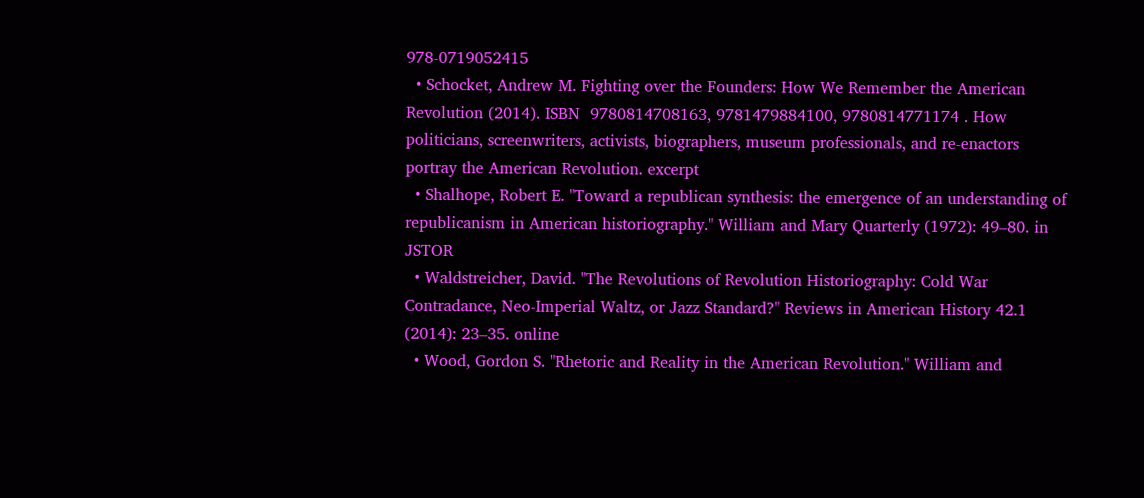978-0719052415
  • Schocket, Andrew M. Fighting over the Founders: How We Remember the American Revolution (2014). ISBN  9780814708163, 9781479884100, 9780814771174 . How politicians, screenwriters, activists, biographers, museum professionals, and re-enactors portray the American Revolution. excerpt
  • Shalhope, Robert E. "Toward a republican synthesis: the emergence of an understanding of republicanism in American historiography." William and Mary Quarterly (1972): 49–80. in JSTOR
  • Waldstreicher, David. "The Revolutions of Revolution Historiography: Cold War Contradance, Neo-Imperial Waltz, or Jazz Standard?" Reviews in American History 42.1 (2014): 23–35. online
  • Wood, Gordon S. "Rhetoric and Reality in the American Revolution." William and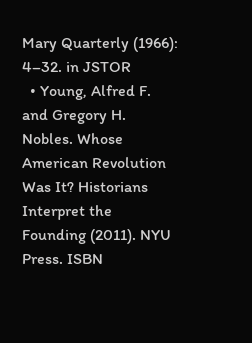Mary Quarterly (1966): 4–32. in JSTOR
  • Young, Alfred F. and Gregory H. Nobles. Whose American Revolution Was It? Historians Interpret the Founding (2011). NYU Press. ISBN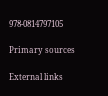978-0814797105

Primary sources

External links